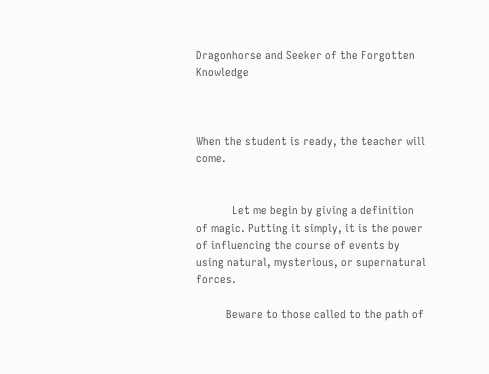Dragonhorse and Seeker of the Forgotten Knowledge



When the student is ready, the teacher will come.


            Let me begin by giving a definition of magic. Putting it simply, it is the power of influencing the course of events by using natural, mysterious, or supernatural forces.

          Beware to those called to the path of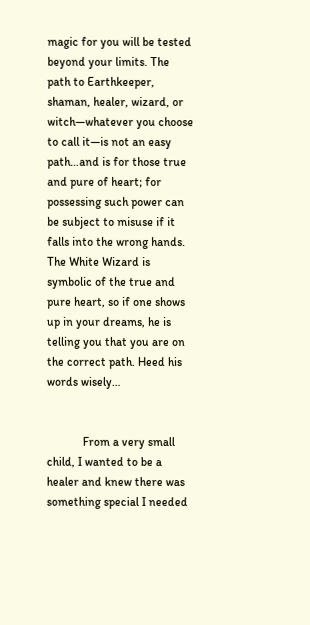magic for you will be tested beyond your limits. The path to Earthkeeper, shaman, healer, wizard, or witch—whatever you choose to call it—is not an easy path…and is for those true and pure of heart; for possessing such power can be subject to misuse if it falls into the wrong hands. The White Wizard is symbolic of the true and pure heart, so if one shows up in your dreams, he is telling you that you are on the correct path. Heed his words wisely…


            From a very small child, I wanted to be a healer and knew there was something special I needed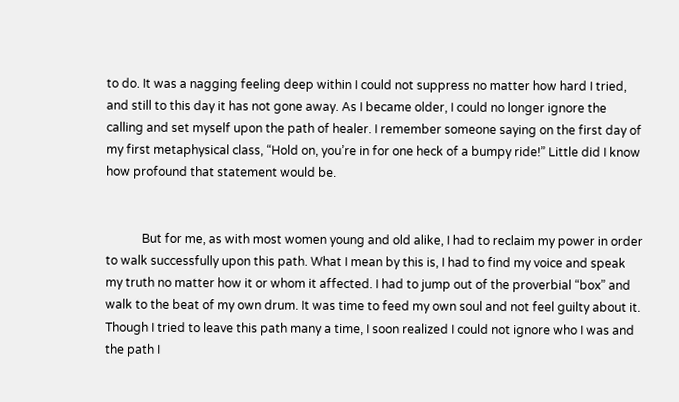to do. It was a nagging feeling deep within I could not suppress no matter how hard I tried, and still to this day it has not gone away. As I became older, I could no longer ignore the calling and set myself upon the path of healer. I remember someone saying on the first day of my first metaphysical class, “Hold on, you’re in for one heck of a bumpy ride!” Little did I know how profound that statement would be.


            But for me, as with most women young and old alike, I had to reclaim my power in order to walk successfully upon this path. What I mean by this is, I had to find my voice and speak my truth no matter how it or whom it affected. I had to jump out of the proverbial “box” and walk to the beat of my own drum. It was time to feed my own soul and not feel guilty about it. Though I tried to leave this path many a time, I soon realized I could not ignore who I was and the path I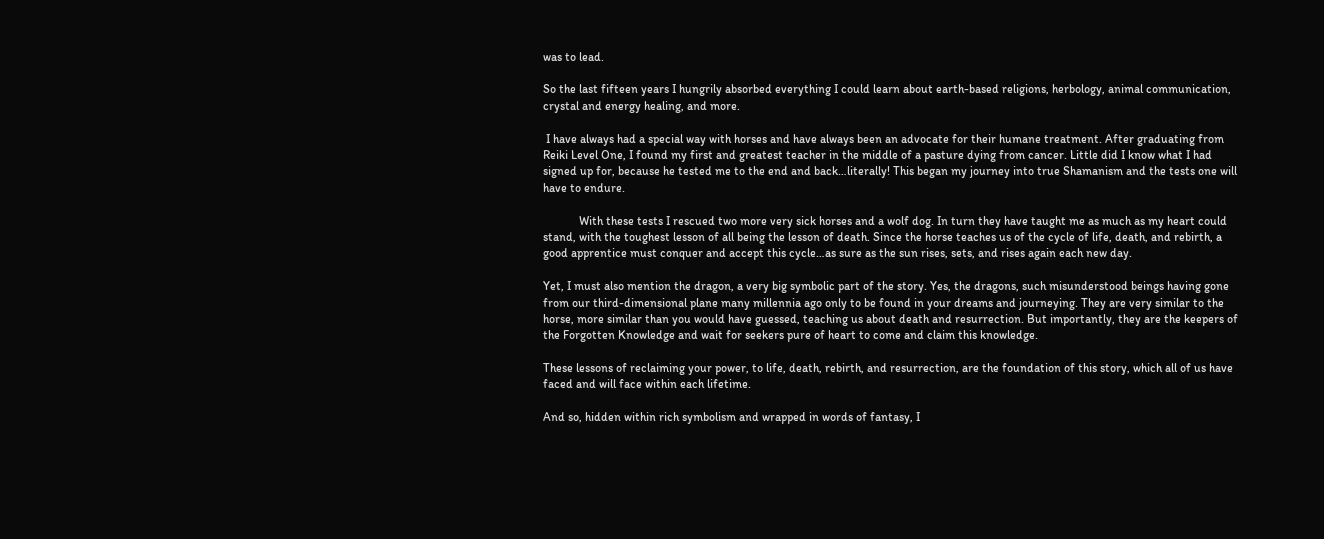was to lead.

So the last fifteen years I hungrily absorbed everything I could learn about earth-based religions, herbology, animal communication, crystal and energy healing, and more.

 I have always had a special way with horses and have always been an advocate for their humane treatment. After graduating from Reiki Level One, I found my first and greatest teacher in the middle of a pasture dying from cancer. Little did I know what I had signed up for, because he tested me to the end and back…literally! This began my journey into true Shamanism and the tests one will have to endure.

            With these tests I rescued two more very sick horses and a wolf dog. In turn they have taught me as much as my heart could stand, with the toughest lesson of all being the lesson of death. Since the horse teaches us of the cycle of life, death, and rebirth, a good apprentice must conquer and accept this cycle…as sure as the sun rises, sets, and rises again each new day.

Yet, I must also mention the dragon, a very big symbolic part of the story. Yes, the dragons, such misunderstood beings having gone from our third-dimensional plane many millennia ago only to be found in your dreams and journeying. They are very similar to the horse, more similar than you would have guessed, teaching us about death and resurrection. But importantly, they are the keepers of the Forgotten Knowledge and wait for seekers pure of heart to come and claim this knowledge.

These lessons of reclaiming your power, to life, death, rebirth, and resurrection, are the foundation of this story, which all of us have faced and will face within each lifetime.

And so, hidden within rich symbolism and wrapped in words of fantasy, I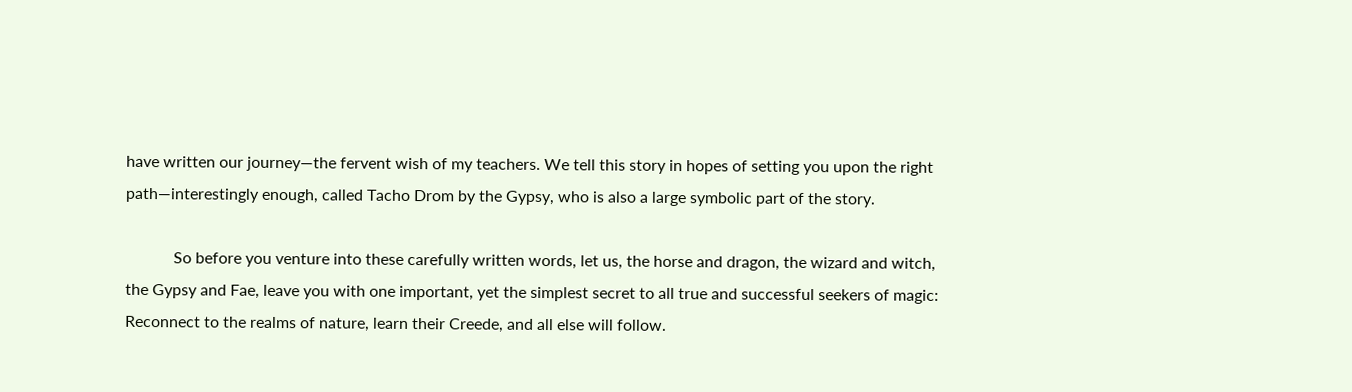have written our journey—the fervent wish of my teachers. We tell this story in hopes of setting you upon the right path—interestingly enough, called Tacho Drom by the Gypsy, who is also a large symbolic part of the story.

            So before you venture into these carefully written words, let us, the horse and dragon, the wizard and witch, the Gypsy and Fae, leave you with one important, yet the simplest secret to all true and successful seekers of magic: Reconnect to the realms of nature, learn their Creede, and all else will follow.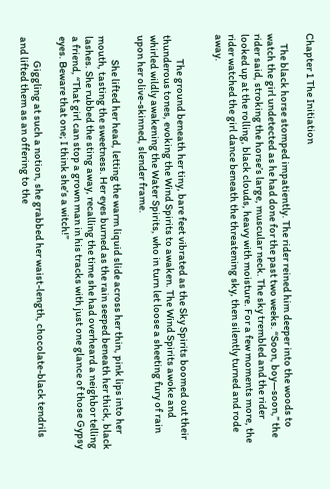Chapter 1 The Initiation

     The black horse stomped impatiently. The rider reined him deeper into the woods to watch the girl undetected as he had done for the past two weeks. “Soon, boy—soon,” the rider said, stroking the horse’s large, muscular neck. The sky trembled and the rider looked up at the rolling, black clouds, heavy with moisture. For a few moments more, the rider watched the girl dance beneath the threatening sky, then silently turned and rode away.


            The ground beneath her tiny, bare feet vibrated as the Sky Spirits boomed out their thunderous tones, evoking the Wind Spirits to awaken. The Wind Spirits awoke and whirled wildly awakening the Water Spirits, who in turn let loose a sheeting fury of rain upon her olive-skinned, slender frame.

            She lifted her head, letting the warm liquid slide across her thin, pink lips into her mouth, tasting the sweetness. Her eyes burned as the rain seeped beneath her thick, black lashes. She rubbed the sting away, recalling the time she had overheard a neighbor telling a friend, “That girl can stop a grown man in his tracks with just one glance of those Gypsy eyes. Beware that one; I think she’s a witch!”

            Giggling at such a notion, she grabbed her waist-length, chocolate-black tendrils and lifted them as an offering to the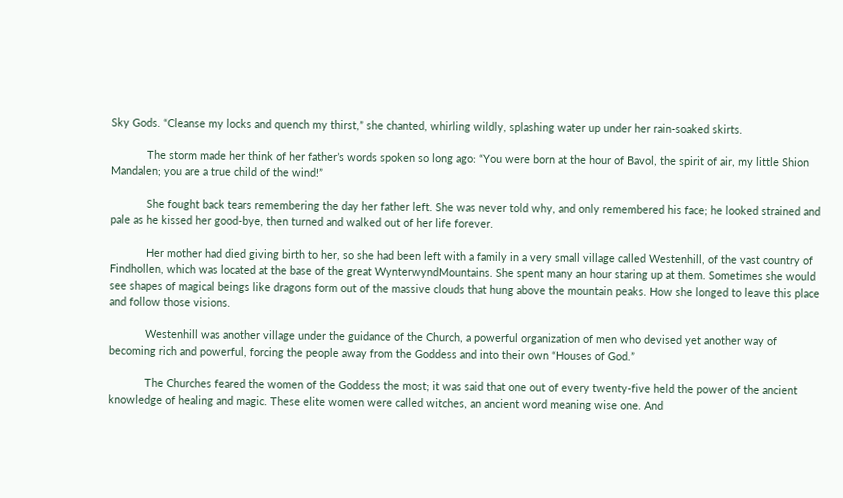Sky Gods. “Cleanse my locks and quench my thirst,” she chanted, whirling wildly, splashing water up under her rain-soaked skirts.

            The storm made her think of her father’s words spoken so long ago: “You were born at the hour of Bavol, the spirit of air, my little Shion Mandalen; you are a true child of the wind!”

            She fought back tears remembering the day her father left. She was never told why, and only remembered his face; he looked strained and pale as he kissed her good-bye, then turned and walked out of her life forever.

            Her mother had died giving birth to her, so she had been left with a family in a very small village called Westenhill, of the vast country of Findhollen, which was located at the base of the great WynterwyndMountains. She spent many an hour staring up at them. Sometimes she would see shapes of magical beings like dragons form out of the massive clouds that hung above the mountain peaks. How she longed to leave this place and follow those visions.

            Westenhill was another village under the guidance of the Church, a powerful organization of men who devised yet another way of becoming rich and powerful, forcing the people away from the Goddess and into their own “Houses of God.”

            The Churches feared the women of the Goddess the most; it was said that one out of every twenty-five held the power of the ancient knowledge of healing and magic. These elite women were called witches, an ancient word meaning wise one. And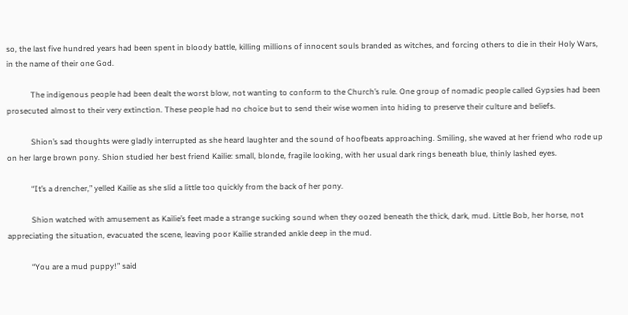so, the last five hundred years had been spent in bloody battle, killing millions of innocent souls branded as witches, and forcing others to die in their Holy Wars, in the name of their one God.

            The indigenous people had been dealt the worst blow, not wanting to conform to the Church’s rule. One group of nomadic people called Gypsies had been prosecuted almost to their very extinction. These people had no choice but to send their wise women into hiding to preserve their culture and beliefs.

            Shion’s sad thoughts were gladly interrupted as she heard laughter and the sound of hoofbeats approaching. Smiling, she waved at her friend who rode up on her large brown pony. Shion studied her best friend Kailie: small, blonde, fragile looking, with her usual dark rings beneath blue, thinly lashed eyes.

            “It’s a drencher,” yelled Kailie as she slid a little too quickly from the back of her pony.

            Shion watched with amusement as Kailie’s feet made a strange sucking sound when they oozed beneath the thick, dark, mud. Little Bob, her horse, not appreciating the situation, evacuated the scene, leaving poor Kailie stranded ankle deep in the mud.

            “You are a mud puppy!” said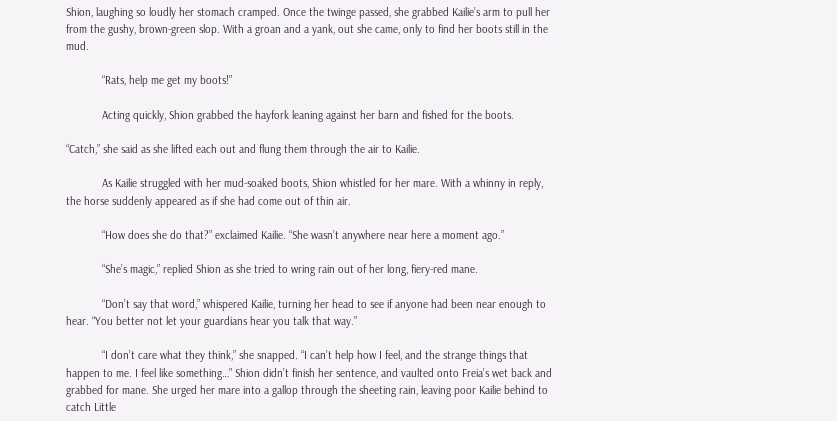Shion, laughing so loudly her stomach cramped. Once the twinge passed, she grabbed Kailie’s arm to pull her from the gushy, brown-green slop. With a groan and a yank, out she came, only to find her boots still in the mud.

            “Rats, help me get my boots!”

            Acting quickly, Shion grabbed the hayfork leaning against her barn and fished for the boots.

“Catch,” she said as she lifted each out and flung them through the air to Kailie.

            As Kailie struggled with her mud-soaked boots, Shion whistled for her mare. With a whinny in reply, the horse suddenly appeared as if she had come out of thin air.

            “How does she do that?” exclaimed Kailie. “She wasn’t anywhere near here a moment ago.”

            “She’s magic,” replied Shion as she tried to wring rain out of her long, fiery-red mane.

            “Don’t say that word,” whispered Kailie, turning her head to see if anyone had been near enough to hear. “You better not let your guardians hear you talk that way.”

            “I don’t care what they think,” she snapped. “I can’t help how I feel, and the strange things that happen to me. I feel like something…” Shion didn’t finish her sentence, and vaulted onto Freia’s wet back and grabbed for mane. She urged her mare into a gallop through the sheeting rain, leaving poor Kailie behind to catch Little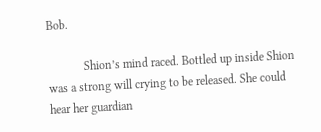Bob.

            Shion’s mind raced. Bottled up inside Shion was a strong will crying to be released. She could hear her guardian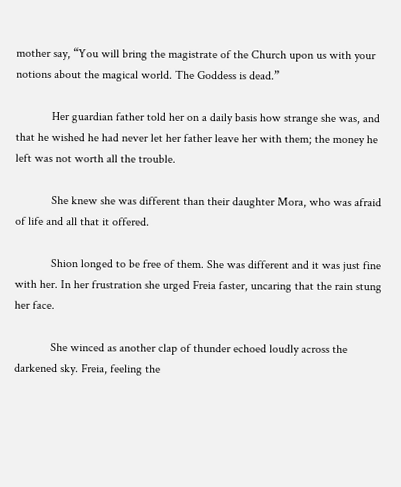mother say, “You will bring the magistrate of the Church upon us with your notions about the magical world. The Goddess is dead.”

            Her guardian father told her on a daily basis how strange she was, and that he wished he had never let her father leave her with them; the money he left was not worth all the trouble.

            She knew she was different than their daughter Mora, who was afraid of life and all that it offered.

            Shion longed to be free of them. She was different and it was just fine with her. In her frustration she urged Freia faster, uncaring that the rain stung her face.

            She winced as another clap of thunder echoed loudly across the darkened sky. Freia, feeling the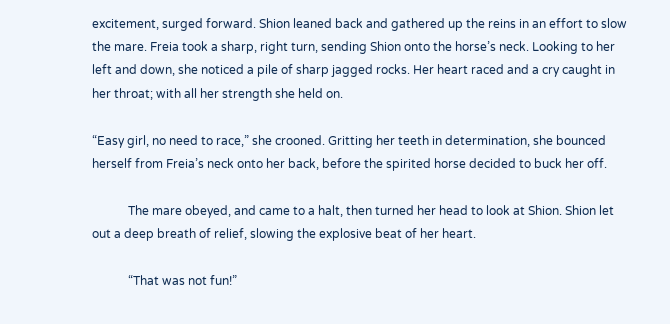excitement, surged forward. Shion leaned back and gathered up the reins in an effort to slow the mare. Freia took a sharp, right turn, sending Shion onto the horse’s neck. Looking to her left and down, she noticed a pile of sharp jagged rocks. Her heart raced and a cry caught in her throat; with all her strength she held on.

“Easy girl, no need to race,” she crooned. Gritting her teeth in determination, she bounced herself from Freia’s neck onto her back, before the spirited horse decided to buck her off.

            The mare obeyed, and came to a halt, then turned her head to look at Shion. Shion let out a deep breath of relief, slowing the explosive beat of her heart.

            “That was not fun!”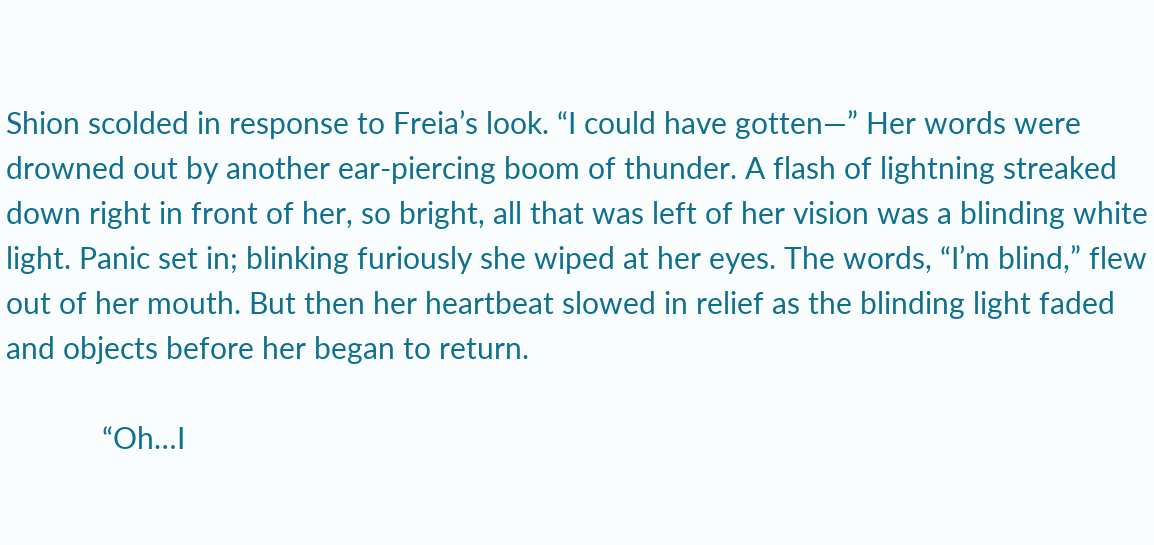Shion scolded in response to Freia’s look. “I could have gotten—” Her words were drowned out by another ear-piercing boom of thunder. A flash of lightning streaked down right in front of her, so bright, all that was left of her vision was a blinding white light. Panic set in; blinking furiously she wiped at her eyes. The words, “I’m blind,” flew out of her mouth. But then her heartbeat slowed in relief as the blinding light faded and objects before her began to return.

            “Oh…I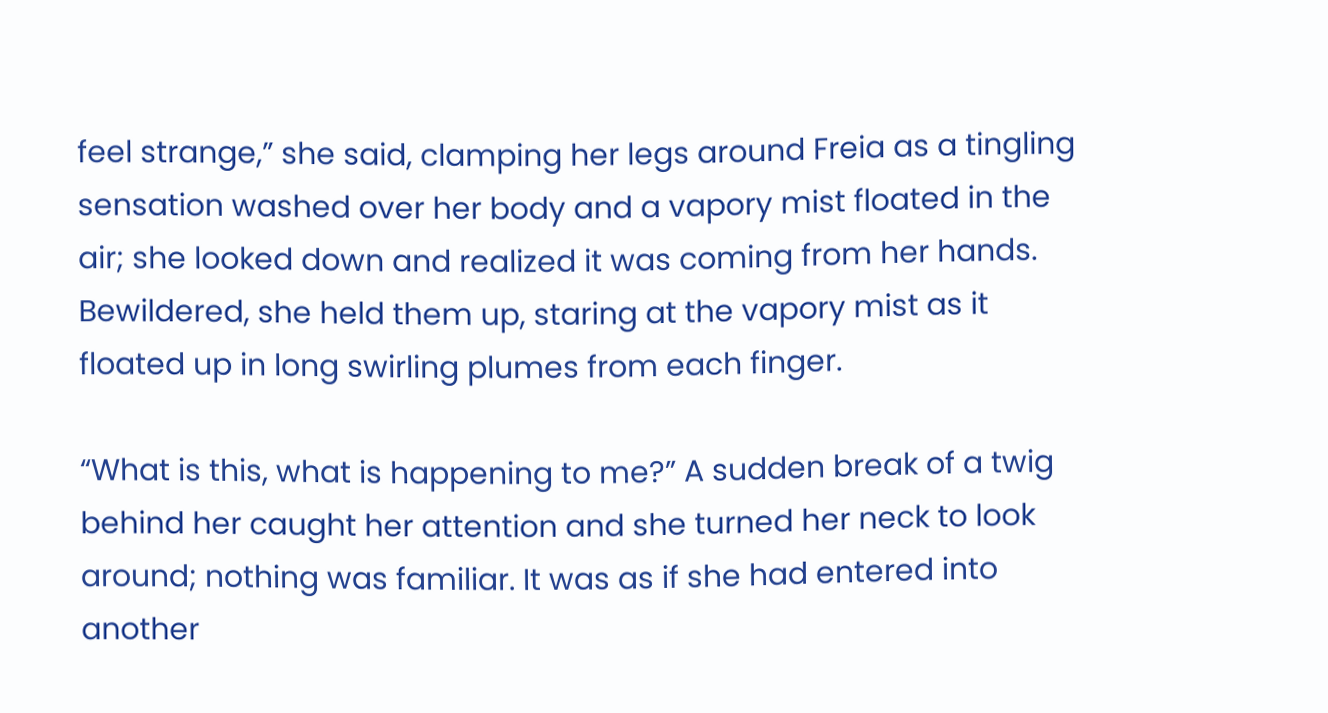feel strange,” she said, clamping her legs around Freia as a tingling sensation washed over her body and a vapory mist floated in the air; she looked down and realized it was coming from her hands. Bewildered, she held them up, staring at the vapory mist as it floated up in long swirling plumes from each finger.

“What is this, what is happening to me?” A sudden break of a twig behind her caught her attention and she turned her neck to look around; nothing was familiar. It was as if she had entered into another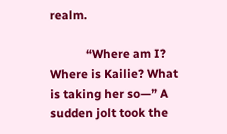realm.

            “Where am I? Where is Kailie? What is taking her so—” A sudden jolt took the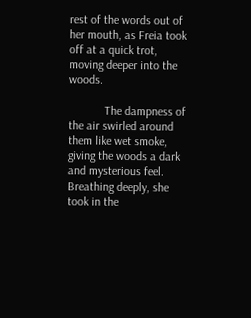rest of the words out of her mouth, as Freia took off at a quick trot, moving deeper into the woods.

            The dampness of the air swirled around them like wet smoke, giving the woods a dark and mysterious feel. Breathing deeply, she took in the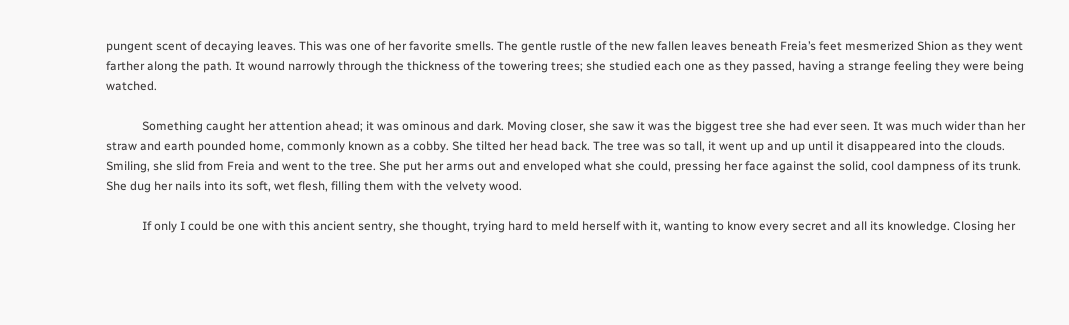pungent scent of decaying leaves. This was one of her favorite smells. The gentle rustle of the new fallen leaves beneath Freia’s feet mesmerized Shion as they went farther along the path. It wound narrowly through the thickness of the towering trees; she studied each one as they passed, having a strange feeling they were being watched.

            Something caught her attention ahead; it was ominous and dark. Moving closer, she saw it was the biggest tree she had ever seen. It was much wider than her straw and earth pounded home, commonly known as a cobby. She tilted her head back. The tree was so tall, it went up and up until it disappeared into the clouds. Smiling, she slid from Freia and went to the tree. She put her arms out and enveloped what she could, pressing her face against the solid, cool dampness of its trunk. She dug her nails into its soft, wet flesh, filling them with the velvety wood.

            If only I could be one with this ancient sentry, she thought, trying hard to meld herself with it, wanting to know every secret and all its knowledge. Closing her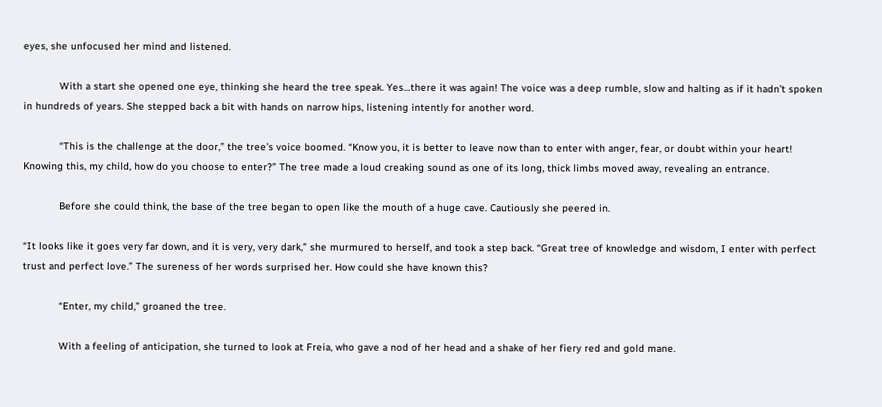eyes, she unfocused her mind and listened.

            With a start she opened one eye, thinking she heard the tree speak. Yes…there it was again! The voice was a deep rumble, slow and halting as if it hadn’t spoken in hundreds of years. She stepped back a bit with hands on narrow hips, listening intently for another word.

            “This is the challenge at the door,” the tree’s voice boomed. “Know you, it is better to leave now than to enter with anger, fear, or doubt within your heart! Knowing this, my child, how do you choose to enter?” The tree made a loud creaking sound as one of its long, thick limbs moved away, revealing an entrance.

            Before she could think, the base of the tree began to open like the mouth of a huge cave. Cautiously she peered in.

“It looks like it goes very far down, and it is very, very dark,” she murmured to herself, and took a step back. “Great tree of knowledge and wisdom, I enter with perfect trust and perfect love.” The sureness of her words surprised her. How could she have known this?

            “Enter, my child,” groaned the tree.

            With a feeling of anticipation, she turned to look at Freia, who gave a nod of her head and a shake of her fiery red and gold mane.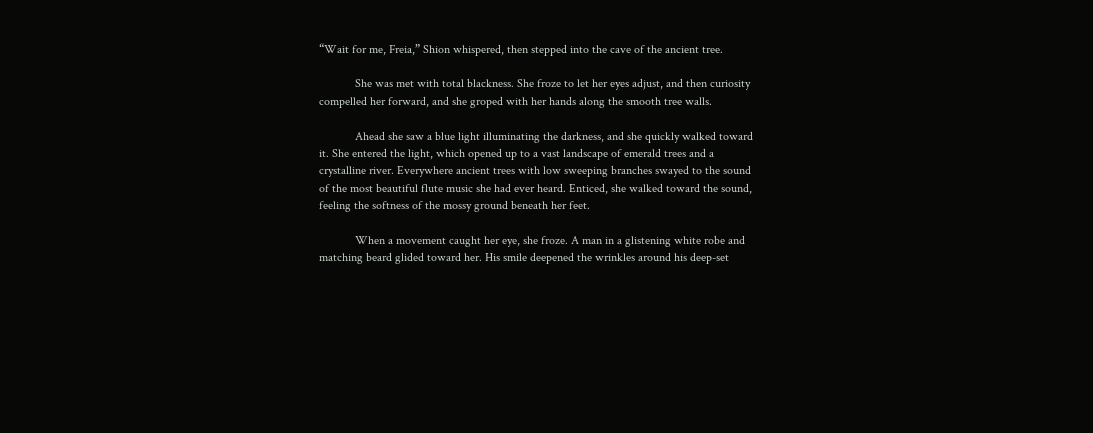“Wait for me, Freia,” Shion whispered, then stepped into the cave of the ancient tree.

            She was met with total blackness. She froze to let her eyes adjust, and then curiosity compelled her forward, and she groped with her hands along the smooth tree walls.

            Ahead she saw a blue light illuminating the darkness, and she quickly walked toward it. She entered the light, which opened up to a vast landscape of emerald trees and a crystalline river. Everywhere ancient trees with low sweeping branches swayed to the sound of the most beautiful flute music she had ever heard. Enticed, she walked toward the sound, feeling the softness of the mossy ground beneath her feet.

            When a movement caught her eye, she froze. A man in a glistening white robe and matching beard glided toward her. His smile deepened the wrinkles around his deep-set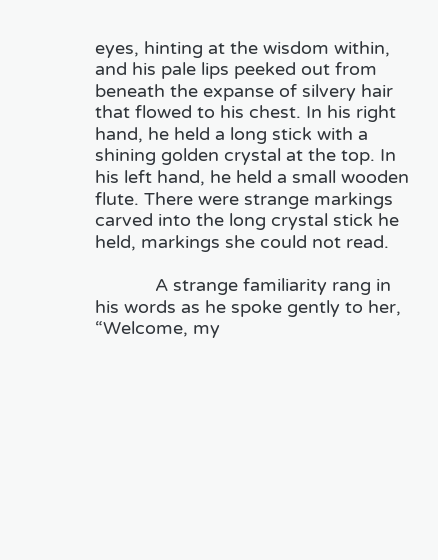eyes, hinting at the wisdom within, and his pale lips peeked out from beneath the expanse of silvery hair that flowed to his chest. In his right hand, he held a long stick with a shining golden crystal at the top. In his left hand, he held a small wooden flute. There were strange markings carved into the long crystal stick he held, markings she could not read.

            A strange familiarity rang in his words as he spoke gently to her, “Welcome, my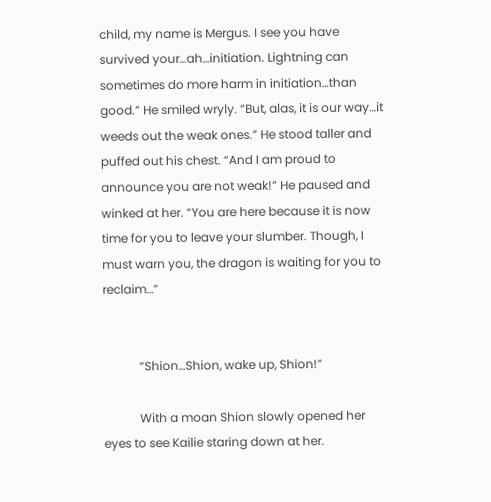child, my name is Mergus. I see you have survived your…ah…initiation. Lightning can sometimes do more harm in initiation…than good.” He smiled wryly. “But, alas, it is our way…it weeds out the weak ones.” He stood taller and puffed out his chest. “And I am proud to announce you are not weak!” He paused and winked at her. “You are here because it is now time for you to leave your slumber. Though, I must warn you, the dragon is waiting for you to reclaim…”


            “Shion…Shion, wake up, Shion!”

            With a moan Shion slowly opened her eyes to see Kailie staring down at her.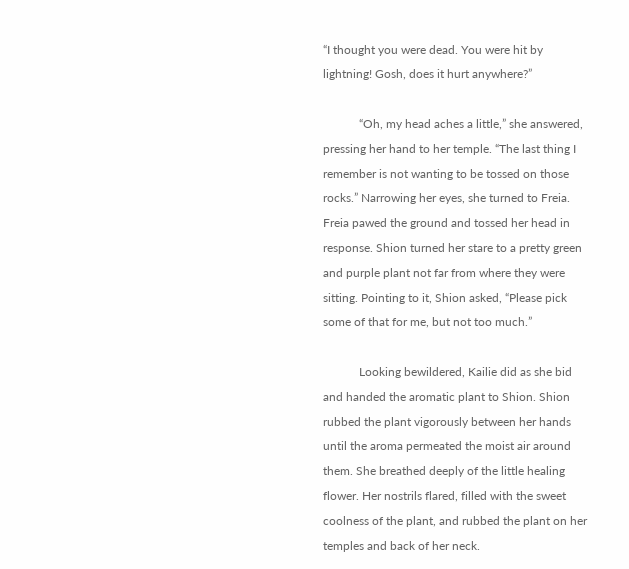“I thought you were dead. You were hit by lightning! Gosh, does it hurt anywhere?”

            “Oh, my head aches a little,” she answered, pressing her hand to her temple. “The last thing I remember is not wanting to be tossed on those rocks.” Narrowing her eyes, she turned to Freia. Freia pawed the ground and tossed her head in response. Shion turned her stare to a pretty green and purple plant not far from where they were sitting. Pointing to it, Shion asked, “Please pick some of that for me, but not too much.”

            Looking bewildered, Kailie did as she bid and handed the aromatic plant to Shion. Shion rubbed the plant vigorously between her hands until the aroma permeated the moist air around them. She breathed deeply of the little healing flower. Her nostrils flared, filled with the sweet coolness of the plant, and rubbed the plant on her temples and back of her neck.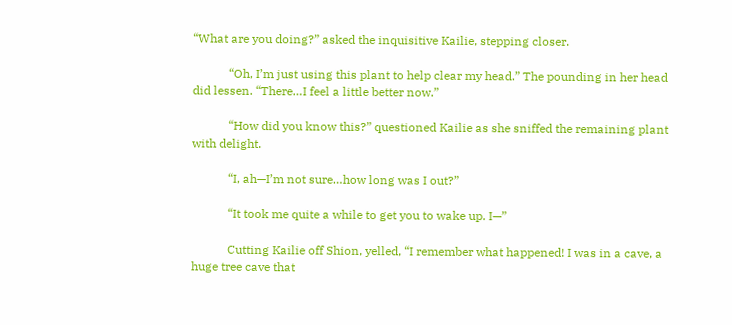“What are you doing?” asked the inquisitive Kailie, stepping closer.

            “Oh, I’m just using this plant to help clear my head.” The pounding in her head did lessen. “There…I feel a little better now.”

            “How did you know this?” questioned Kailie as she sniffed the remaining plant with delight.

            “I, ah—I’m not sure…how long was I out?”

            “It took me quite a while to get you to wake up. I—”

            Cutting Kailie off Shion, yelled, “I remember what happened! I was in a cave, a huge tree cave that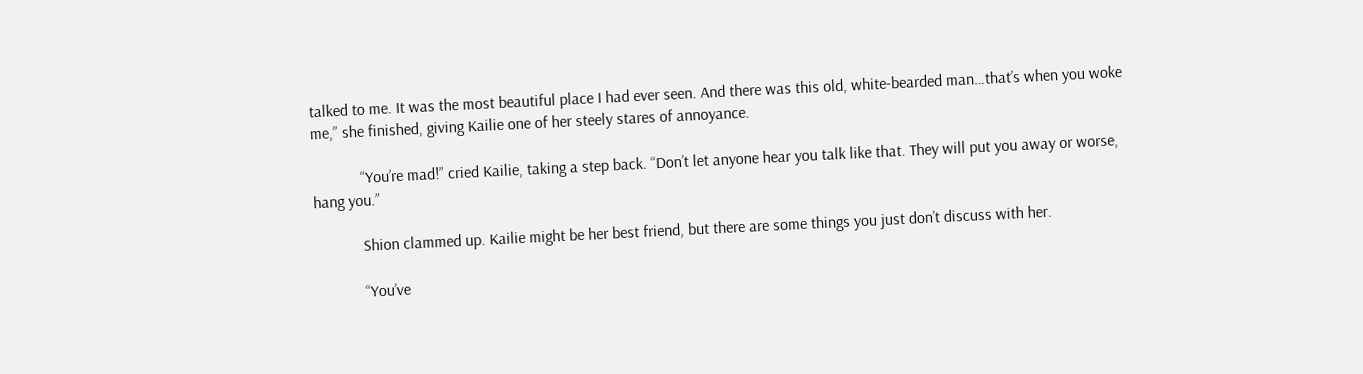talked to me. It was the most beautiful place I had ever seen. And there was this old, white-bearded man…that’s when you woke me,” she finished, giving Kailie one of her steely stares of annoyance.

            “You’re mad!” cried Kailie, taking a step back. “Don’t let anyone hear you talk like that. They will put you away or worse, hang you.”

            Shion clammed up. Kailie might be her best friend, but there are some things you just don’t discuss with her.

            “You’ve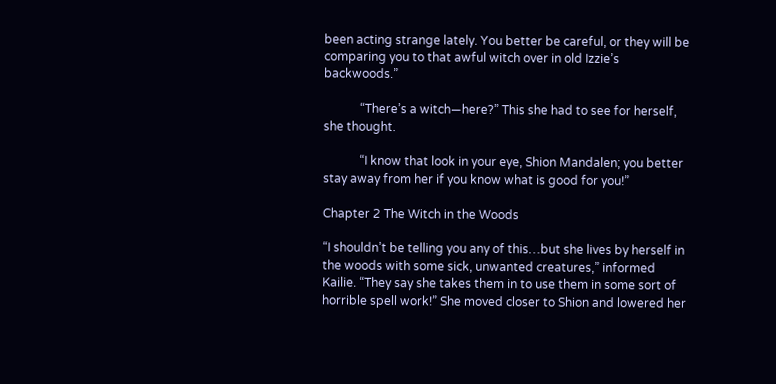been acting strange lately. You better be careful, or they will be comparing you to that awful witch over in old Izzie’s backwoods.”

            “There’s a witch—here?” This she had to see for herself, she thought.

            “I know that look in your eye, Shion Mandalen; you better stay away from her if you know what is good for you!”

Chapter 2 The Witch in the Woods

“I shouldn’t be telling you any of this…but she lives by herself in the woods with some sick, unwanted creatures,” informed Kailie. “They say she takes them in to use them in some sort of horrible spell work!” She moved closer to Shion and lowered her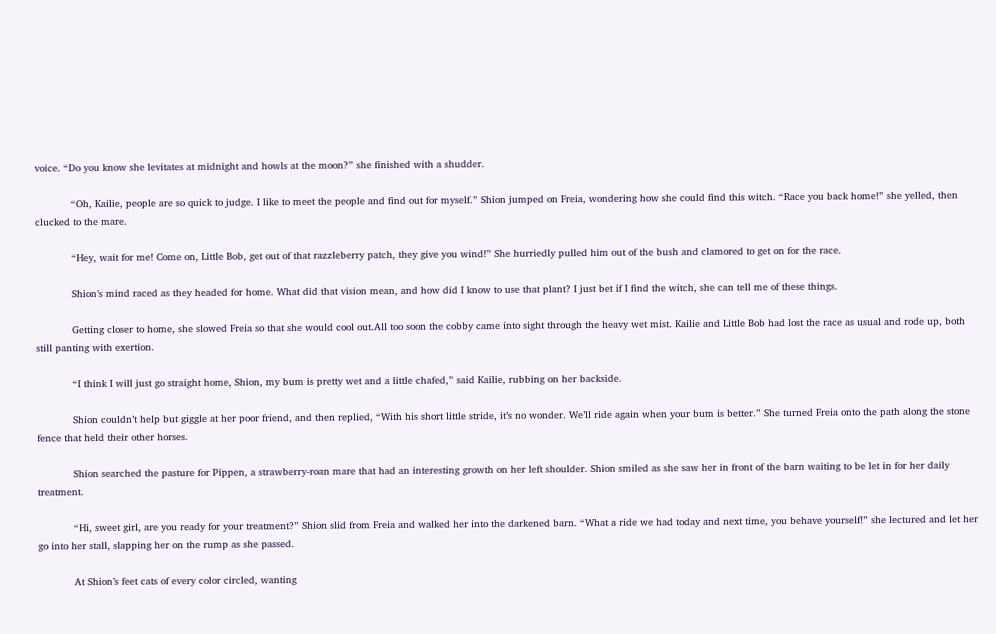voice. “Do you know she levitates at midnight and howls at the moon?” she finished with a shudder.

            “Oh, Kailie, people are so quick to judge. I like to meet the people and find out for myself.” Shion jumped on Freia, wondering how she could find this witch. “Race you back home!” she yelled, then clucked to the mare.

            “Hey, wait for me! Come on, Little Bob, get out of that razzleberry patch, they give you wind!” She hurriedly pulled him out of the bush and clamored to get on for the race.

            Shion’s mind raced as they headed for home. What did that vision mean, and how did I know to use that plant? I just bet if I find the witch, she can tell me of these things.

            Getting closer to home, she slowed Freia so that she would cool out.All too soon the cobby came into sight through the heavy wet mist. Kailie and Little Bob had lost the race as usual and rode up, both still panting with exertion.

            “I think I will just go straight home, Shion, my bum is pretty wet and a little chafed,” said Kailie, rubbing on her backside.

            Shion couldn’t help but giggle at her poor friend, and then replied, “With his short little stride, it’s no wonder. We’ll ride again when your bum is better.” She turned Freia onto the path along the stone fence that held their other horses.

            Shion searched the pasture for Pippen, a strawberry-roan mare that had an interesting growth on her left shoulder. Shion smiled as she saw her in front of the barn waiting to be let in for her daily treatment.

            “Hi, sweet girl, are you ready for your treatment?” Shion slid from Freia and walked her into the darkened barn. “What a ride we had today and next time, you behave yourself!” she lectured and let her go into her stall, slapping her on the rump as she passed.

            At Shion’s feet cats of every color circled, wanting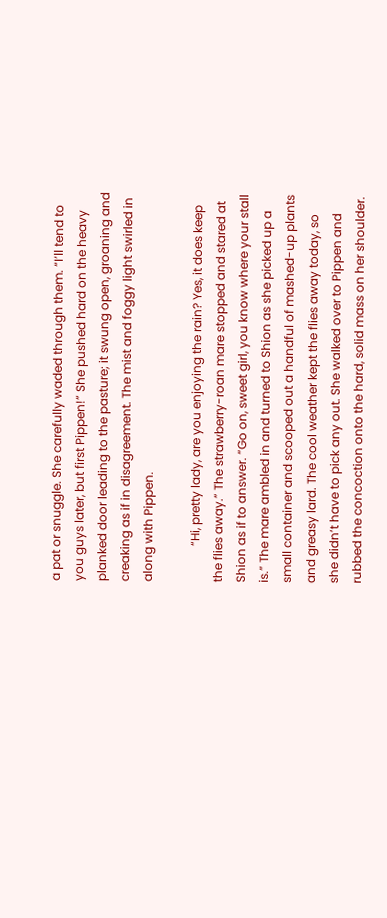a pat or snuggle. She carefully waded through them. “I’ll tend to you guys later, but first Pippen!” She pushed hard on the heavy planked door leading to the pasture; it swung open, groaning and creaking as if in disagreement. The mist and foggy light swirled in along with Pippen.

            “Hi, pretty lady, are you enjoying the rain? Yes, it does keep the flies away.” The strawberry-roan mare stopped and stared at Shion as if to answer. “Go on, sweet girl, you know where your stall is.” The mare ambled in and turned to Shion as she picked up a small container and scooped out a handful of mashed-up plants and greasy lard. The cool weather kept the flies away today, so she didn’t have to pick any out. She walked over to Pippen and rubbed the concoction onto the hard, solid mass on her shoulder.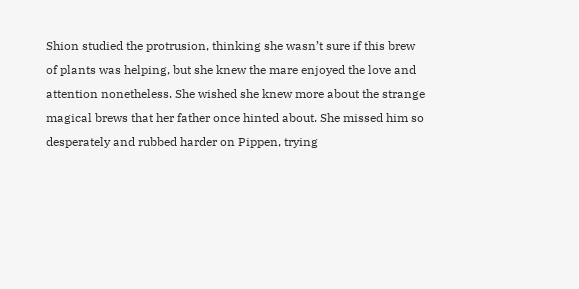Shion studied the protrusion, thinking she wasn’t sure if this brew of plants was helping, but she knew the mare enjoyed the love and attention nonetheless. She wished she knew more about the strange magical brews that her father once hinted about. She missed him so desperately and rubbed harder on Pippen, trying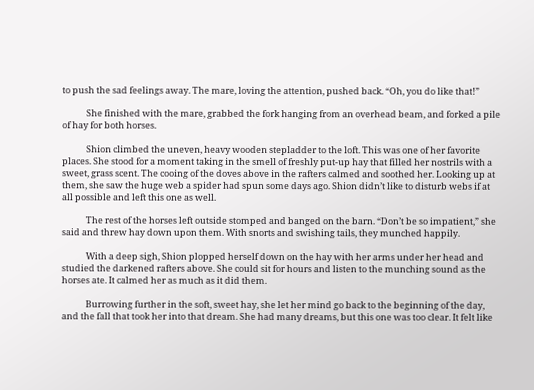to push the sad feelings away. The mare, loving the attention, pushed back. “Oh, you do like that!”

            She finished with the mare, grabbed the fork hanging from an overhead beam, and forked a pile of hay for both horses.

            Shion climbed the uneven, heavy wooden stepladder to the loft. This was one of her favorite places. She stood for a moment taking in the smell of freshly put-up hay that filled her nostrils with a sweet, grass scent. The cooing of the doves above in the rafters calmed and soothed her. Looking up at them, she saw the huge web a spider had spun some days ago. Shion didn’t like to disturb webs if at all possible and left this one as well.

            The rest of the horses left outside stomped and banged on the barn. “Don’t be so impatient,” she said and threw hay down upon them. With snorts and swishing tails, they munched happily.

            With a deep sigh, Shion plopped herself down on the hay with her arms under her head and studied the darkened rafters above. She could sit for hours and listen to the munching sound as the horses ate. It calmed her as much as it did them.

            Burrowing further in the soft, sweet hay, she let her mind go back to the beginning of the day, and the fall that took her into that dream. She had many dreams, but this one was too clear. It felt like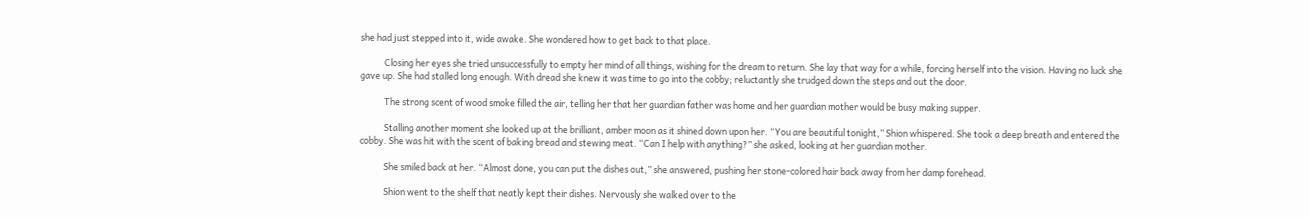she had just stepped into it, wide awake. She wondered how to get back to that place.

            Closing her eyes she tried unsuccessfully to empty her mind of all things, wishing for the dream to return. She lay that way for a while, forcing herself into the vision. Having no luck she gave up. She had stalled long enough. With dread she knew it was time to go into the cobby; reluctantly she trudged down the steps and out the door.

            The strong scent of wood smoke filled the air, telling her that her guardian father was home and her guardian mother would be busy making supper.

            Stalling another moment she looked up at the brilliant, amber moon as it shined down upon her. “You are beautiful tonight,” Shion whispered. She took a deep breath and entered the cobby. She was hit with the scent of baking bread and stewing meat. “Can I help with anything?” she asked, looking at her guardian mother.

            She smiled back at her. “Almost done, you can put the dishes out,” she answered, pushing her stone-colored hair back away from her damp forehead.

            Shion went to the shelf that neatly kept their dishes. Nervously she walked over to the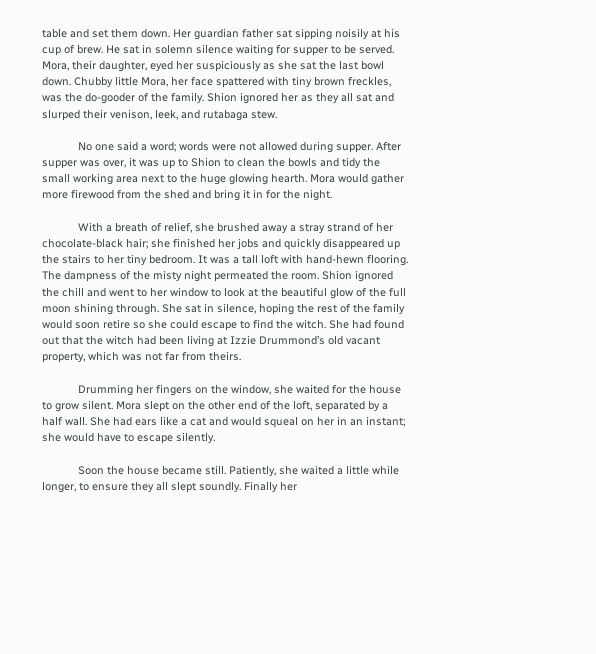table and set them down. Her guardian father sat sipping noisily at his cup of brew. He sat in solemn silence waiting for supper to be served. Mora, their daughter, eyed her suspiciously as she sat the last bowl down. Chubby little Mora, her face spattered with tiny brown freckles, was the do-gooder of the family. Shion ignored her as they all sat and slurped their venison, leek, and rutabaga stew.

            No one said a word; words were not allowed during supper. After supper was over, it was up to Shion to clean the bowls and tidy the small working area next to the huge glowing hearth. Mora would gather more firewood from the shed and bring it in for the night.

            With a breath of relief, she brushed away a stray strand of her chocolate-black hair; she finished her jobs and quickly disappeared up the stairs to her tiny bedroom. It was a tall loft with hand-hewn flooring. The dampness of the misty night permeated the room. Shion ignored the chill and went to her window to look at the beautiful glow of the full moon shining through. She sat in silence, hoping the rest of the family would soon retire so she could escape to find the witch. She had found out that the witch had been living at Izzie Drummond’s old vacant property, which was not far from theirs.

            Drumming her fingers on the window, she waited for the house to grow silent. Mora slept on the other end of the loft, separated by a half wall. She had ears like a cat and would squeal on her in an instant; she would have to escape silently.

            Soon the house became still. Patiently, she waited a little while longer, to ensure they all slept soundly. Finally her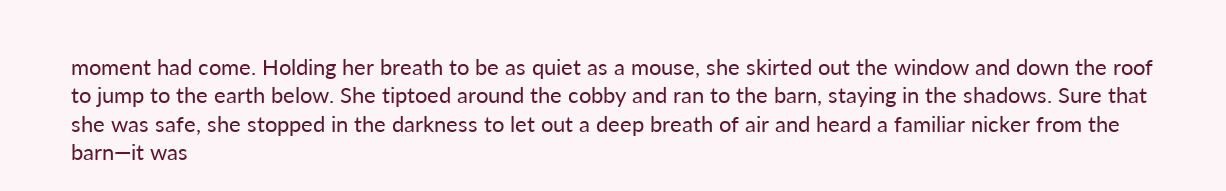moment had come. Holding her breath to be as quiet as a mouse, she skirted out the window and down the roof to jump to the earth below. She tiptoed around the cobby and ran to the barn, staying in the shadows. Sure that she was safe, she stopped in the darkness to let out a deep breath of air and heard a familiar nicker from the barn—it was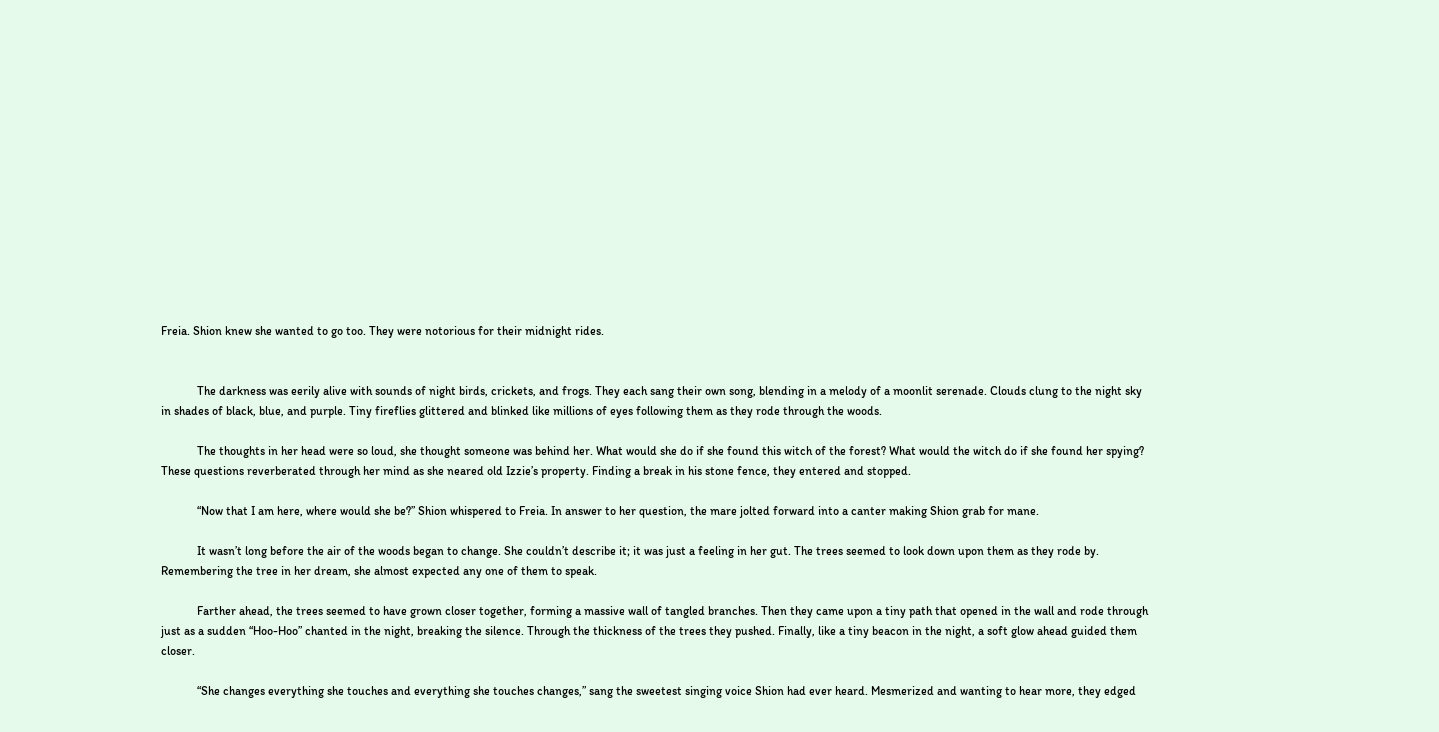Freia. Shion knew she wanted to go too. They were notorious for their midnight rides.


            The darkness was eerily alive with sounds of night birds, crickets, and frogs. They each sang their own song, blending in a melody of a moonlit serenade. Clouds clung to the night sky in shades of black, blue, and purple. Tiny fireflies glittered and blinked like millions of eyes following them as they rode through the woods.

            The thoughts in her head were so loud, she thought someone was behind her. What would she do if she found this witch of the forest? What would the witch do if she found her spying? These questions reverberated through her mind as she neared old Izzie’s property. Finding a break in his stone fence, they entered and stopped.

            “Now that I am here, where would she be?” Shion whispered to Freia. In answer to her question, the mare jolted forward into a canter making Shion grab for mane.

            It wasn’t long before the air of the woods began to change. She couldn’t describe it; it was just a feeling in her gut. The trees seemed to look down upon them as they rode by. Remembering the tree in her dream, she almost expected any one of them to speak.

            Farther ahead, the trees seemed to have grown closer together, forming a massive wall of tangled branches. Then they came upon a tiny path that opened in the wall and rode through just as a sudden “Hoo-Hoo” chanted in the night, breaking the silence. Through the thickness of the trees they pushed. Finally, like a tiny beacon in the night, a soft glow ahead guided them closer.

            “She changes everything she touches and everything she touches changes,” sang the sweetest singing voice Shion had ever heard. Mesmerized and wanting to hear more, they edged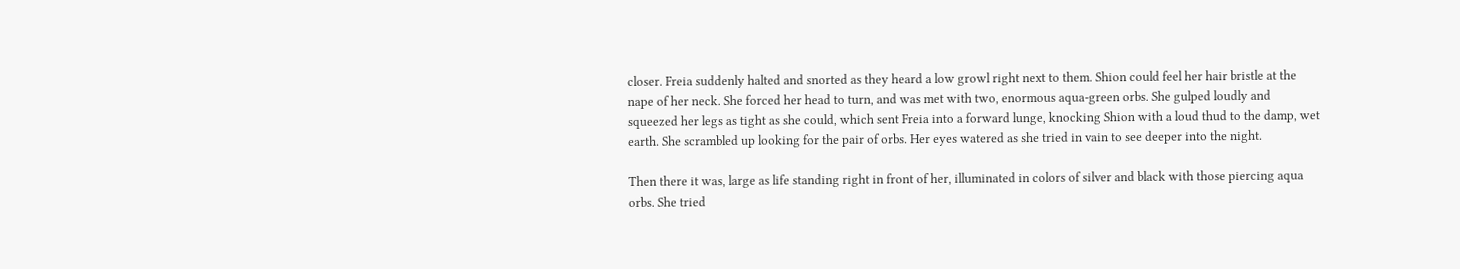closer. Freia suddenly halted and snorted as they heard a low growl right next to them. Shion could feel her hair bristle at the nape of her neck. She forced her head to turn, and was met with two, enormous aqua-green orbs. She gulped loudly and squeezed her legs as tight as she could, which sent Freia into a forward lunge, knocking Shion with a loud thud to the damp, wet earth. She scrambled up looking for the pair of orbs. Her eyes watered as she tried in vain to see deeper into the night.

Then there it was, large as life standing right in front of her, illuminated in colors of silver and black with those piercing aqua orbs. She tried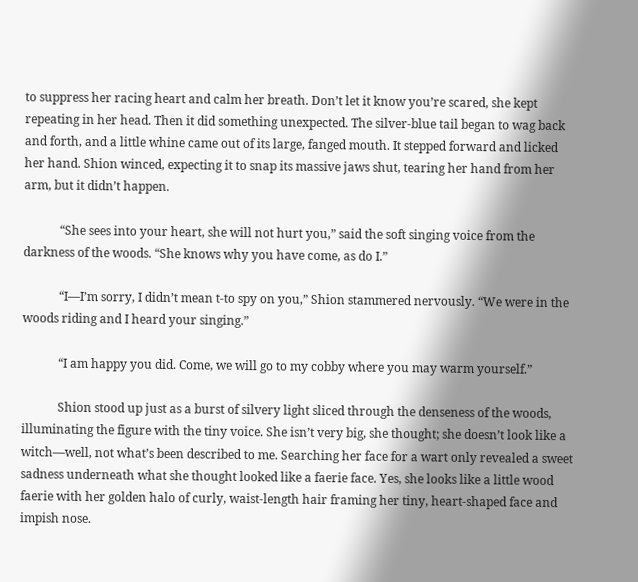to suppress her racing heart and calm her breath. Don’t let it know you’re scared, she kept repeating in her head. Then it did something unexpected. The silver-blue tail began to wag back and forth, and a little whine came out of its large, fanged mouth. It stepped forward and licked her hand. Shion winced, expecting it to snap its massive jaws shut, tearing her hand from her arm, but it didn’t happen.

            “She sees into your heart, she will not hurt you,” said the soft singing voice from the darkness of the woods. “She knows why you have come, as do I.”

            “I—I’m sorry, I didn’t mean t-to spy on you,” Shion stammered nervously. “We were in the woods riding and I heard your singing.”

            “I am happy you did. Come, we will go to my cobby where you may warm yourself.”

            Shion stood up just as a burst of silvery light sliced through the denseness of the woods, illuminating the figure with the tiny voice. She isn’t very big, she thought; she doesn’t look like a witch—well, not what’s been described to me. Searching her face for a wart only revealed a sweet sadness underneath what she thought looked like a faerie face. Yes, she looks like a little wood faerie with her golden halo of curly, waist-length hair framing her tiny, heart-shaped face and impish nose.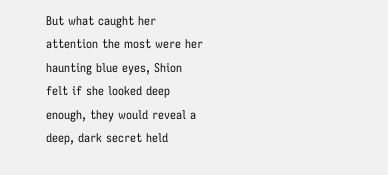But what caught her attention the most were her haunting blue eyes, Shion felt if she looked deep enough, they would reveal a deep, dark secret held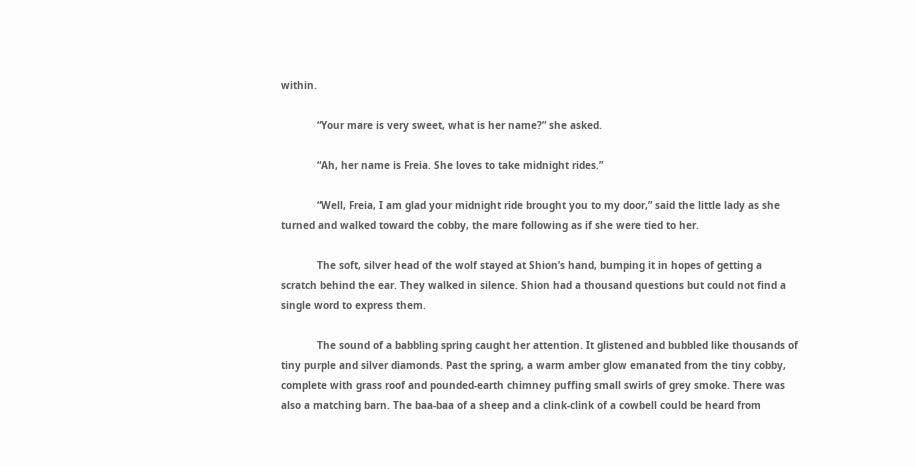within.

            “Your mare is very sweet, what is her name?” she asked.

            “Ah, her name is Freia. She loves to take midnight rides.”

            “Well, Freia, I am glad your midnight ride brought you to my door,” said the little lady as she turned and walked toward the cobby, the mare following as if she were tied to her.

            The soft, silver head of the wolf stayed at Shion’s hand, bumping it in hopes of getting a scratch behind the ear. They walked in silence. Shion had a thousand questions but could not find a single word to express them.

            The sound of a babbling spring caught her attention. It glistened and bubbled like thousands of tiny purple and silver diamonds. Past the spring, a warm amber glow emanated from the tiny cobby, complete with grass roof and pounded-earth chimney puffing small swirls of grey smoke. There was also a matching barn. The baa-baa of a sheep and a clink-clink of a cowbell could be heard from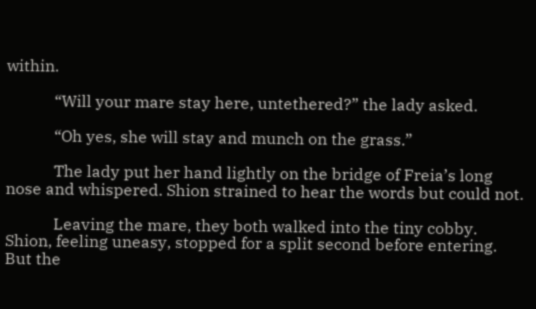within.

            “Will your mare stay here, untethered?” the lady asked.

            “Oh yes, she will stay and munch on the grass.”

            The lady put her hand lightly on the bridge of Freia’s long nose and whispered. Shion strained to hear the words but could not.

            Leaving the mare, they both walked into the tiny cobby. Shion, feeling uneasy, stopped for a split second before entering. But the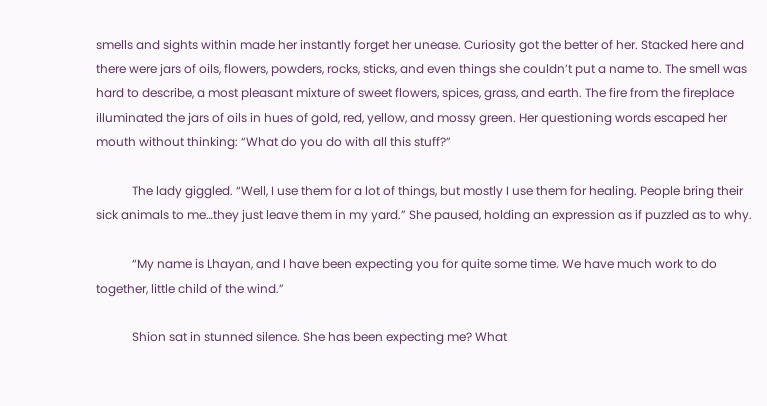smells and sights within made her instantly forget her unease. Curiosity got the better of her. Stacked here and there were jars of oils, flowers, powders, rocks, sticks, and even things she couldn’t put a name to. The smell was hard to describe, a most pleasant mixture of sweet flowers, spices, grass, and earth. The fire from the fireplace illuminated the jars of oils in hues of gold, red, yellow, and mossy green. Her questioning words escaped her mouth without thinking: “What do you do with all this stuff?”

            The lady giggled. “Well, I use them for a lot of things, but mostly I use them for healing. People bring their sick animals to me…they just leave them in my yard.” She paused, holding an expression as if puzzled as to why.

            “My name is Lhayan, and I have been expecting you for quite some time. We have much work to do together, little child of the wind.”

            Shion sat in stunned silence. She has been expecting me? What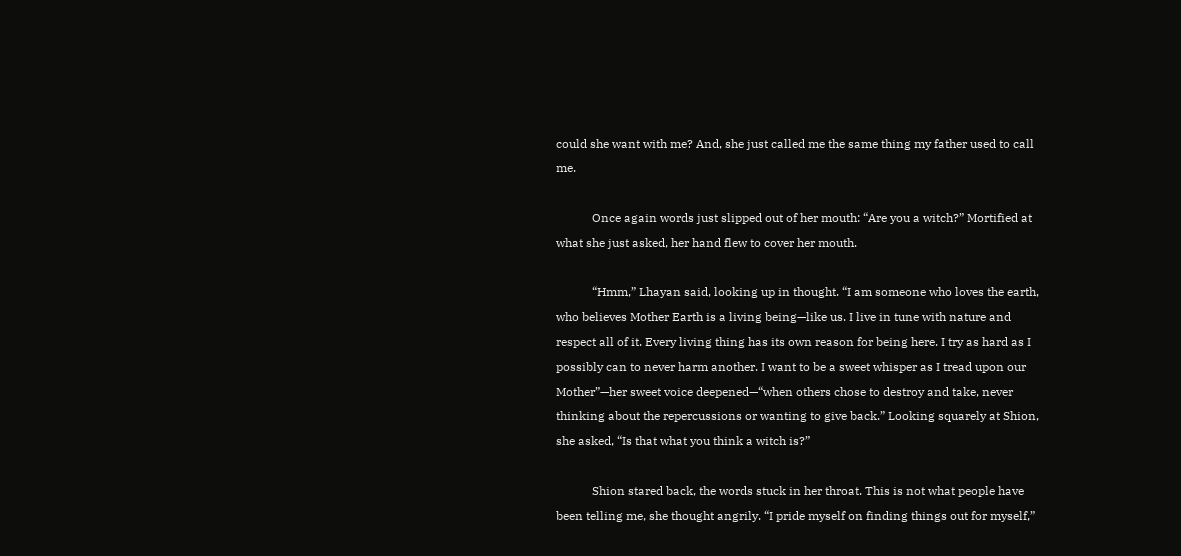could she want with me? And, she just called me the same thing my father used to call me.

            Once again words just slipped out of her mouth: “Are you a witch?” Mortified at what she just asked, her hand flew to cover her mouth.

            “Hmm,” Lhayan said, looking up in thought. “I am someone who loves the earth, who believes Mother Earth is a living being—like us. I live in tune with nature and respect all of it. Every living thing has its own reason for being here. I try as hard as I possibly can to never harm another. I want to be a sweet whisper as I tread upon our Mother”—her sweet voice deepened—“when others chose to destroy and take, never thinking about the repercussions or wanting to give back.” Looking squarely at Shion, she asked, “Is that what you think a witch is?”

            Shion stared back, the words stuck in her throat. This is not what people have been telling me, she thought angrily. “I pride myself on finding things out for myself,”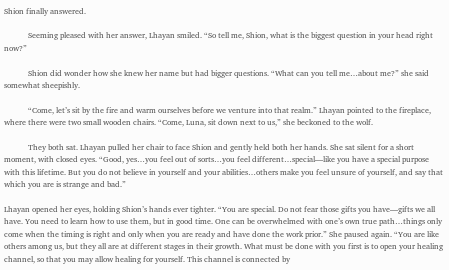Shion finally answered.

            Seeming pleased with her answer, Lhayan smiled. “So tell me, Shion, what is the biggest question in your head right now?”

            Shion did wonder how she knew her name but had bigger questions. “What can you tell me…about me?” she said somewhat sheepishly.

            “Come, let’s sit by the fire and warm ourselves before we venture into that realm.” Lhayan pointed to the fireplace, where there were two small wooden chairs. “Come, Luna, sit down next to us,” she beckoned to the wolf.

            They both sat. Lhayan pulled her chair to face Shion and gently held both her hands. She sat silent for a short moment, with closed eyes. “Good, yes…you feel out of sorts…you feel different…special—like you have a special purpose with this lifetime. But you do not believe in yourself and your abilities…others make you feel unsure of yourself, and say that which you are is strange and bad.”

Lhayan opened her eyes, holding Shion’s hands ever tighter. “You are special. Do not fear those gifts you have—gifts we all have. You need to learn how to use them, but in good time. One can be overwhelmed with one’s own true path…things only come when the timing is right and only when you are ready and have done the work prior.” She paused again. “You are like others among us, but they all are at different stages in their growth. What must be done with you first is to open your healing channel, so that you may allow healing for yourself. This channel is connected by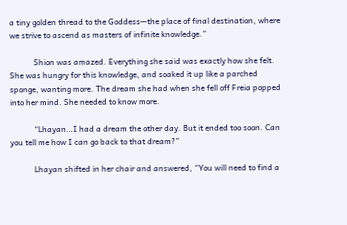a tiny golden thread to the Goddess—the place of final destination, where we strive to ascend as masters of infinite knowledge.”

            Shion was amazed. Everything she said was exactly how she felt. She was hungry for this knowledge, and soaked it up like a parched sponge, wanting more. The dream she had when she fell off Freia popped into her mind. She needed to know more.

            “Lhayan…I had a dream the other day. But it ended too soon. Can you tell me how I can go back to that dream?”

            Lhayan shifted in her chair and answered, “You will need to find a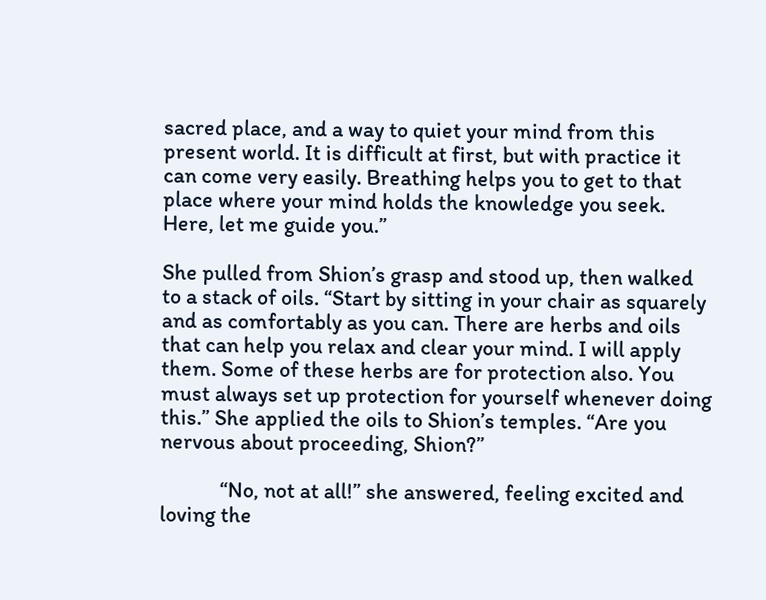sacred place, and a way to quiet your mind from this present world. It is difficult at first, but with practice it can come very easily. Breathing helps you to get to that place where your mind holds the knowledge you seek. Here, let me guide you.”

She pulled from Shion’s grasp and stood up, then walked to a stack of oils. “Start by sitting in your chair as squarely and as comfortably as you can. There are herbs and oils that can help you relax and clear your mind. I will apply them. Some of these herbs are for protection also. You must always set up protection for yourself whenever doing this.” She applied the oils to Shion’s temples. “Are you nervous about proceeding, Shion?”

            “No, not at all!” she answered, feeling excited and loving the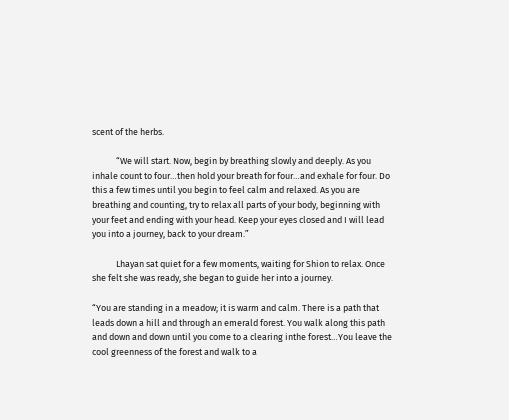scent of the herbs.

            “We will start. Now, begin by breathing slowly and deeply. As you inhale count to four…then hold your breath for four…and exhale for four. Do this a few times until you begin to feel calm and relaxed. As you are breathing and counting, try to relax all parts of your body, beginning with your feet and ending with your head. Keep your eyes closed and I will lead you into a journey, back to your dream.”

            Lhayan sat quiet for a few moments, waiting for Shion to relax. Once she felt she was ready, she began to guide her into a journey.

“You are standing in a meadow; it is warm and calm. There is a path that leads down a hill and through an emerald forest. You walk along this path and down and down until you come to a clearing inthe forest…You leave the cool greenness of the forest and walk to a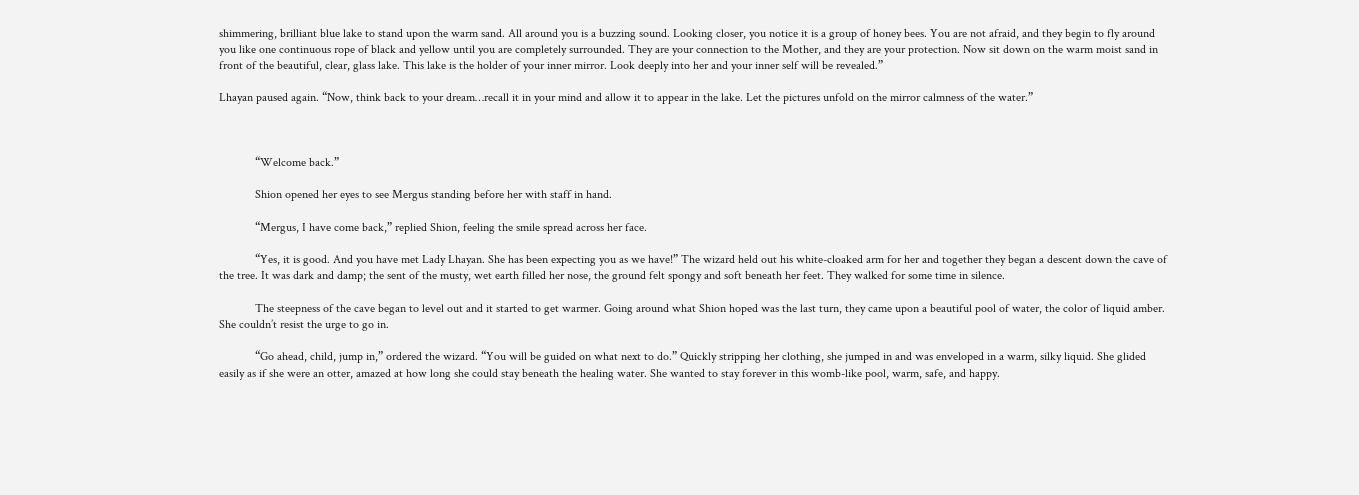shimmering, brilliant blue lake to stand upon the warm sand. All around you is a buzzing sound. Looking closer, you notice it is a group of honey bees. You are not afraid, and they begin to fly around you like one continuous rope of black and yellow until you are completely surrounded. They are your connection to the Mother, and they are your protection. Now sit down on the warm moist sand in front of the beautiful, clear, glass lake. This lake is the holder of your inner mirror. Look deeply into her and your inner self will be revealed.”

Lhayan paused again. “Now, think back to your dream…recall it in your mind and allow it to appear in the lake. Let the pictures unfold on the mirror calmness of the water.”



            “Welcome back.”

            Shion opened her eyes to see Mergus standing before her with staff in hand.

            “Mergus, I have come back,” replied Shion, feeling the smile spread across her face.

            “Yes, it is good. And you have met Lady Lhayan. She has been expecting you as we have!” The wizard held out his white-cloaked arm for her and together they began a descent down the cave of the tree. It was dark and damp; the sent of the musty, wet earth filled her nose, the ground felt spongy and soft beneath her feet. They walked for some time in silence.

            The steepness of the cave began to level out and it started to get warmer. Going around what Shion hoped was the last turn, they came upon a beautiful pool of water, the color of liquid amber. She couldn’t resist the urge to go in.

            “Go ahead, child, jump in,” ordered the wizard. “You will be guided on what next to do.” Quickly stripping her clothing, she jumped in and was enveloped in a warm, silky liquid. She glided easily as if she were an otter, amazed at how long she could stay beneath the healing water. She wanted to stay forever in this womb-like pool, warm, safe, and happy.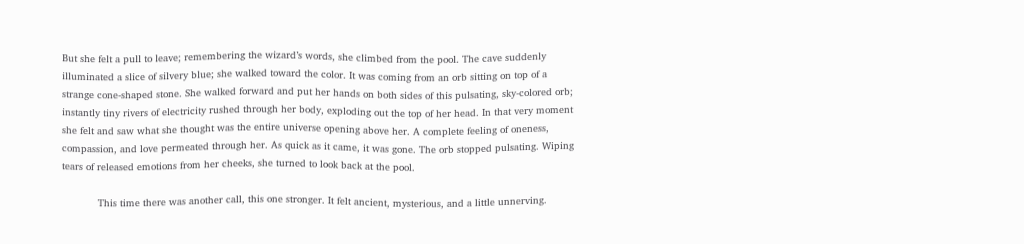But she felt a pull to leave; remembering the wizard’s words, she climbed from the pool. The cave suddenly illuminated a slice of silvery blue; she walked toward the color. It was coming from an orb sitting on top of a strange cone-shaped stone. She walked forward and put her hands on both sides of this pulsating, sky-colored orb; instantly tiny rivers of electricity rushed through her body, exploding out the top of her head. In that very moment she felt and saw what she thought was the entire universe opening above her. A complete feeling of oneness, compassion, and love permeated through her. As quick as it came, it was gone. The orb stopped pulsating. Wiping tears of released emotions from her cheeks, she turned to look back at the pool.

            This time there was another call, this one stronger. It felt ancient, mysterious, and a little unnerving.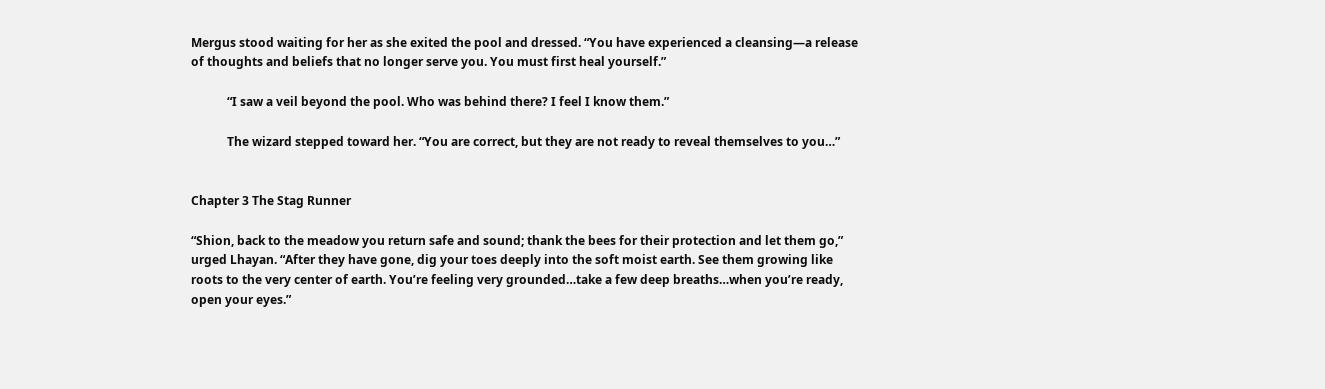Mergus stood waiting for her as she exited the pool and dressed. “You have experienced a cleansing—a release of thoughts and beliefs that no longer serve you. You must first heal yourself.”

            “I saw a veil beyond the pool. Who was behind there? I feel I know them.”

            The wizard stepped toward her. “You are correct, but they are not ready to reveal themselves to you…”


Chapter 3 The Stag Runner

“Shion, back to the meadow you return safe and sound; thank the bees for their protection and let them go,” urged Lhayan. “After they have gone, dig your toes deeply into the soft moist earth. See them growing like roots to the very center of earth. You’re feeling very grounded…take a few deep breaths…when you’re ready, open your eyes.”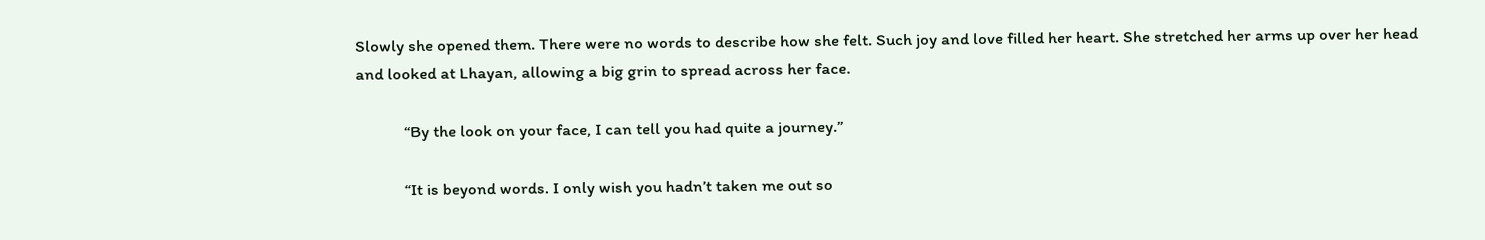Slowly she opened them. There were no words to describe how she felt. Such joy and love filled her heart. She stretched her arms up over her head and looked at Lhayan, allowing a big grin to spread across her face.

            “By the look on your face, I can tell you had quite a journey.”

            “It is beyond words. I only wish you hadn’t taken me out so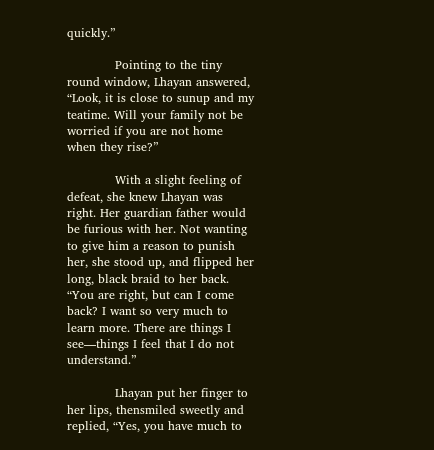quickly.”

            Pointing to the tiny round window, Lhayan answered, “Look, it is close to sunup and my teatime. Will your family not be worried if you are not home when they rise?”

            With a slight feeling of defeat, she knew Lhayan was right. Her guardian father would be furious with her. Not wanting to give him a reason to punish her, she stood up, and flipped her long, black braid to her back. “You are right, but can I come back? I want so very much to learn more. There are things I see—things I feel that I do not understand.”

            Lhayan put her finger to her lips, thensmiled sweetly and replied, “Yes, you have much to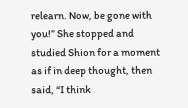relearn. Now, be gone with you!” She stopped and studied Shion for a moment as if in deep thought, then said, “I think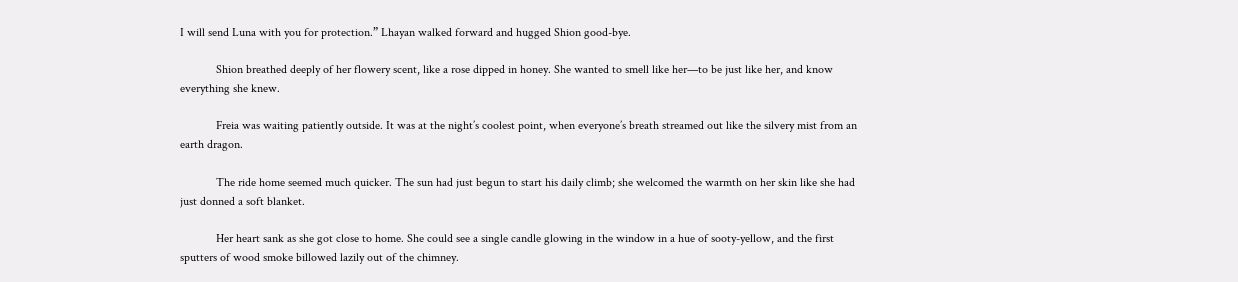I will send Luna with you for protection.” Lhayan walked forward and hugged Shion good-bye.

            Shion breathed deeply of her flowery scent, like a rose dipped in honey. She wanted to smell like her—to be just like her, and know everything she knew.

            Freia was waiting patiently outside. It was at the night’s coolest point, when everyone’s breath streamed out like the silvery mist from an earth dragon.

            The ride home seemed much quicker. The sun had just begun to start his daily climb; she welcomed the warmth on her skin like she had just donned a soft blanket.

            Her heart sank as she got close to home. She could see a single candle glowing in the window in a hue of sooty-yellow, and the first sputters of wood smoke billowed lazily out of the chimney.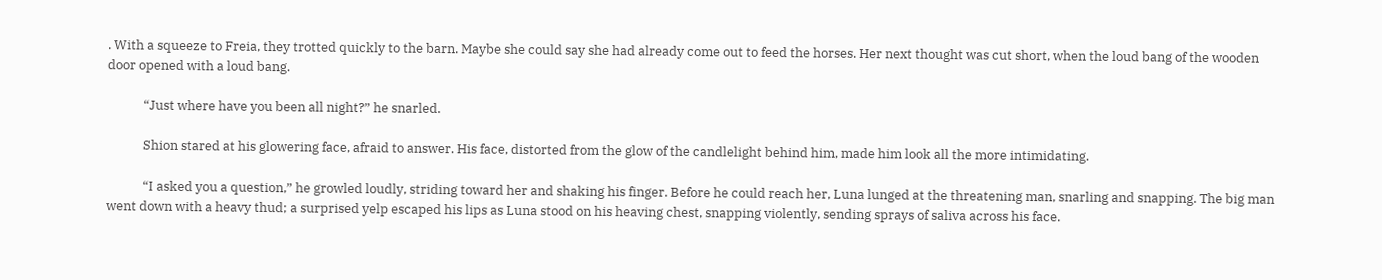. With a squeeze to Freia, they trotted quickly to the barn. Maybe she could say she had already come out to feed the horses. Her next thought was cut short, when the loud bang of the wooden door opened with a loud bang.

            “Just where have you been all night?” he snarled.

            Shion stared at his glowering face, afraid to answer. His face, distorted from the glow of the candlelight behind him, made him look all the more intimidating.

            “I asked you a question,” he growled loudly, striding toward her and shaking his finger. Before he could reach her, Luna lunged at the threatening man, snarling and snapping. The big man went down with a heavy thud; a surprised yelp escaped his lips as Luna stood on his heaving chest, snapping violently, sending sprays of saliva across his face.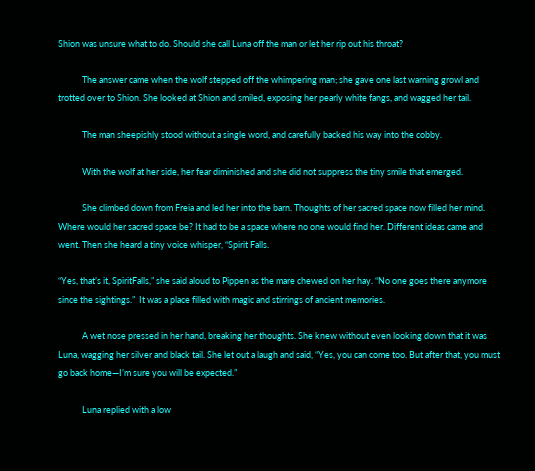Shion was unsure what to do. Should she call Luna off the man or let her rip out his throat?

            The answer came when the wolf stepped off the whimpering man; she gave one last warning growl and trotted over to Shion. She looked at Shion and smiled, exposing her pearly white fangs, and wagged her tail.

            The man sheepishly stood without a single word, and carefully backed his way into the cobby.

            With the wolf at her side, her fear diminished and she did not suppress the tiny smile that emerged.

            She climbed down from Freia and led her into the barn. Thoughts of her sacred space now filled her mind. Where would her sacred space be? It had to be a space where no one would find her. Different ideas came and went. Then she heard a tiny voice whisper, “Spirit Falls.

“Yes, that’s it, SpiritFalls,” she said aloud to Pippen as the mare chewed on her hay. “No one goes there anymore since the sightings.”  It was a place filled with magic and stirrings of ancient memories.

            A wet nose pressed in her hand, breaking her thoughts. She knew without even looking down that it was Luna, wagging her silver and black tail. She let out a laugh and said, “Yes, you can come too. But after that, you must go back home—I’m sure you will be expected.”

            Luna replied with a low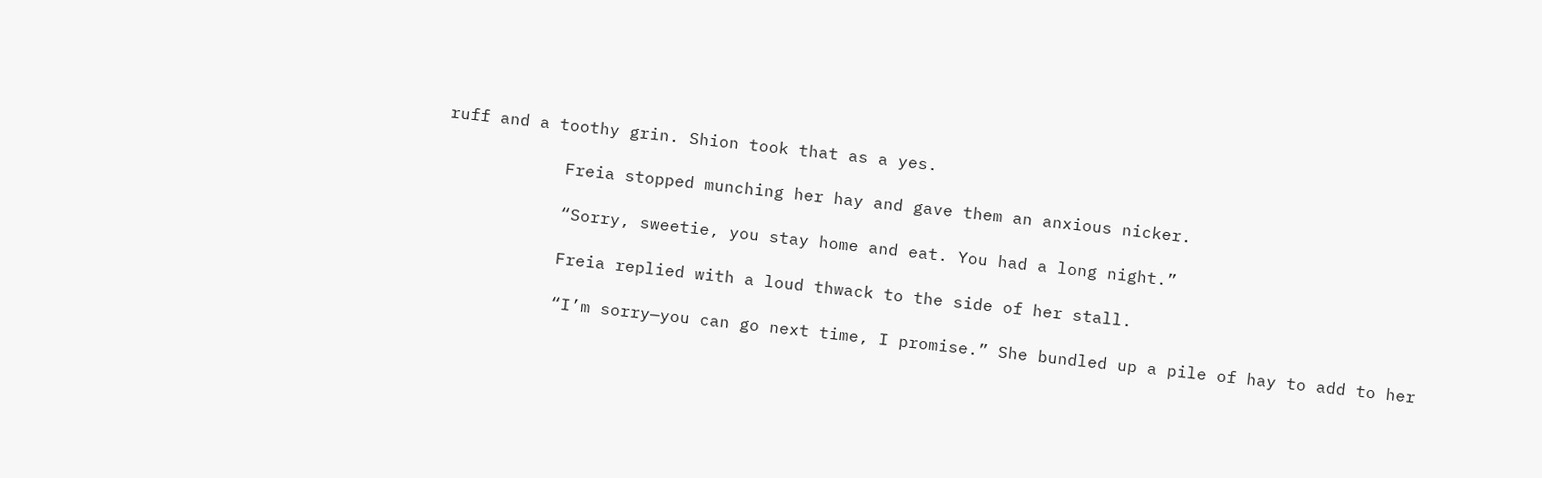ruff and a toothy grin. Shion took that as a yes.

            Freia stopped munching her hay and gave them an anxious nicker.

            “Sorry, sweetie, you stay home and eat. You had a long night.”

            Freia replied with a loud thwack to the side of her stall.

            “I’m sorry—you can go next time, I promise.” She bundled up a pile of hay to add to her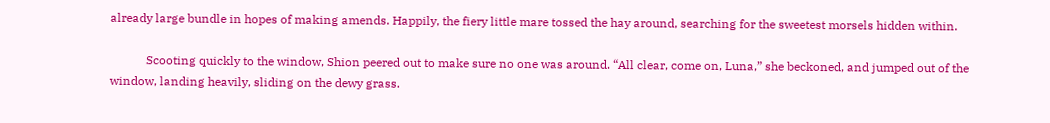already large bundle in hopes of making amends. Happily, the fiery little mare tossed the hay around, searching for the sweetest morsels hidden within.

            Scooting quickly to the window, Shion peered out to make sure no one was around. “All clear, come on, Luna,” she beckoned, and jumped out of the window, landing heavily, sliding on the dewy grass.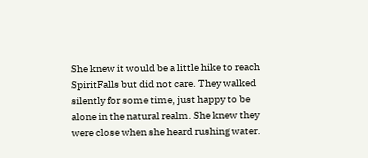She knew it would be a little hike to reach SpiritFalls but did not care. They walked silently for some time, just happy to be alone in the natural realm. She knew they were close when she heard rushing water.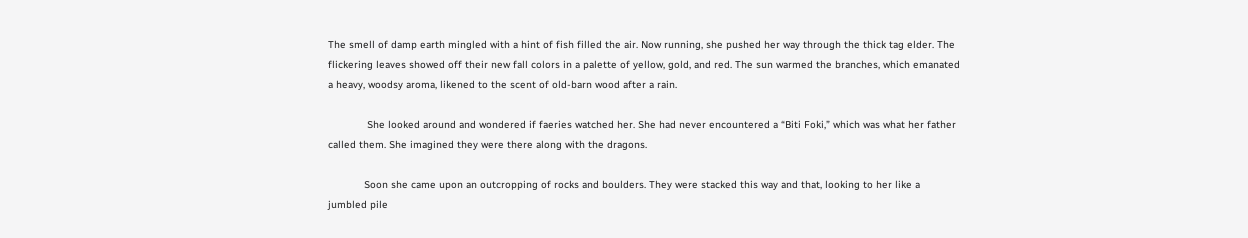The smell of damp earth mingled with a hint of fish filled the air. Now running, she pushed her way through the thick tag elder. The flickering leaves showed off their new fall colors in a palette of yellow, gold, and red. The sun warmed the branches, which emanated a heavy, woodsy aroma, likened to the scent of old-barn wood after a rain.

             She looked around and wondered if faeries watched her. She had never encountered a “Biti Foki,” which was what her father called them. She imagined they were there along with the dragons.

            Soon she came upon an outcropping of rocks and boulders. They were stacked this way and that, looking to her like a jumbled pile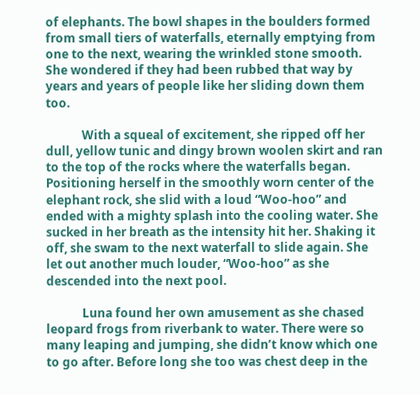of elephants. The bowl shapes in the boulders formed from small tiers of waterfalls, eternally emptying from one to the next, wearing the wrinkled stone smooth. She wondered if they had been rubbed that way by years and years of people like her sliding down them too.

            With a squeal of excitement, she ripped off her dull, yellow tunic and dingy brown woolen skirt and ran to the top of the rocks where the waterfalls began. Positioning herself in the smoothly worn center of the elephant rock, she slid with a loud “Woo-hoo” and ended with a mighty splash into the cooling water. She sucked in her breath as the intensity hit her. Shaking it off, she swam to the next waterfall to slide again. She let out another much louder, “Woo-hoo” as she descended into the next pool.

            Luna found her own amusement as she chased leopard frogs from riverbank to water. There were so many leaping and jumping, she didn’t know which one to go after. Before long she too was chest deep in the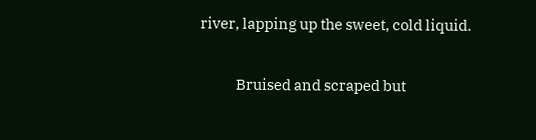river, lapping up the sweet, cold liquid.

            Bruised and scraped but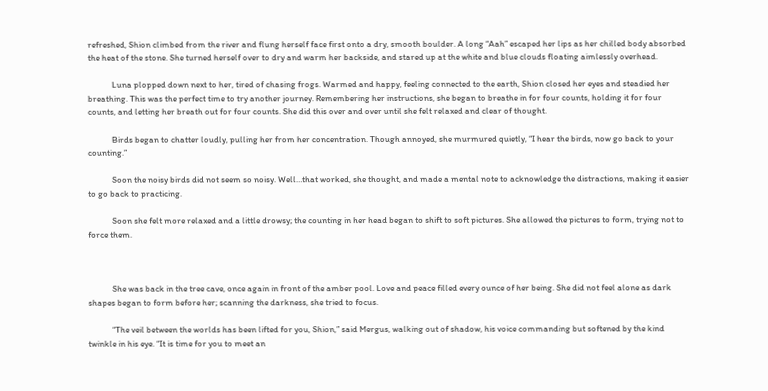refreshed, Shion climbed from the river and flung herself face first onto a dry, smooth boulder. A long “Aah” escaped her lips as her chilled body absorbed the heat of the stone. She turned herself over to dry and warm her backside, and stared up at the white and blue clouds floating aimlessly overhead.

            Luna plopped down next to her, tired of chasing frogs. Warmed and happy, feeling connected to the earth, Shion closed her eyes and steadied her breathing. This was the perfect time to try another journey. Remembering her instructions, she began to breathe in for four counts, holding it for four counts, and letting her breath out for four counts. She did this over and over until she felt relaxed and clear of thought.

            Birds began to chatter loudly, pulling her from her concentration. Though annoyed, she murmured quietly, “I hear the birds, now go back to your counting.”

            Soon the noisy birds did not seem so noisy. Well…that worked, she thought, and made a mental note to acknowledge the distractions, making it easier to go back to practicing.

            Soon she felt more relaxed and a little drowsy; the counting in her head began to shift to soft pictures. She allowed the pictures to form, trying not to force them.



            She was back in the tree cave, once again in front of the amber pool. Love and peace filled every ounce of her being. She did not feel alone as dark shapes began to form before her; scanning the darkness, she tried to focus.

            “The veil between the worlds has been lifted for you, Shion,” said Mergus, walking out of shadow, his voice commanding but softened by the kind twinkle in his eye. “It is time for you to meet an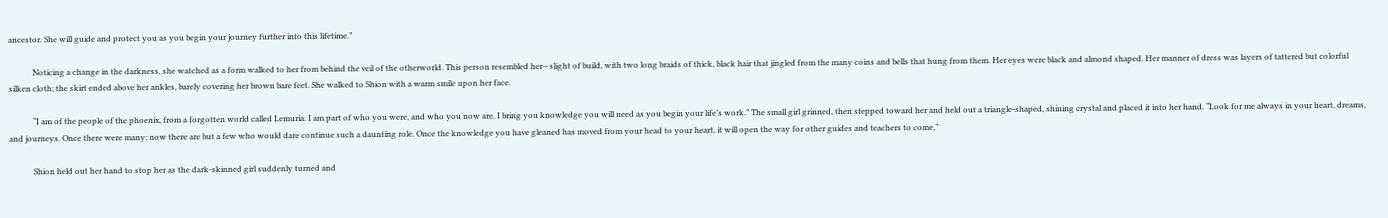ancestor. She will guide and protect you as you begin your journey further into this lifetime.”

            Noticing a change in the darkness, she watched as a form walked to her from behind the veil of the otherworld. This person resembled her—slight of build, with two long braids of thick, black hair that jingled from the many coins and bells that hung from them. Her eyes were black and almond shaped. Her manner of dress was layers of tattered but colorful silken cloth; the skirt ended above her ankles, barely covering her brown bare feet. She walked to Shion with a warm smile upon her face.

            “I am of the people of the phoenix, from a forgotten world called Lemuria. I am part of who you were, and who you now are. I bring you knowledge you will need as you begin your life’s work.” The small girl grinned, then stepped toward her and held out a triangle-shaped, shining crystal and placed it into her hand. “Look for me always in your heart, dreams, and journeys. Once there were many; now there are but a few who would dare continue such a daunting role. Once the knowledge you have gleaned has moved from your head to your heart, it will open the way for other guides and teachers to come.”

            Shion held out her hand to stop her as the dark-skinned girl suddenly turned and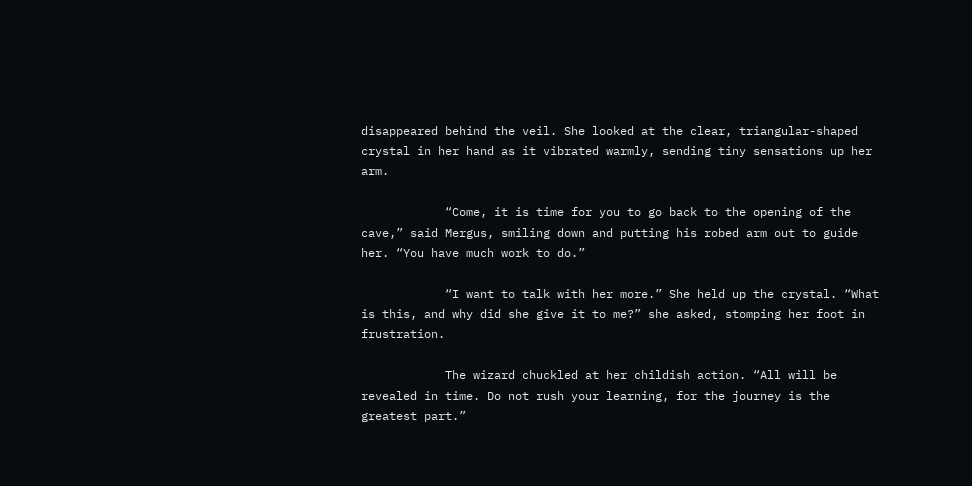disappeared behind the veil. She looked at the clear, triangular-shaped crystal in her hand as it vibrated warmly, sending tiny sensations up her arm.

            “Come, it is time for you to go back to the opening of the cave,” said Mergus, smiling down and putting his robed arm out to guide her. “You have much work to do.”

            “I want to talk with her more.” She held up the crystal. “What is this, and why did she give it to me?” she asked, stomping her foot in frustration.

            The wizard chuckled at her childish action. “All will be revealed in time. Do not rush your learning, for the journey is the greatest part.”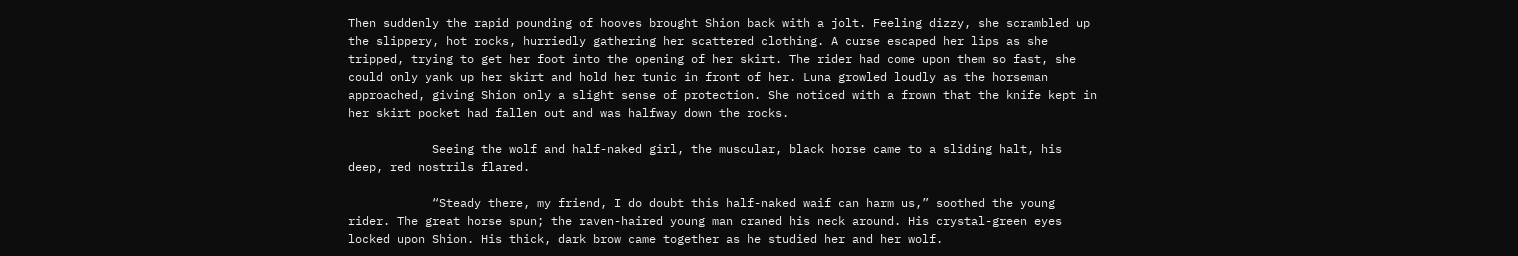Then suddenly the rapid pounding of hooves brought Shion back with a jolt. Feeling dizzy, she scrambled up the slippery, hot rocks, hurriedly gathering her scattered clothing. A curse escaped her lips as she tripped, trying to get her foot into the opening of her skirt. The rider had come upon them so fast, she could only yank up her skirt and hold her tunic in front of her. Luna growled loudly as the horseman approached, giving Shion only a slight sense of protection. She noticed with a frown that the knife kept in her skirt pocket had fallen out and was halfway down the rocks.

            Seeing the wolf and half-naked girl, the muscular, black horse came to a sliding halt, his deep, red nostrils flared.

            “Steady there, my friend, I do doubt this half-naked waif can harm us,” soothed the young rider. The great horse spun; the raven-haired young man craned his neck around. His crystal-green eyes locked upon Shion. His thick, dark brow came together as he studied her and her wolf.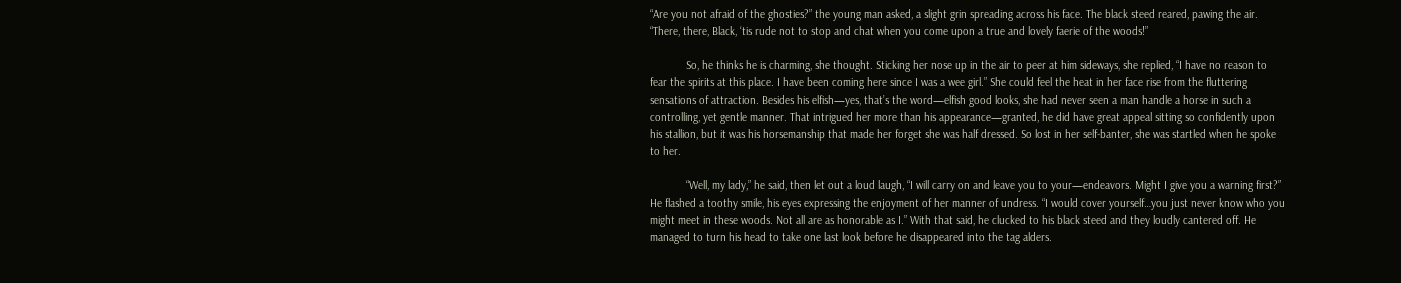“Are you not afraid of the ghosties?” the young man asked, a slight grin spreading across his face. The black steed reared, pawing the air. “There, there, Black, ‘tis rude not to stop and chat when you come upon a true and lovely faerie of the woods!”

            So, he thinks he is charming, she thought. Sticking her nose up in the air to peer at him sideways, she replied, “I have no reason to fear the spirits at this place. I have been coming here since I was a wee girl.” She could feel the heat in her face rise from the fluttering sensations of attraction. Besides his elfish—yes, that’s the word—elfish good looks, she had never seen a man handle a horse in such a controlling, yet gentle manner. That intrigued her more than his appearance—granted, he did have great appeal sitting so confidently upon his stallion, but it was his horsemanship that made her forget she was half dressed. So lost in her self-banter, she was startled when he spoke to her.

            “Well, my lady,” he said, then let out a loud laugh, “I will carry on and leave you to your—endeavors. Might I give you a warning first?” He flashed a toothy smile, his eyes expressing the enjoyment of her manner of undress. “I would cover yourself…you just never know who you might meet in these woods. Not all are as honorable as I.” With that said, he clucked to his black steed and they loudly cantered off. He managed to turn his head to take one last look before he disappeared into the tag alders.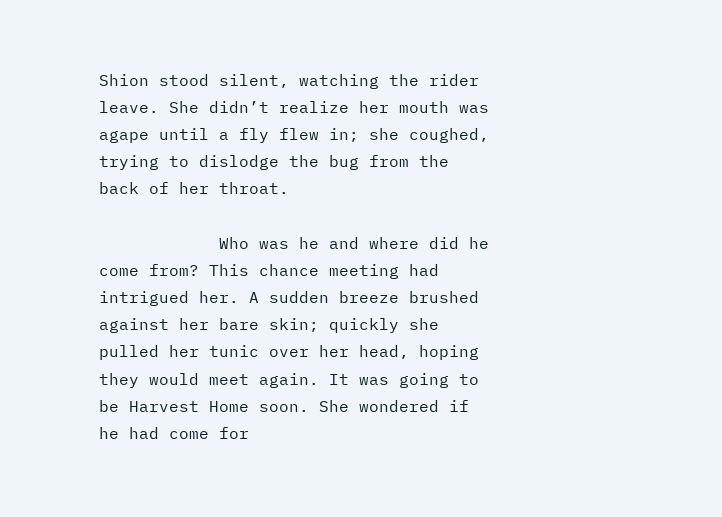Shion stood silent, watching the rider leave. She didn’t realize her mouth was agape until a fly flew in; she coughed, trying to dislodge the bug from the back of her throat.

            Who was he and where did he come from? This chance meeting had intrigued her. A sudden breeze brushed against her bare skin; quickly she pulled her tunic over her head, hoping they would meet again. It was going to be Harvest Home soon. She wondered if he had come for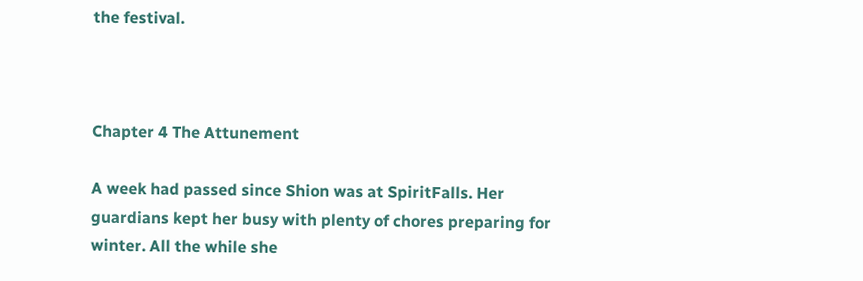the festival.



Chapter 4 The Attunement

A week had passed since Shion was at SpiritFalls. Her guardians kept her busy with plenty of chores preparing for winter. All the while she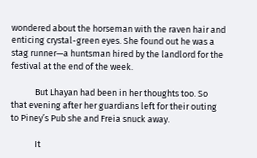wondered about the horseman with the raven hair and enticing crystal-green eyes. She found out he was a stag runner—a huntsman hired by the landlord for the festival at the end of the week.

            But Lhayan had been in her thoughts too. So that evening after her guardians left for their outing to Piney’s Pub she and Freia snuck away.

            It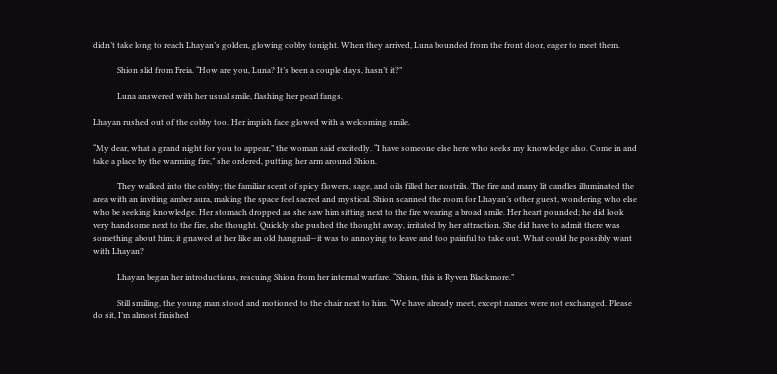didn’t take long to reach Lhayan’s golden, glowing cobby tonight. When they arrived, Luna bounded from the front door, eager to meet them.

            Shion slid from Freia. “How are you, Luna? It’s been a couple days, hasn’t it?”

            Luna answered with her usual smile, flashing her pearl fangs.

Lhayan rushed out of the cobby too. Her impish face glowed with a welcoming smile.

“My dear, what a grand night for you to appear,” the woman said excitedly. “I have someone else here who seeks my knowledge also. Come in and take a place by the warming fire,” she ordered, putting her arm around Shion.

            They walked into the cobby; the familiar scent of spicy flowers, sage, and oils filled her nostrils. The fire and many lit candles illuminated the area with an inviting amber aura, making the space feel sacred and mystical. Shion scanned the room for Lhayan’s other guest, wondering who else who be seeking knowledge. Her stomach dropped as she saw him sitting next to the fire wearing a broad smile. Her heart pounded; he did look very handsome next to the fire, she thought. Quickly she pushed the thought away, irritated by her attraction. She did have to admit there was something about him; it gnawed at her like an old hangnail—it was to annoying to leave and too painful to take out. What could he possibly want with Lhayan?

            Lhayan began her introductions, rescuing Shion from her internal warfare. “Shion, this is Ryven Blackmore.”

            Still smiling, the young man stood and motioned to the chair next to him. “We have already meet, except names were not exchanged. Please do sit, I’m almost finished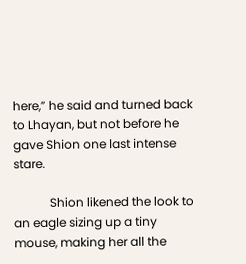here,” he said and turned back to Lhayan, but not before he gave Shion one last intense stare.

            Shion likened the look to an eagle sizing up a tiny mouse, making her all the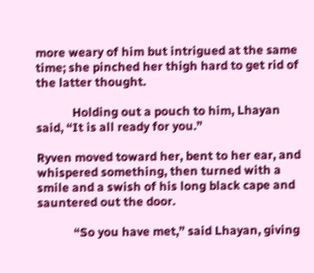more weary of him but intrigued at the same time; she pinched her thigh hard to get rid of the latter thought.

            Holding out a pouch to him, Lhayan said, “It is all ready for you.”

Ryven moved toward her, bent to her ear, and whispered something, then turned with a smile and a swish of his long black cape and sauntered out the door.

            “So you have met,” said Lhayan, giving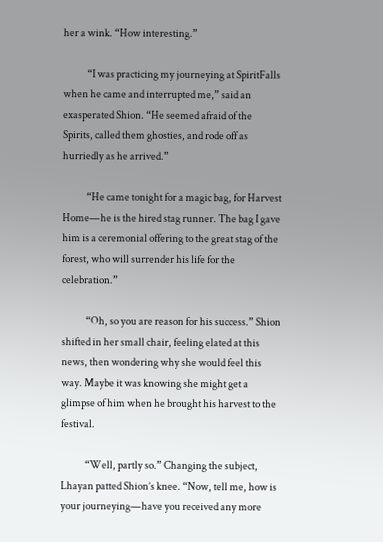her a wink. “How interesting.”

            “I was practicing my journeying at SpiritFalls when he came and interrupted me,” said an exasperated Shion. “He seemed afraid of the Spirits, called them ghosties, and rode off as hurriedly as he arrived.”

            “He came tonight for a magic bag, for Harvest Home—he is the hired stag runner. The bag I gave him is a ceremonial offering to the great stag of the forest, who will surrender his life for the celebration.”

            “Oh, so you are reason for his success.” Shion shifted in her small chair, feeling elated at this news, then wondering why she would feel this way. Maybe it was knowing she might get a glimpse of him when he brought his harvest to the festival.

            “Well, partly so.” Changing the subject, Lhayan patted Shion’s knee. “Now, tell me, how is your journeying—have you received any more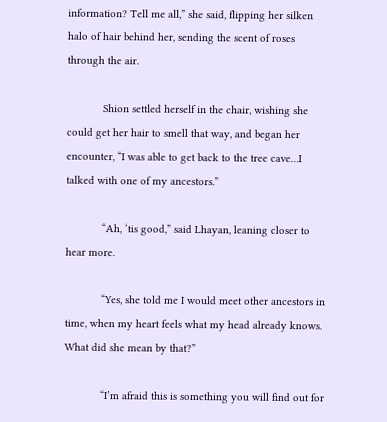information? Tell me all,” she said, flipping her silken halo of hair behind her, sending the scent of roses through the air.

            Shion settled herself in the chair, wishing she could get her hair to smell that way, and began her encounter, “I was able to get back to the tree cave…I talked with one of my ancestors.”

            “Ah, ‘tis good,” said Lhayan, leaning closer to hear more.

            “Yes, she told me I would meet other ancestors in time, when my heart feels what my head already knows. What did she mean by that?”

            “I’m afraid this is something you will find out for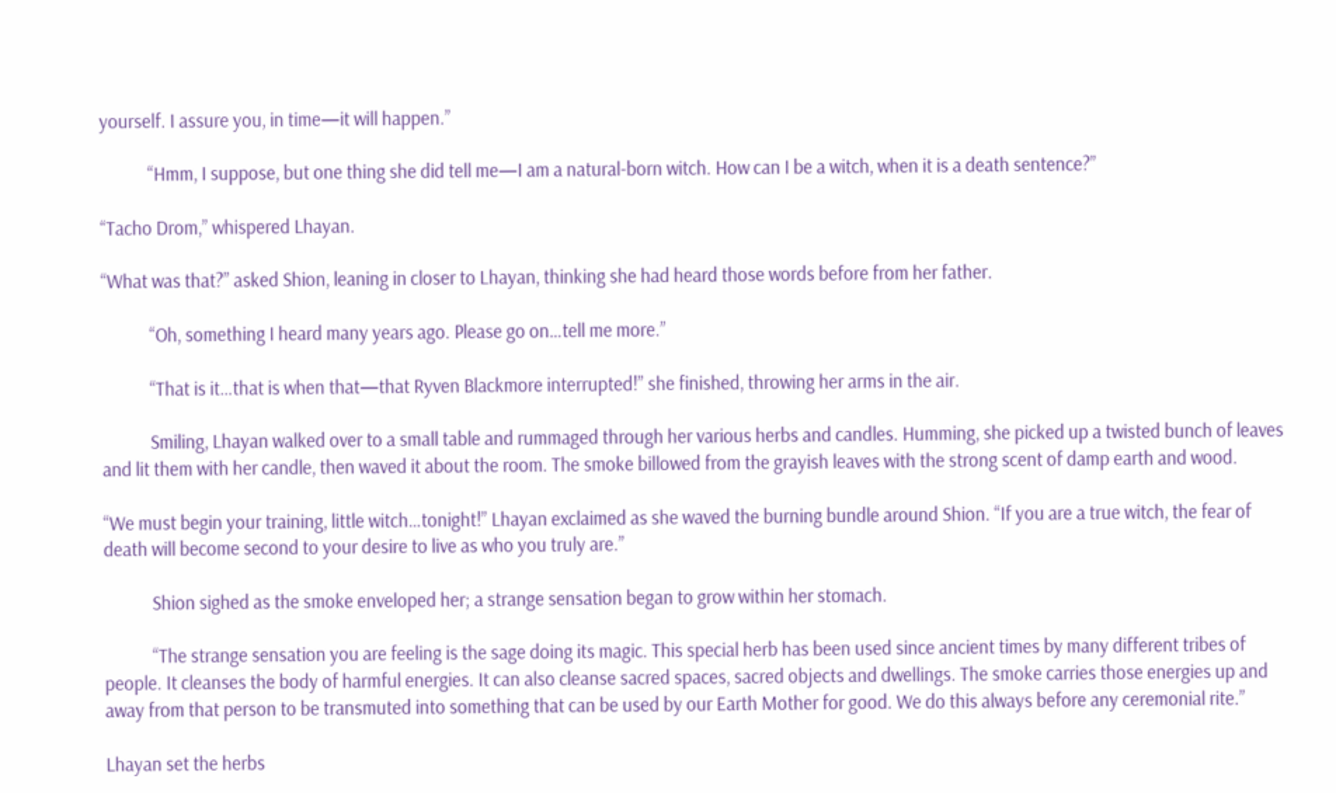yourself. I assure you, in time—it will happen.”

            “Hmm, I suppose, but one thing she did tell me—I am a natural-born witch. How can I be a witch, when it is a death sentence?”

“Tacho Drom,” whispered Lhayan.

“What was that?” asked Shion, leaning in closer to Lhayan, thinking she had heard those words before from her father.

            “Oh, something I heard many years ago. Please go on…tell me more.”

            “That is it…that is when that—that Ryven Blackmore interrupted!” she finished, throwing her arms in the air.

            Smiling, Lhayan walked over to a small table and rummaged through her various herbs and candles. Humming, she picked up a twisted bunch of leaves and lit them with her candle, then waved it about the room. The smoke billowed from the grayish leaves with the strong scent of damp earth and wood.

“We must begin your training, little witch…tonight!” Lhayan exclaimed as she waved the burning bundle around Shion. “If you are a true witch, the fear of death will become second to your desire to live as who you truly are.”

            Shion sighed as the smoke enveloped her; a strange sensation began to grow within her stomach.

            “The strange sensation you are feeling is the sage doing its magic. This special herb has been used since ancient times by many different tribes of people. It cleanses the body of harmful energies. It can also cleanse sacred spaces, sacred objects and dwellings. The smoke carries those energies up and away from that person to be transmuted into something that can be used by our Earth Mother for good. We do this always before any ceremonial rite.”

Lhayan set the herbs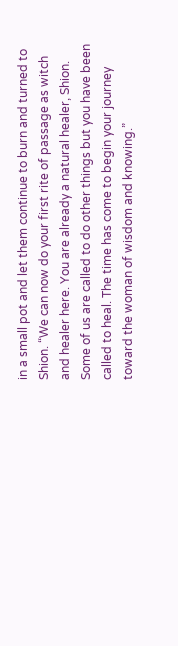in a small pot and let them continue to burn and turned to Shion. “We can now do your first rite of passage as witch and healer here. You are already a natural healer, Shion. Some of us are called to do other things but you have been called to heal. The time has come to begin your journey toward the woman of wisdom and knowing.”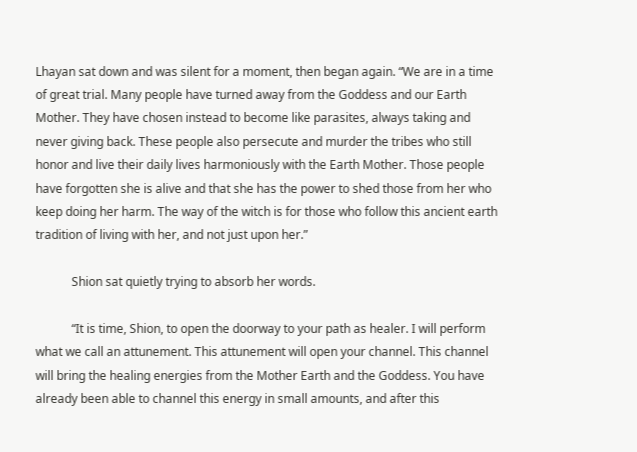Lhayan sat down and was silent for a moment, then began again. “We are in a time of great trial. Many people have turned away from the Goddess and our Earth Mother. They have chosen instead to become like parasites, always taking and never giving back. These people also persecute and murder the tribes who still honor and live their daily lives harmoniously with the Earth Mother. Those people have forgotten she is alive and that she has the power to shed those from her who keep doing her harm. The way of the witch is for those who follow this ancient earth tradition of living with her, and not just upon her.”

            Shion sat quietly trying to absorb her words.

            “It is time, Shion, to open the doorway to your path as healer. I will perform what we call an attunement. This attunement will open your channel. This channel will bring the healing energies from the Mother Earth and the Goddess. You have already been able to channel this energy in small amounts, and after this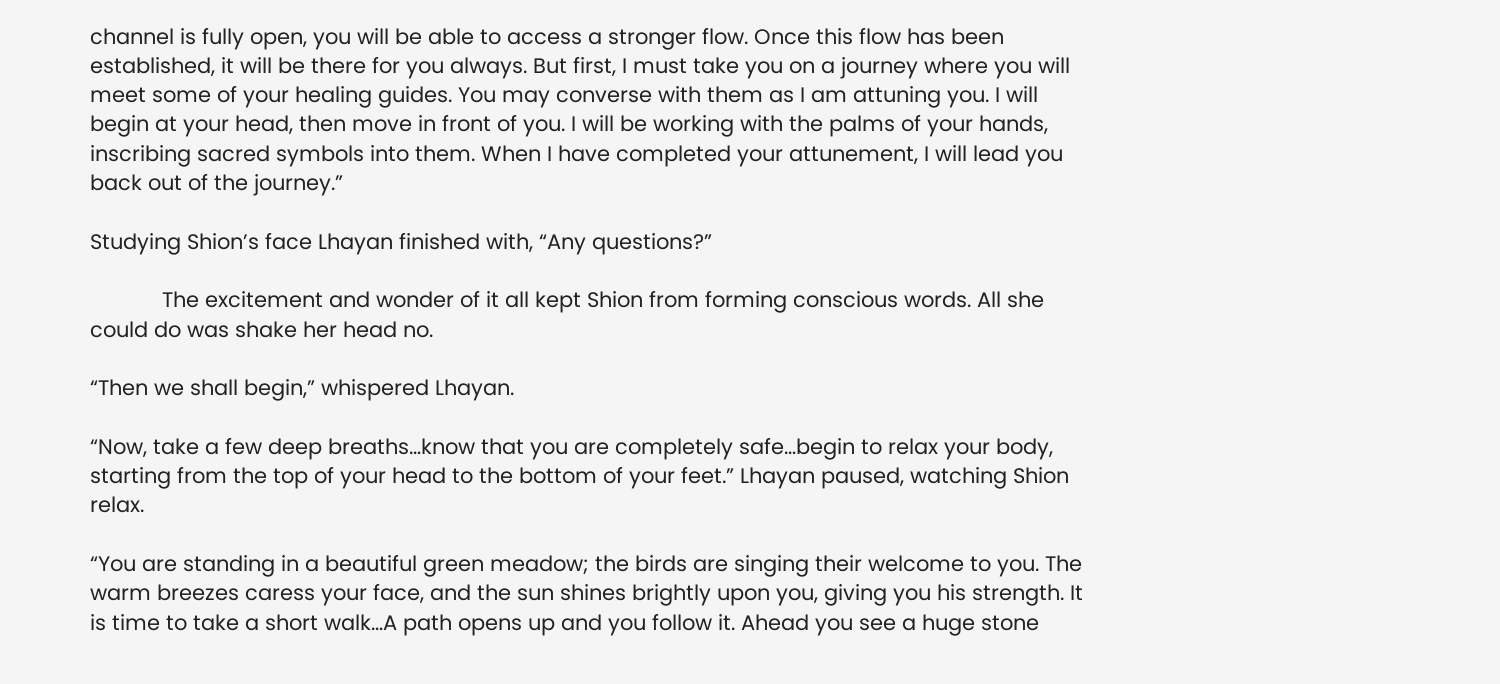channel is fully open, you will be able to access a stronger flow. Once this flow has been established, it will be there for you always. But first, I must take you on a journey where you will meet some of your healing guides. You may converse with them as I am attuning you. I will begin at your head, then move in front of you. I will be working with the palms of your hands, inscribing sacred symbols into them. When I have completed your attunement, I will lead you back out of the journey.”

Studying Shion’s face Lhayan finished with, “Any questions?”

            The excitement and wonder of it all kept Shion from forming conscious words. All she could do was shake her head no.

“Then we shall begin,” whispered Lhayan.

“Now, take a few deep breaths…know that you are completely safe…begin to relax your body, starting from the top of your head to the bottom of your feet.” Lhayan paused, watching Shion relax.

“You are standing in a beautiful green meadow; the birds are singing their welcome to you. The warm breezes caress your face, and the sun shines brightly upon you, giving you his strength. It is time to take a short walk…A path opens up and you follow it. Ahead you see a huge stone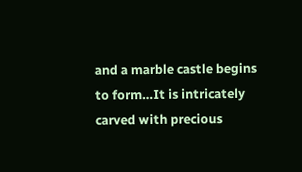and a marble castle begins to form…It is intricately carved with precious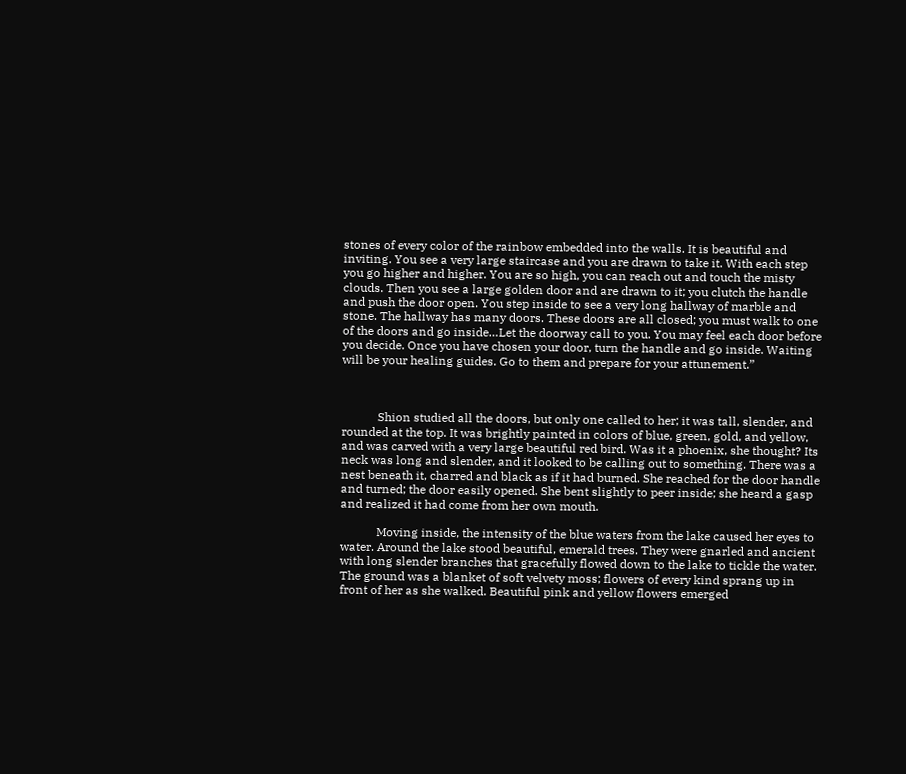stones of every color of the rainbow embedded into the walls. It is beautiful and inviting. You see a very large staircase and you are drawn to take it. With each step you go higher and higher. You are so high, you can reach out and touch the misty clouds. Then you see a large golden door and are drawn to it; you clutch the handle and push the door open. You step inside to see a very long hallway of marble and stone. The hallway has many doors. These doors are all closed; you must walk to one of the doors and go inside…Let the doorway call to you. You may feel each door before you decide. Once you have chosen your door, turn the handle and go inside. Waiting will be your healing guides. Go to them and prepare for your attunement.”



            Shion studied all the doors, but only one called to her; it was tall, slender, and rounded at the top. It was brightly painted in colors of blue, green, gold, and yellow, and was carved with a very large beautiful red bird. Was it a phoenix, she thought? Its neck was long and slender, and it looked to be calling out to something. There was a nest beneath it, charred and black as if it had burned. She reached for the door handle and turned; the door easily opened. She bent slightly to peer inside; she heard a gasp and realized it had come from her own mouth.

            Moving inside, the intensity of the blue waters from the lake caused her eyes to water. Around the lake stood beautiful, emerald trees. They were gnarled and ancient with long slender branches that gracefully flowed down to the lake to tickle the water. The ground was a blanket of soft velvety moss; flowers of every kind sprang up in front of her as she walked. Beautiful pink and yellow flowers emerged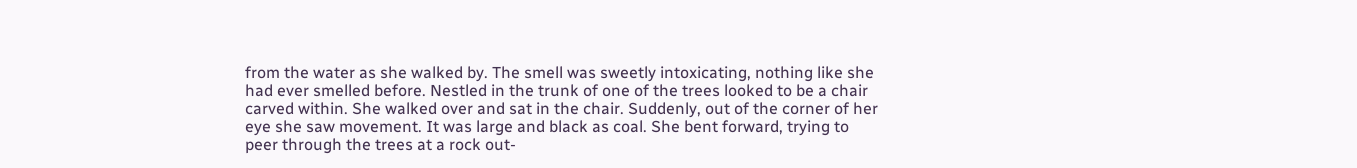from the water as she walked by. The smell was sweetly intoxicating, nothing like she had ever smelled before. Nestled in the trunk of one of the trees looked to be a chair carved within. She walked over and sat in the chair. Suddenly, out of the corner of her eye she saw movement. It was large and black as coal. She bent forward, trying to peer through the trees at a rock out-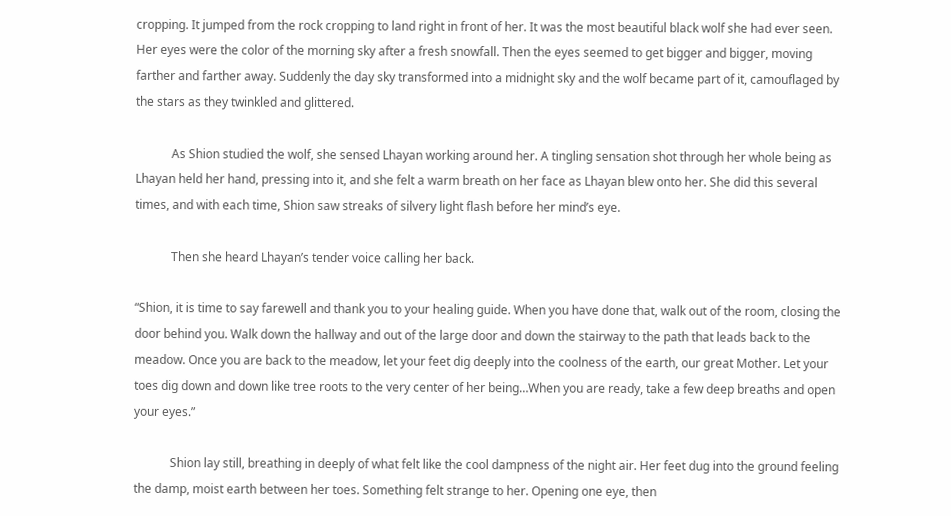cropping. It jumped from the rock cropping to land right in front of her. It was the most beautiful black wolf she had ever seen. Her eyes were the color of the morning sky after a fresh snowfall. Then the eyes seemed to get bigger and bigger, moving farther and farther away. Suddenly the day sky transformed into a midnight sky and the wolf became part of it, camouflaged by the stars as they twinkled and glittered.

            As Shion studied the wolf, she sensed Lhayan working around her. A tingling sensation shot through her whole being as Lhayan held her hand, pressing into it, and she felt a warm breath on her face as Lhayan blew onto her. She did this several times, and with each time, Shion saw streaks of silvery light flash before her mind’s eye.

            Then she heard Lhayan’s tender voice calling her back.

“Shion, it is time to say farewell and thank you to your healing guide. When you have done that, walk out of the room, closing the door behind you. Walk down the hallway and out of the large door and down the stairway to the path that leads back to the meadow. Once you are back to the meadow, let your feet dig deeply into the coolness of the earth, our great Mother. Let your toes dig down and down like tree roots to the very center of her being…When you are ready, take a few deep breaths and open your eyes.”

            Shion lay still, breathing in deeply of what felt like the cool dampness of the night air. Her feet dug into the ground feeling the damp, moist earth between her toes. Something felt strange to her. Opening one eye, then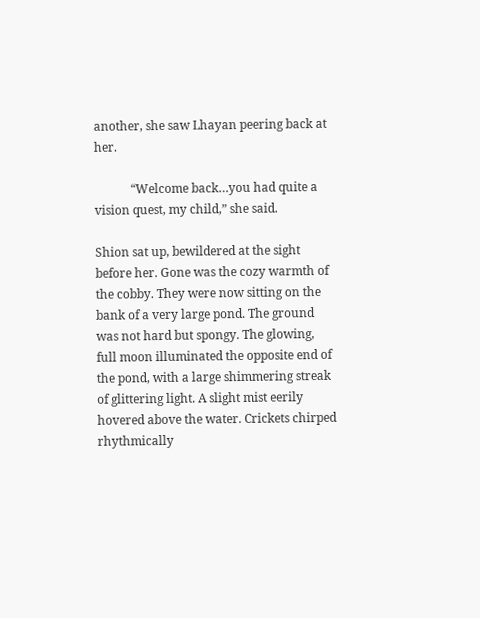another, she saw Lhayan peering back at her.

            “Welcome back…you had quite a vision quest, my child,” she said.

Shion sat up, bewildered at the sight before her. Gone was the cozy warmth of the cobby. They were now sitting on the bank of a very large pond. The ground was not hard but spongy. The glowing, full moon illuminated the opposite end of the pond, with a large shimmering streak of glittering light. A slight mist eerily hovered above the water. Crickets chirped rhythmically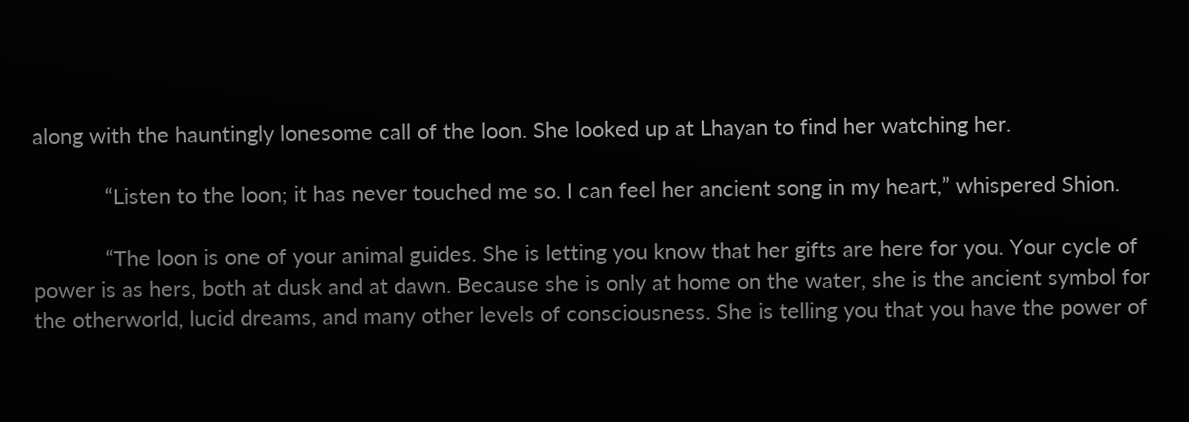along with the hauntingly lonesome call of the loon. She looked up at Lhayan to find her watching her.

            “Listen to the loon; it has never touched me so. I can feel her ancient song in my heart,” whispered Shion.

            “The loon is one of your animal guides. She is letting you know that her gifts are here for you. Your cycle of power is as hers, both at dusk and at dawn. Because she is only at home on the water, she is the ancient symbol for the otherworld, lucid dreams, and many other levels of consciousness. She is telling you that you have the power of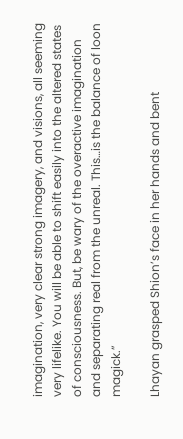imagination, very clear strong imagery, and visions, all seeming very lifelike. You will be able to shift easily into the altered states of consciousness. But, be wary of the overactive imagination and separating real from the unreal. This…is the balance of loon magick.”

Lhayan grasped Shion’s face in her hands and bent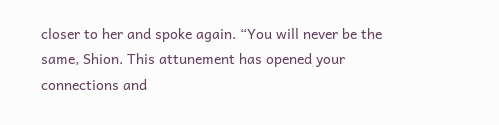closer to her and spoke again. “You will never be the same, Shion. This attunement has opened your connections and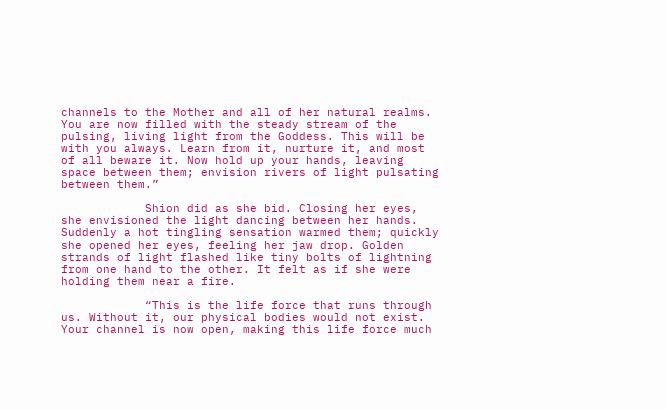channels to the Mother and all of her natural realms. You are now filled with the steady stream of the pulsing, living light from the Goddess. This will be with you always. Learn from it, nurture it, and most of all beware it. Now hold up your hands, leaving space between them; envision rivers of light pulsating between them.”

            Shion did as she bid. Closing her eyes, she envisioned the light dancing between her hands. Suddenly a hot tingling sensation warmed them; quickly she opened her eyes, feeling her jaw drop. Golden strands of light flashed like tiny bolts of lightning from one hand to the other. It felt as if she were holding them near a fire.

            “This is the life force that runs through us. Without it, our physical bodies would not exist. Your channel is now open, making this life force much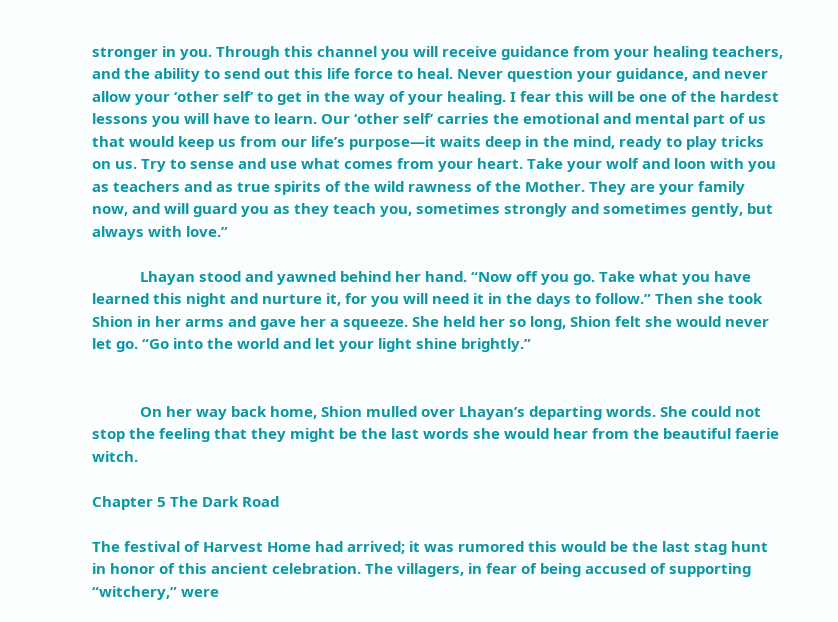stronger in you. Through this channel you will receive guidance from your healing teachers, and the ability to send out this life force to heal. Never question your guidance, and never allow your ‘other self’ to get in the way of your healing. I fear this will be one of the hardest lessons you will have to learn. Our ‘other self’ carries the emotional and mental part of us that would keep us from our life’s purpose—it waits deep in the mind, ready to play tricks on us. Try to sense and use what comes from your heart. Take your wolf and loon with you as teachers and as true spirits of the wild rawness of the Mother. They are your family now, and will guard you as they teach you, sometimes strongly and sometimes gently, but always with love.”

            Lhayan stood and yawned behind her hand. “Now off you go. Take what you have learned this night and nurture it, for you will need it in the days to follow.” Then she took Shion in her arms and gave her a squeeze. She held her so long, Shion felt she would never let go. “Go into the world and let your light shine brightly.”


            On her way back home, Shion mulled over Lhayan’s departing words. She could not stop the feeling that they might be the last words she would hear from the beautiful faerie witch.

Chapter 5 The Dark Road

The festival of Harvest Home had arrived; it was rumored this would be the last stag hunt in honor of this ancient celebration. The villagers, in fear of being accused of supporting “witchery,” were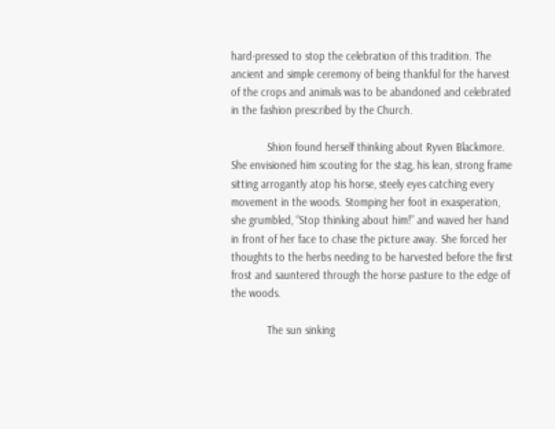hard-pressed to stop the celebration of this tradition. The ancient and simple ceremony of being thankful for the harvest of the crops and animals was to be abandoned and celebrated in the fashion prescribed by the Church.

            Shion found herself thinking about Ryven Blackmore. She envisioned him scouting for the stag, his lean, strong frame sitting arrogantly atop his horse, steely eyes catching every movement in the woods. Stomping her foot in exasperation, she grumbled, “Stop thinking about him!” and waved her hand in front of her face to chase the picture away. She forced her thoughts to the herbs needing to be harvested before the first frost and sauntered through the horse pasture to the edge of the woods.

            The sun sinking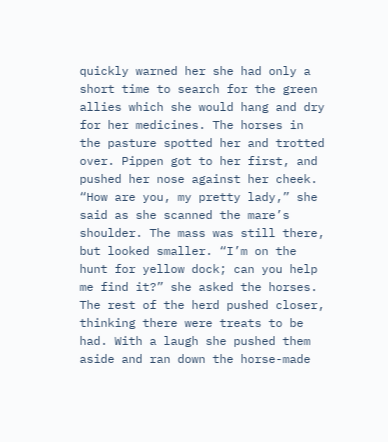quickly warned her she had only a short time to search for the green allies which she would hang and dry for her medicines. The horses in the pasture spotted her and trotted over. Pippen got to her first, and pushed her nose against her cheek. “How are you, my pretty lady,” she said as she scanned the mare’s shoulder. The mass was still there, but looked smaller. “I’m on the hunt for yellow dock; can you help me find it?” she asked the horses. The rest of the herd pushed closer, thinking there were treats to be had. With a laugh she pushed them aside and ran down the horse-made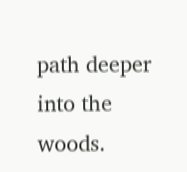path deeper into the woods.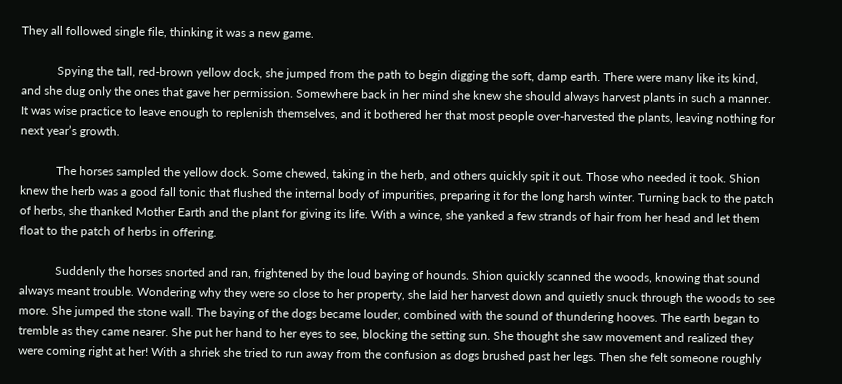They all followed single file, thinking it was a new game.

            Spying the tall, red-brown yellow dock, she jumped from the path to begin digging the soft, damp earth. There were many like its kind, and she dug only the ones that gave her permission. Somewhere back in her mind she knew she should always harvest plants in such a manner. It was wise practice to leave enough to replenish themselves, and it bothered her that most people over-harvested the plants, leaving nothing for next year’s growth.

            The horses sampled the yellow dock. Some chewed, taking in the herb, and others quickly spit it out. Those who needed it took. Shion knew the herb was a good fall tonic that flushed the internal body of impurities, preparing it for the long harsh winter. Turning back to the patch of herbs, she thanked Mother Earth and the plant for giving its life. With a wince, she yanked a few strands of hair from her head and let them float to the patch of herbs in offering.

            Suddenly the horses snorted and ran, frightened by the loud baying of hounds. Shion quickly scanned the woods, knowing that sound always meant trouble. Wondering why they were so close to her property, she laid her harvest down and quietly snuck through the woods to see more. She jumped the stone wall. The baying of the dogs became louder, combined with the sound of thundering hooves. The earth began to tremble as they came nearer. She put her hand to her eyes to see, blocking the setting sun. She thought she saw movement and realized they were coming right at her! With a shriek she tried to run away from the confusion as dogs brushed past her legs. Then she felt someone roughly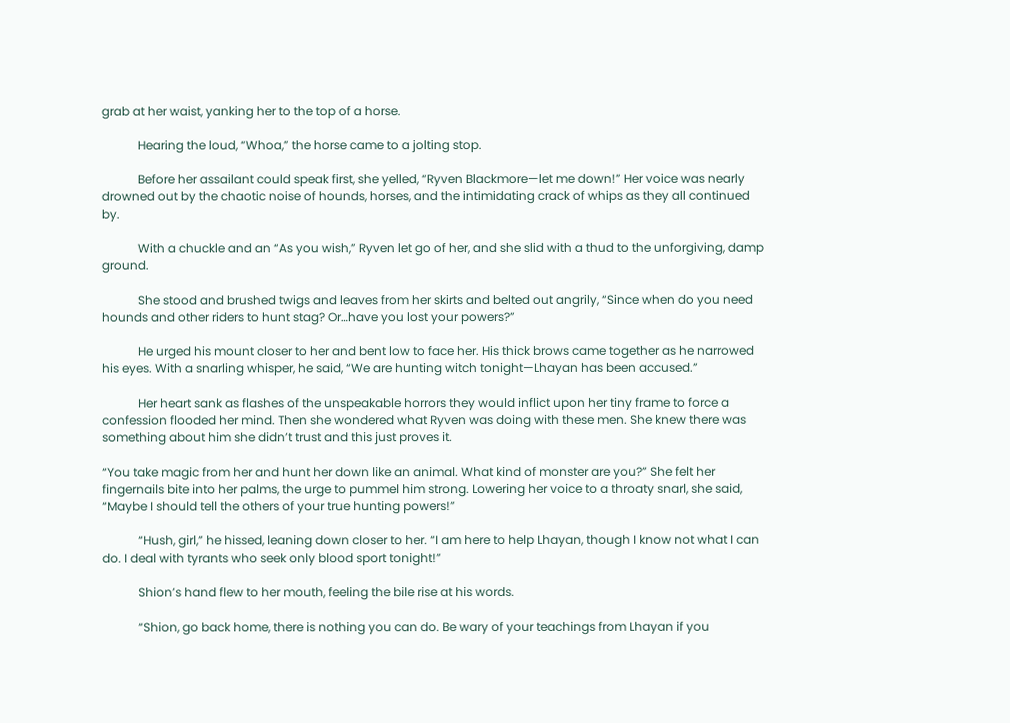grab at her waist, yanking her to the top of a horse.

            Hearing the loud, “Whoa,” the horse came to a jolting stop.

            Before her assailant could speak first, she yelled, “Ryven Blackmore—let me down!” Her voice was nearly drowned out by the chaotic noise of hounds, horses, and the intimidating crack of whips as they all continued by.

            With a chuckle and an “As you wish,” Ryven let go of her, and she slid with a thud to the unforgiving, damp ground.

            She stood and brushed twigs and leaves from her skirts and belted out angrily, “Since when do you need hounds and other riders to hunt stag? Or…have you lost your powers?”

            He urged his mount closer to her and bent low to face her. His thick brows came together as he narrowed his eyes. With a snarling whisper, he said, “We are hunting witch tonight—Lhayan has been accused.”

            Her heart sank as flashes of the unspeakable horrors they would inflict upon her tiny frame to force a confession flooded her mind. Then she wondered what Ryven was doing with these men. She knew there was something about him she didn’t trust and this just proves it.

“You take magic from her and hunt her down like an animal. What kind of monster are you?” She felt her fingernails bite into her palms, the urge to pummel him strong. Lowering her voice to a throaty snarl, she said, “Maybe I should tell the others of your true hunting powers!”

            “Hush, girl,” he hissed, leaning down closer to her. “I am here to help Lhayan, though I know not what I can do. I deal with tyrants who seek only blood sport tonight!”

            Shion’s hand flew to her mouth, feeling the bile rise at his words.

            “Shion, go back home, there is nothing you can do. Be wary of your teachings from Lhayan if you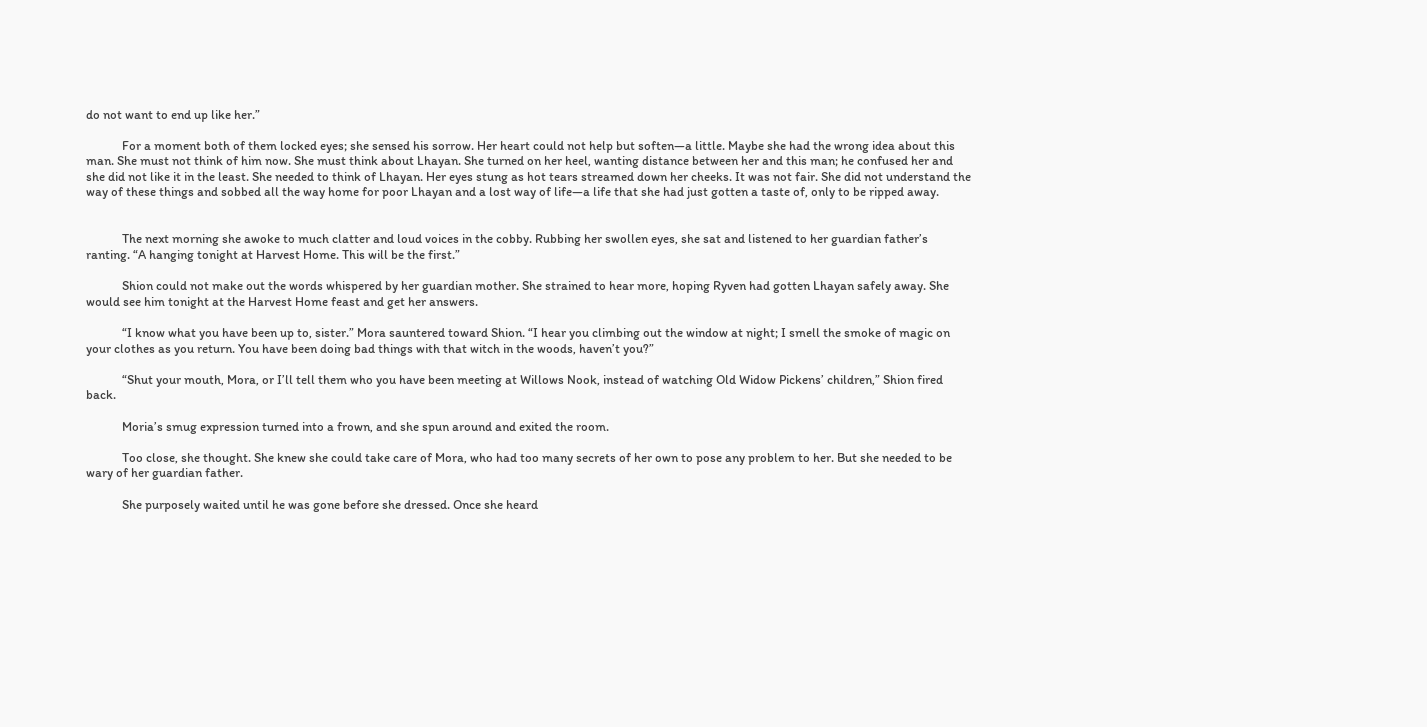do not want to end up like her.”

            For a moment both of them locked eyes; she sensed his sorrow. Her heart could not help but soften—a little. Maybe she had the wrong idea about this man. She must not think of him now. She must think about Lhayan. She turned on her heel, wanting distance between her and this man; he confused her and she did not like it in the least. She needed to think of Lhayan. Her eyes stung as hot tears streamed down her cheeks. It was not fair. She did not understand the way of these things and sobbed all the way home for poor Lhayan and a lost way of life—a life that she had just gotten a taste of, only to be ripped away.


            The next morning she awoke to much clatter and loud voices in the cobby. Rubbing her swollen eyes, she sat and listened to her guardian father’s ranting. “A hanging tonight at Harvest Home. This will be the first.”

            Shion could not make out the words whispered by her guardian mother. She strained to hear more, hoping Ryven had gotten Lhayan safely away. She would see him tonight at the Harvest Home feast and get her answers.

            “I know what you have been up to, sister.” Mora sauntered toward Shion. “I hear you climbing out the window at night; I smell the smoke of magic on your clothes as you return. You have been doing bad things with that witch in the woods, haven’t you?”

            “Shut your mouth, Mora, or I’ll tell them who you have been meeting at Willows Nook, instead of watching Old Widow Pickens’ children,” Shion fired back.

            Moria’s smug expression turned into a frown, and she spun around and exited the room.

            Too close, she thought. She knew she could take care of Mora, who had too many secrets of her own to pose any problem to her. But she needed to be wary of her guardian father.

            She purposely waited until he was gone before she dressed. Once she heard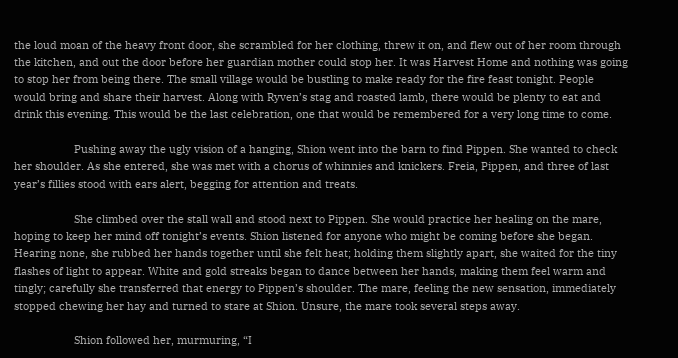the loud moan of the heavy front door, she scrambled for her clothing, threw it on, and flew out of her room through the kitchen, and out the door before her guardian mother could stop her. It was Harvest Home and nothing was going to stop her from being there. The small village would be bustling to make ready for the fire feast tonight. People would bring and share their harvest. Along with Ryven’s stag and roasted lamb, there would be plenty to eat and drink this evening. This would be the last celebration, one that would be remembered for a very long time to come.

                    Pushing away the ugly vision of a hanging, Shion went into the barn to find Pippen. She wanted to check her shoulder. As she entered, she was met with a chorus of whinnies and knickers. Freia, Pippen, and three of last year’s fillies stood with ears alert, begging for attention and treats.

                    She climbed over the stall wall and stood next to Pippen. She would practice her healing on the mare, hoping to keep her mind off tonight’s events. Shion listened for anyone who might be coming before she began. Hearing none, she rubbed her hands together until she felt heat; holding them slightly apart, she waited for the tiny flashes of light to appear. White and gold streaks began to dance between her hands, making them feel warm and tingly; carefully she transferred that energy to Pippen’s shoulder. The mare, feeling the new sensation, immediately stopped chewing her hay and turned to stare at Shion. Unsure, the mare took several steps away.

                    Shion followed her, murmuring, “I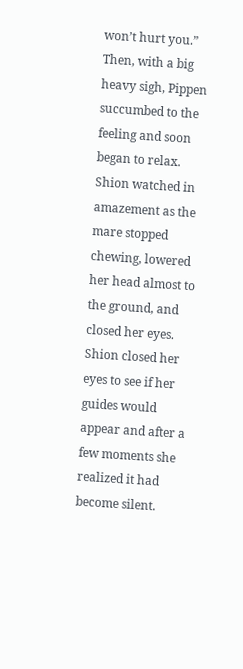won’t hurt you.” Then, with a big heavy sigh, Pippen succumbed to the feeling and soon began to relax. Shion watched in amazement as the mare stopped chewing, lowered her head almost to the ground, and closed her eyes. Shion closed her eyes to see if her guides would appear and after a few moments she realized it had become silent.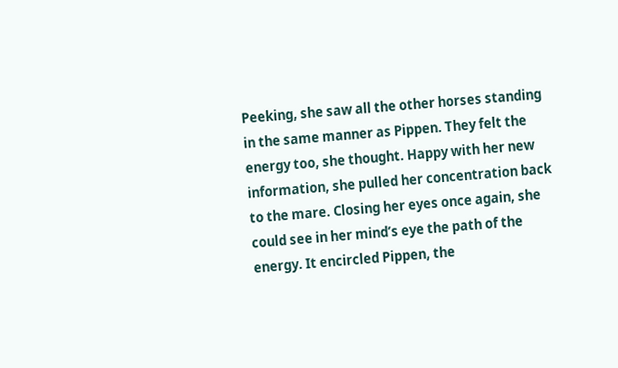Peeking, she saw all the other horses standing in the same manner as Pippen. They felt the energy too, she thought. Happy with her new information, she pulled her concentration back to the mare. Closing her eyes once again, she could see in her mind’s eye the path of the energy. It encircled Pippen, the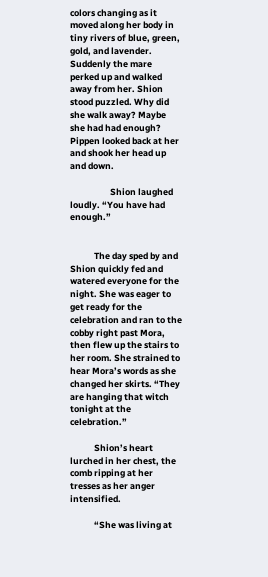colors changing as it moved along her body in tiny rivers of blue, green, gold, and lavender. Suddenly the mare perked up and walked away from her. Shion stood puzzled. Why did she walk away? Maybe she had had enough? Pippen looked back at her and shook her head up and down.

                    Shion laughed loudly. “You have had enough.”


            The day sped by and Shion quickly fed and watered everyone for the night. She was eager to get ready for the celebration and ran to the cobby right past Mora, then flew up the stairs to her room. She strained to hear Mora’s words as she changed her skirts. “They are hanging that witch tonight at the celebration.”

            Shion’s heart lurched in her chest, the comb ripping at her tresses as her anger intensified.

            “She was living at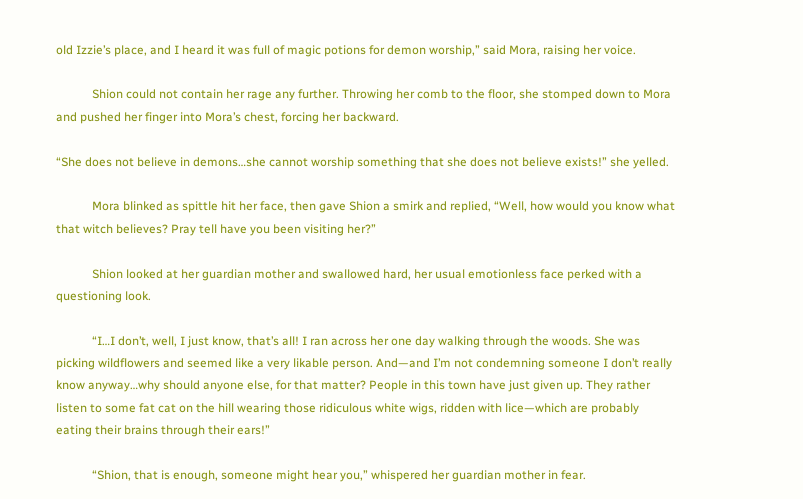old Izzie’s place, and I heard it was full of magic potions for demon worship,” said Mora, raising her voice.

            Shion could not contain her rage any further. Throwing her comb to the floor, she stomped down to Mora and pushed her finger into Mora’s chest, forcing her backward.

“She does not believe in demons…she cannot worship something that she does not believe exists!” she yelled.

            Mora blinked as spittle hit her face, then gave Shion a smirk and replied, “Well, how would you know what that witch believes? Pray tell have you been visiting her?”

            Shion looked at her guardian mother and swallowed hard, her usual emotionless face perked with a questioning look.

            “I…I don’t, well, I just know, that’s all! I ran across her one day walking through the woods. She was picking wildflowers and seemed like a very likable person. And—and I’m not condemning someone I don’t really know anyway…why should anyone else, for that matter? People in this town have just given up. They rather listen to some fat cat on the hill wearing those ridiculous white wigs, ridden with lice—which are probably eating their brains through their ears!”

            “Shion, that is enough, someone might hear you,” whispered her guardian mother in fear.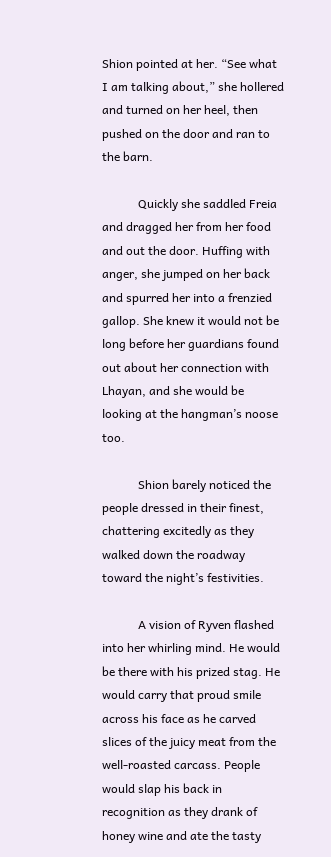Shion pointed at her. “See what I am talking about,” she hollered and turned on her heel, then pushed on the door and ran to the barn.

            Quickly she saddled Freia and dragged her from her food and out the door. Huffing with anger, she jumped on her back and spurred her into a frenzied gallop. She knew it would not be long before her guardians found out about her connection with Lhayan, and she would be looking at the hangman’s noose too.

            Shion barely noticed the people dressed in their finest, chattering excitedly as they walked down the roadway toward the night’s festivities.

            A vision of Ryven flashed into her whirling mind. He would be there with his prized stag. He would carry that proud smile across his face as he carved slices of the juicy meat from the well-roasted carcass. People would slap his back in recognition as they drank of honey wine and ate the tasty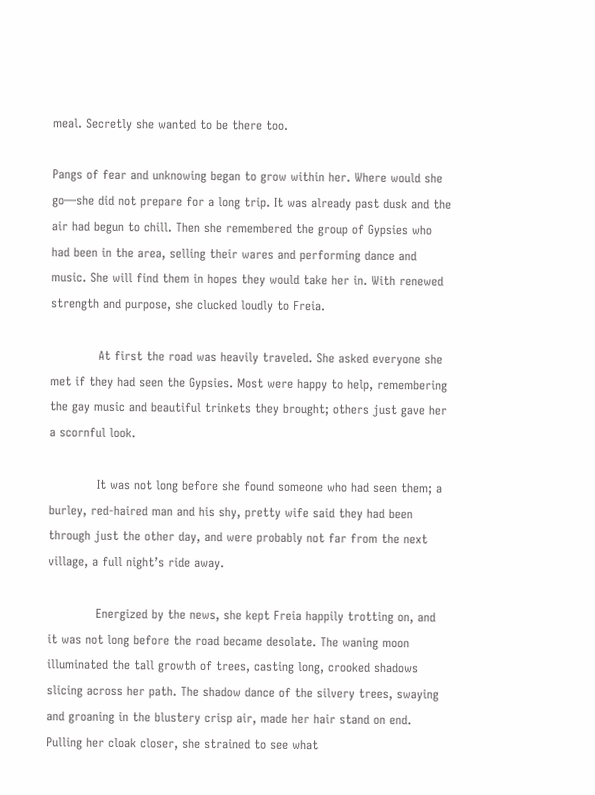meal. Secretly she wanted to be there too.

Pangs of fear and unknowing began to grow within her. Where would she go—she did not prepare for a long trip. It was already past dusk and the air had begun to chill. Then she remembered the group of Gypsies who had been in the area, selling their wares and performing dance and music. She will find them in hopes they would take her in. With renewed strength and purpose, she clucked loudly to Freia.

            At first the road was heavily traveled. She asked everyone she met if they had seen the Gypsies. Most were happy to help, remembering the gay music and beautiful trinkets they brought; others just gave her a scornful look.

            It was not long before she found someone who had seen them; a burley, red-haired man and his shy, pretty wife said they had been through just the other day, and were probably not far from the next village, a full night’s ride away.

            Energized by the news, she kept Freia happily trotting on, and it was not long before the road became desolate. The waning moon illuminated the tall growth of trees, casting long, crooked shadows slicing across her path. The shadow dance of the silvery trees, swaying and groaning in the blustery crisp air, made her hair stand on end. Pulling her cloak closer, she strained to see what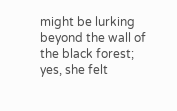might be lurking beyond the wall of the black forest; yes, she felt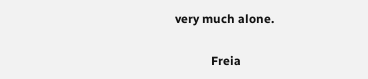very much alone.

            Freia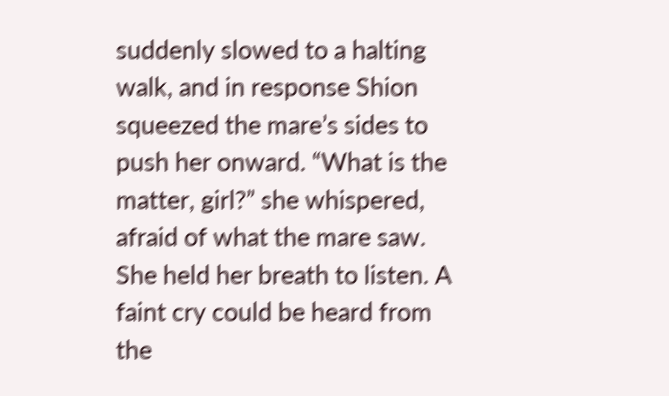suddenly slowed to a halting walk, and in response Shion squeezed the mare’s sides to push her onward. “What is the matter, girl?” she whispered, afraid of what the mare saw. She held her breath to listen. A faint cry could be heard from the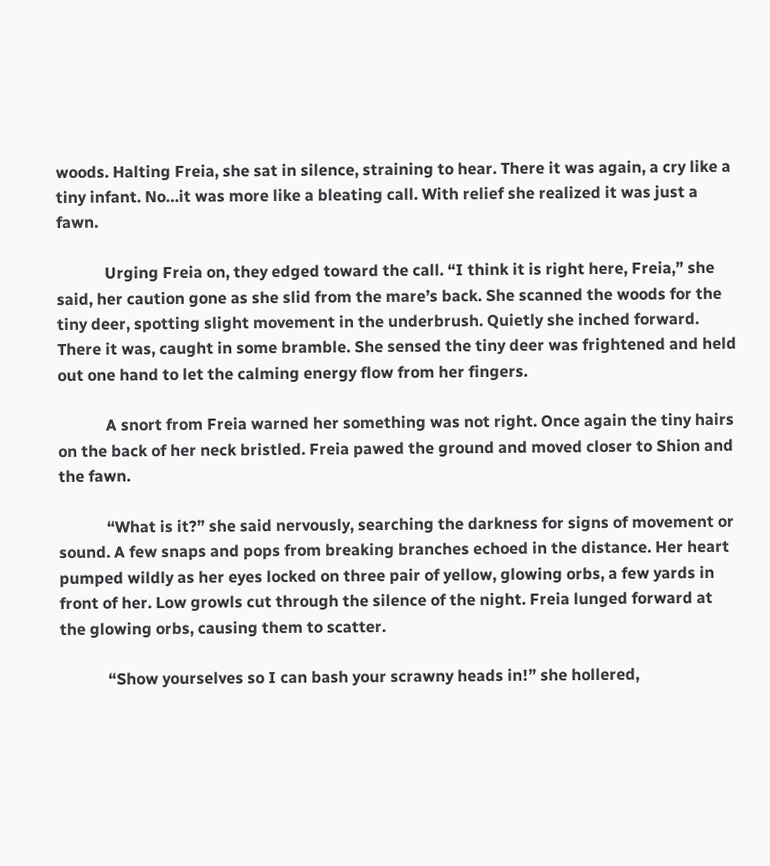woods. Halting Freia, she sat in silence, straining to hear. There it was again, a cry like a tiny infant. No…it was more like a bleating call. With relief she realized it was just a fawn.

            Urging Freia on, they edged toward the call. “I think it is right here, Freia,” she said, her caution gone as she slid from the mare’s back. She scanned the woods for the tiny deer, spotting slight movement in the underbrush. Quietly she inched forward. There it was, caught in some bramble. She sensed the tiny deer was frightened and held out one hand to let the calming energy flow from her fingers.

            A snort from Freia warned her something was not right. Once again the tiny hairs on the back of her neck bristled. Freia pawed the ground and moved closer to Shion and the fawn.

            “What is it?” she said nervously, searching the darkness for signs of movement or sound. A few snaps and pops from breaking branches echoed in the distance. Her heart pumped wildly as her eyes locked on three pair of yellow, glowing orbs, a few yards in front of her. Low growls cut through the silence of the night. Freia lunged forward at the glowing orbs, causing them to scatter.

            “Show yourselves so I can bash your scrawny heads in!” she hollered,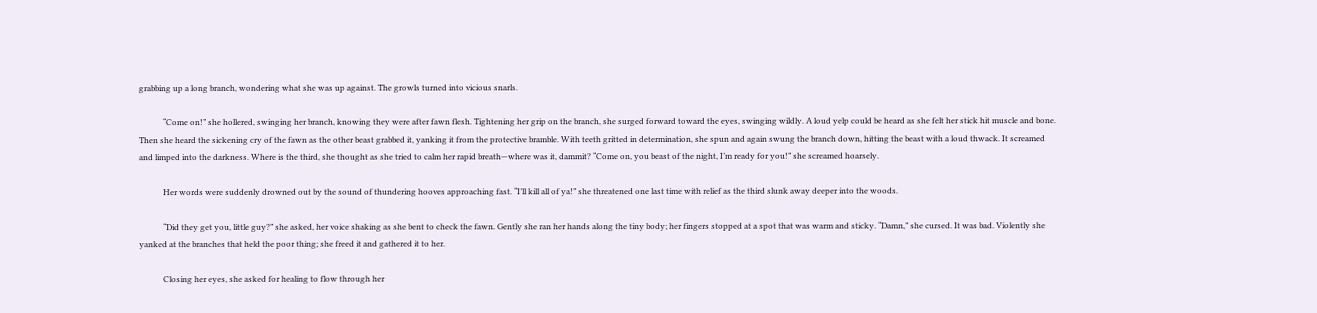grabbing up a long branch, wondering what she was up against. The growls turned into vicious snarls.

            “Come on!” she hollered, swinging her branch, knowing they were after fawn flesh. Tightening her grip on the branch, she surged forward toward the eyes, swinging wildly. A loud yelp could be heard as she felt her stick hit muscle and bone. Then she heard the sickening cry of the fawn as the other beast grabbed it, yanking it from the protective bramble. With teeth gritted in determination, she spun and again swung the branch down, hitting the beast with a loud thwack. It screamed and limped into the darkness. Where is the third, she thought as she tried to calm her rapid breath—where was it, dammit? “Come on, you beast of the night, I’m ready for you!” she screamed hoarsely.

            Her words were suddenly drowned out by the sound of thundering hooves approaching fast. “I’ll kill all of ya!” she threatened one last time with relief as the third slunk away deeper into the woods.

            “Did they get you, little guy?” she asked, her voice shaking as she bent to check the fawn. Gently she ran her hands along the tiny body; her fingers stopped at a spot that was warm and sticky. “Damn,” she cursed. It was bad. Violently she yanked at the branches that held the poor thing; she freed it and gathered it to her.

            Closing her eyes, she asked for healing to flow through her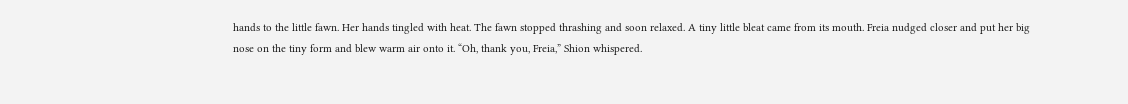hands to the little fawn. Her hands tingled with heat. The fawn stopped thrashing and soon relaxed. A tiny little bleat came from its mouth. Freia nudged closer and put her big nose on the tiny form and blew warm air onto it. “Oh, thank you, Freia,” Shion whispered.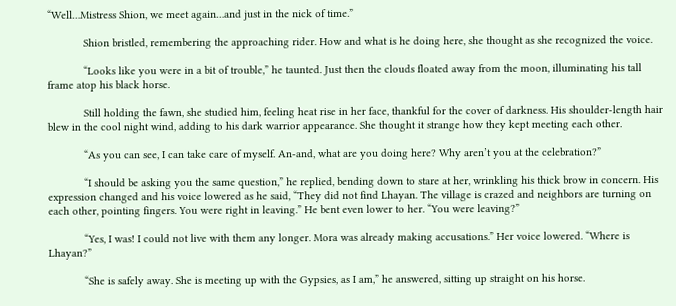“Well…Mistress Shion, we meet again…and just in the nick of time.”

            Shion bristled, remembering the approaching rider. How and what is he doing here, she thought as she recognized the voice.

            “Looks like you were in a bit of trouble,” he taunted. Just then the clouds floated away from the moon, illuminating his tall frame atop his black horse.

            Still holding the fawn, she studied him, feeling heat rise in her face, thankful for the cover of darkness. His shoulder-length hair blew in the cool night wind, adding to his dark warrior appearance. She thought it strange how they kept meeting each other.

            “As you can see, I can take care of myself. An-and, what are you doing here? Why aren’t you at the celebration?”

            “I should be asking you the same question,” he replied, bending down to stare at her, wrinkling his thick brow in concern. His expression changed and his voice lowered as he said, “They did not find Lhayan. The village is crazed and neighbors are turning on each other, pointing fingers. You were right in leaving.” He bent even lower to her. “You were leaving?”

            “Yes, I was! I could not live with them any longer. Mora was already making accusations.” Her voice lowered. “Where is Lhayan?”

            “She is safely away. She is meeting up with the Gypsies, as I am,” he answered, sitting up straight on his horse.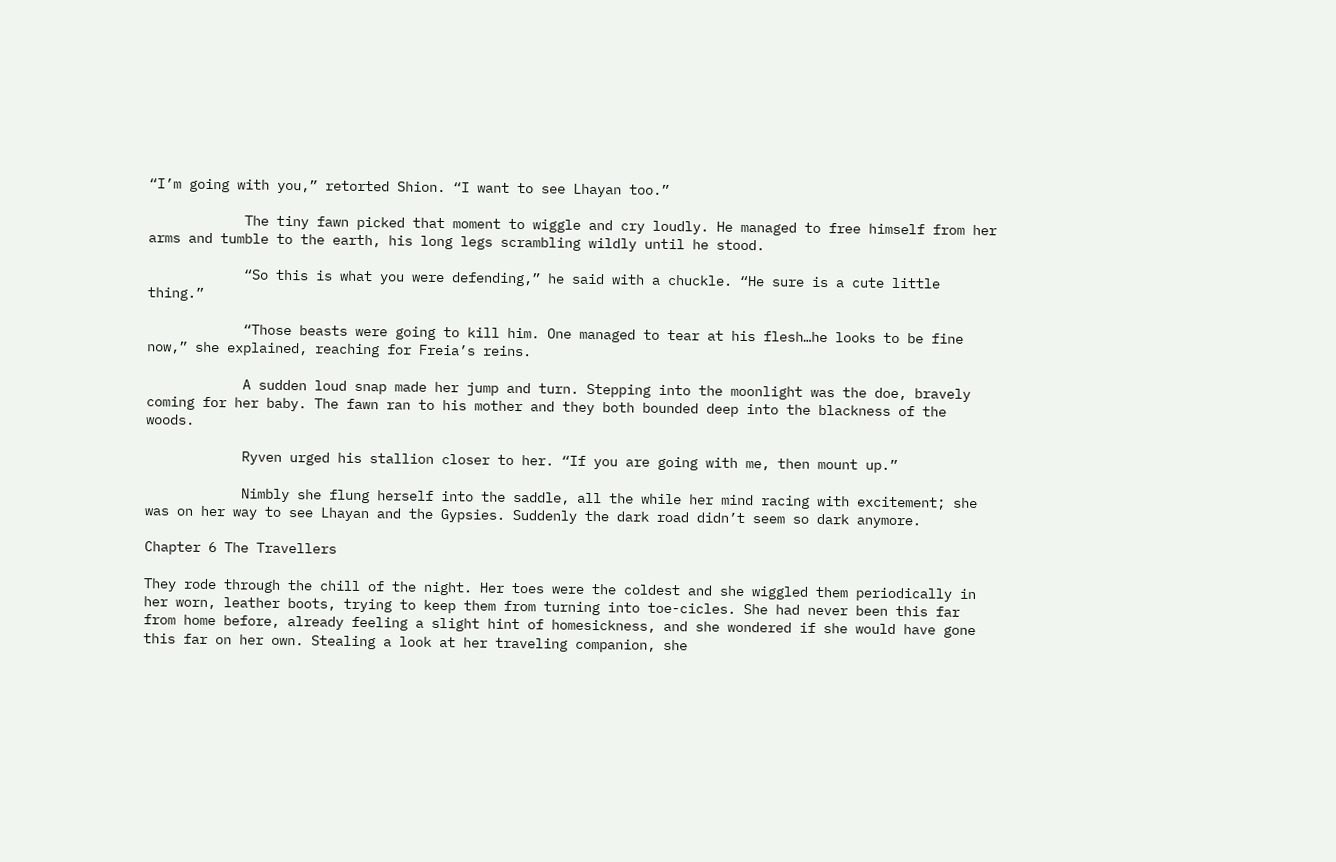“I’m going with you,” retorted Shion. “I want to see Lhayan too.”

            The tiny fawn picked that moment to wiggle and cry loudly. He managed to free himself from her arms and tumble to the earth, his long legs scrambling wildly until he stood.

            “So this is what you were defending,” he said with a chuckle. “He sure is a cute little thing.”

            “Those beasts were going to kill him. One managed to tear at his flesh…he looks to be fine now,” she explained, reaching for Freia’s reins.

            A sudden loud snap made her jump and turn. Stepping into the moonlight was the doe, bravely coming for her baby. The fawn ran to his mother and they both bounded deep into the blackness of the woods.

            Ryven urged his stallion closer to her. “If you are going with me, then mount up.”

            Nimbly she flung herself into the saddle, all the while her mind racing with excitement; she was on her way to see Lhayan and the Gypsies. Suddenly the dark road didn’t seem so dark anymore.

Chapter 6 The Travellers

They rode through the chill of the night. Her toes were the coldest and she wiggled them periodically in her worn, leather boots, trying to keep them from turning into toe-cicles. She had never been this far from home before, already feeling a slight hint of homesickness, and she wondered if she would have gone this far on her own. Stealing a look at her traveling companion, she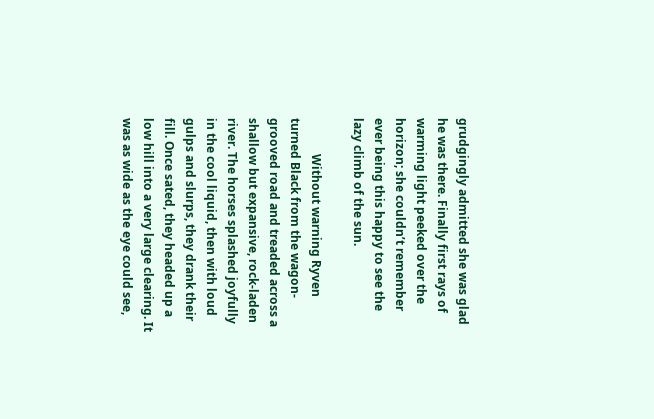grudgingly admitted she was glad he was there. Finally first rays of warming light peeked over the horizon; she couldn’t remember ever being this happy to see the lazy climb of the sun.

            Without warning Ryven turned Black from the wagon-grooved road and treaded across a shallow but expansive, rock-laden river. The horses splashed joyfully in the cool liquid, then with loud gulps and slurps, they drank their fill. Once sated, they headed up a low hill into a very large clearing. It was as wide as the eye could see,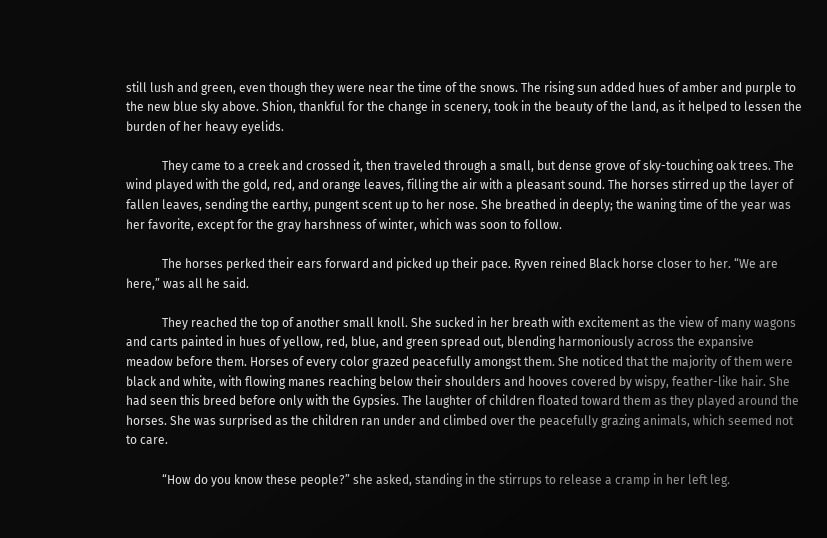still lush and green, even though they were near the time of the snows. The rising sun added hues of amber and purple to the new blue sky above. Shion, thankful for the change in scenery, took in the beauty of the land, as it helped to lessen the burden of her heavy eyelids.

            They came to a creek and crossed it, then traveled through a small, but dense grove of sky-touching oak trees. The wind played with the gold, red, and orange leaves, filling the air with a pleasant sound. The horses stirred up the layer of fallen leaves, sending the earthy, pungent scent up to her nose. She breathed in deeply; the waning time of the year was her favorite, except for the gray harshness of winter, which was soon to follow.

            The horses perked their ears forward and picked up their pace. Ryven reined Black horse closer to her. “We are here,” was all he said.

            They reached the top of another small knoll. She sucked in her breath with excitement as the view of many wagons and carts painted in hues of yellow, red, blue, and green spread out, blending harmoniously across the expansive meadow before them. Horses of every color grazed peacefully amongst them. She noticed that the majority of them were black and white, with flowing manes reaching below their shoulders and hooves covered by wispy, feather-like hair. She had seen this breed before only with the Gypsies. The laughter of children floated toward them as they played around the horses. She was surprised as the children ran under and climbed over the peacefully grazing animals, which seemed not to care.

            “How do you know these people?” she asked, standing in the stirrups to release a cramp in her left leg.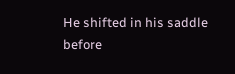He shifted in his saddle before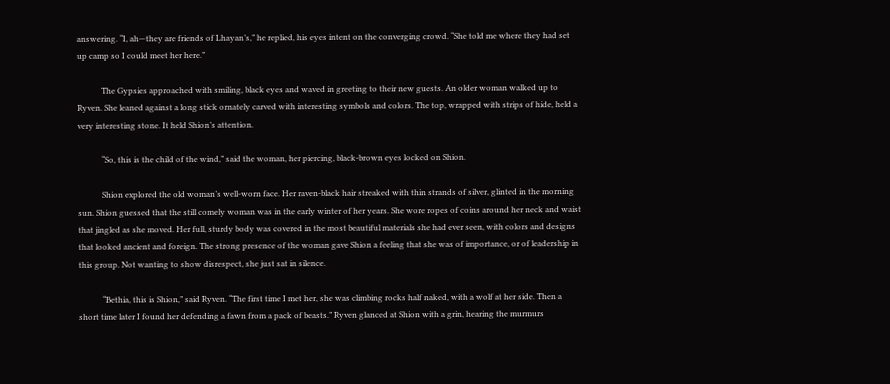answering. “I, ah—they are friends of Lhayan’s,” he replied, his eyes intent on the converging crowd. “She told me where they had set up camp so I could meet her here.”

            The Gypsies approached with smiling, black eyes and waved in greeting to their new guests. An older woman walked up to Ryven. She leaned against a long stick ornately carved with interesting symbols and colors. The top, wrapped with strips of hide, held a very interesting stone. It held Shion’s attention.

            “So, this is the child of the wind,” said the woman, her piercing, black-brown eyes locked on Shion.

            Shion explored the old woman’s well-worn face. Her raven-black hair streaked with thin strands of silver, glinted in the morning sun. Shion guessed that the still comely woman was in the early winter of her years. She wore ropes of coins around her neck and waist that jingled as she moved. Her full, sturdy body was covered in the most beautiful materials she had ever seen, with colors and designs that looked ancient and foreign. The strong presence of the woman gave Shion a feeling that she was of importance, or of leadership in this group. Not wanting to show disrespect, she just sat in silence.

            “Bethia, this is Shion,” said Ryven. “The first time I met her, she was climbing rocks half naked, with a wolf at her side. Then a short time later I found her defending a fawn from a pack of beasts.” Ryven glanced at Shion with a grin, hearing the murmurs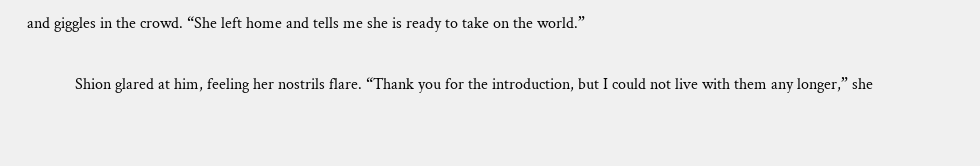and giggles in the crowd. “She left home and tells me she is ready to take on the world.”

            Shion glared at him, feeling her nostrils flare. “Thank you for the introduction, but I could not live with them any longer,” she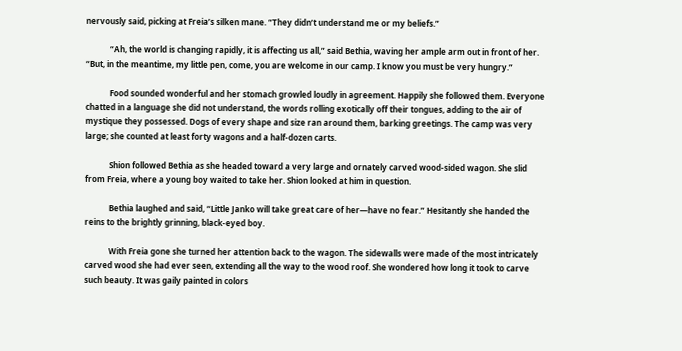nervously said, picking at Freia’s silken mane. “They didn’t understand me or my beliefs.”

            “Ah, the world is changing rapidly, it is affecting us all,” said Bethia, waving her ample arm out in front of her. “But, in the meantime, my little pen, come, you are welcome in our camp. I know you must be very hungry.”

            Food sounded wonderful and her stomach growled loudly in agreement. Happily she followed them. Everyone chatted in a language she did not understand, the words rolling exotically off their tongues, adding to the air of mystique they possessed. Dogs of every shape and size ran around them, barking greetings. The camp was very large; she counted at least forty wagons and a half-dozen carts.

            Shion followed Bethia as she headed toward a very large and ornately carved wood-sided wagon. She slid from Freia, where a young boy waited to take her. Shion looked at him in question.

            Bethia laughed and said, “Little Janko will take great care of her—have no fear.” Hesitantly she handed the reins to the brightly grinning, black-eyed boy.

            With Freia gone she turned her attention back to the wagon. The sidewalls were made of the most intricately carved wood she had ever seen, extending all the way to the wood roof. She wondered how long it took to carve such beauty. It was gaily painted in colors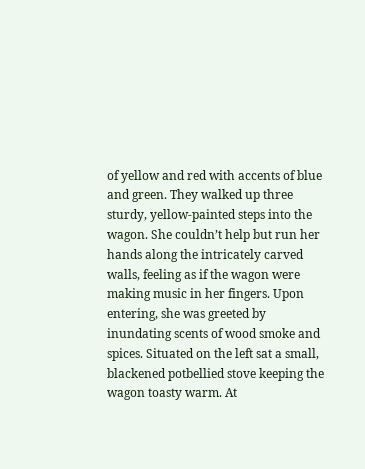of yellow and red with accents of blue and green. They walked up three sturdy, yellow-painted steps into the wagon. She couldn’t help but run her hands along the intricately carved walls, feeling as if the wagon were making music in her fingers. Upon entering, she was greeted by inundating scents of wood smoke and spices. Situated on the left sat a small, blackened potbellied stove keeping the wagon toasty warm. At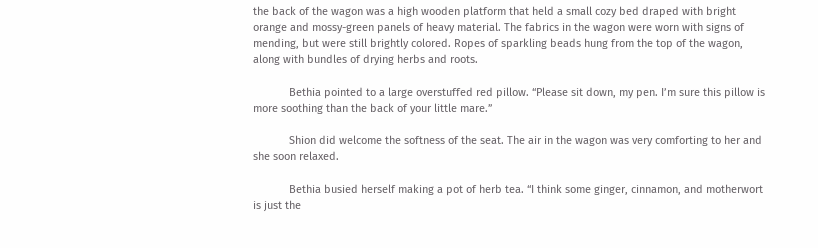the back of the wagon was a high wooden platform that held a small cozy bed draped with bright orange and mossy-green panels of heavy material. The fabrics in the wagon were worn with signs of mending, but were still brightly colored. Ropes of sparkling beads hung from the top of the wagon, along with bundles of drying herbs and roots.

            Bethia pointed to a large overstuffed red pillow. “Please sit down, my pen. I’m sure this pillow is more soothing than the back of your little mare.”

            Shion did welcome the softness of the seat. The air in the wagon was very comforting to her and she soon relaxed.

            Bethia busied herself making a pot of herb tea. “I think some ginger, cinnamon, and motherwort is just the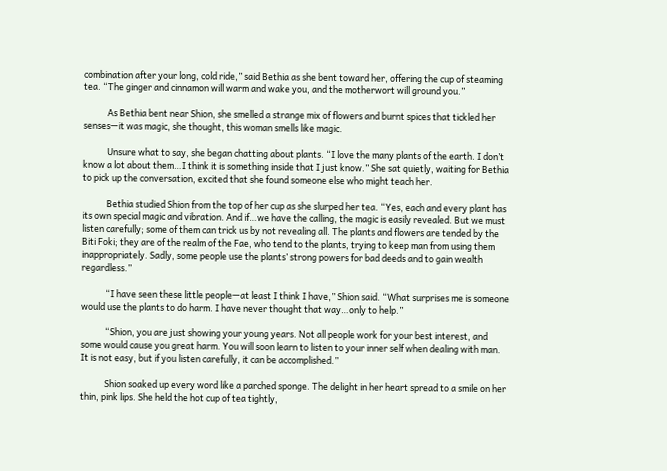combination after your long, cold ride,” said Bethia as she bent toward her, offering the cup of steaming tea. “The ginger and cinnamon will warm and wake you, and the motherwort will ground you.”

            As Bethia bent near Shion, she smelled a strange mix of flowers and burnt spices that tickled her senses—it was magic, she thought, this woman smells like magic.

            Unsure what to say, she began chatting about plants. “I love the many plants of the earth. I don’t know a lot about them…I think it is something inside that I just know.” She sat quietly, waiting for Bethia to pick up the conversation, excited that she found someone else who might teach her.

            Bethia studied Shion from the top of her cup as she slurped her tea. “Yes, each and every plant has its own special magic and vibration. And if…we have the calling, the magic is easily revealed. But we must listen carefully; some of them can trick us by not revealing all. The plants and flowers are tended by the Biti Foki; they are of the realm of the Fae, who tend to the plants, trying to keep man from using them inappropriately. Sadly, some people use the plants’ strong powers for bad deeds and to gain wealth regardless.”

            “I have seen these little people—at least I think I have,” Shion said. “What surprises me is someone would use the plants to do harm. I have never thought that way…only to help.”

            “Shion, you are just showing your young years. Not all people work for your best interest, and some would cause you great harm. You will soon learn to listen to your inner self when dealing with man. It is not easy, but if you listen carefully, it can be accomplished.”

            Shion soaked up every word like a parched sponge. The delight in her heart spread to a smile on her thin, pink lips. She held the hot cup of tea tightly,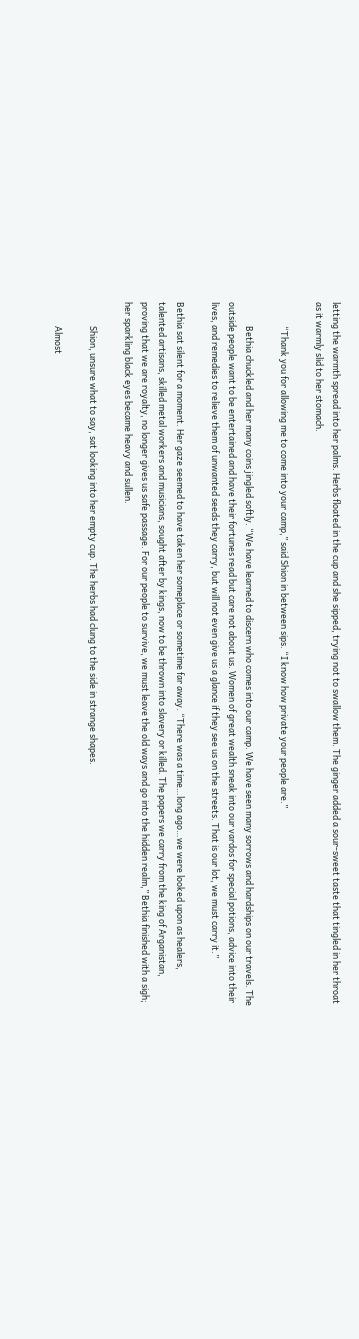letting the warmth spread into her palms. Herbs floated in the cup and she sipped, trying not to swallow them. The ginger added a sour-sweet taste that tingled in her throat as it warmly slid to her stomach.

            “Thank you for allowing me to come into your camp,” said Shion in between sips. “I know how private your people are.”

            Bethia chuckled and her many coins jingled softly. “We have learned to discern who comes into our camp. We have seen many sorrows and hardships on our travels. The outside people want to be entertained and have their fortunes read but care not about us. Women of great wealth sneak into our vardos for special potions, advice into their lives, and remedies to relieve them of unwanted seeds they carry, but will not even give us a glance if they see us on the streets. That is our lot, we must carry it.”

Bethia sat silent for a moment. Her gaze seemed to have taken her someplace or sometime far away. “There was a time…long ago…we were looked upon as healers, talented artisans, skilled metal workers and musicians, sought after by kings, now to be thrown into slavery or killed. The papers we carry from the king of Arganistan, proving that we are royalty, no longer gives us safe passage. For our people to survive, we must leave the old ways and go into the hidden realm,” Bethia finished with a sigh; her sparkling black eyes became heavy and sullen.

            Shion, unsure what to say, sat looking into her empty cup. The herbs had clung to the side in strange shapes.

            Almost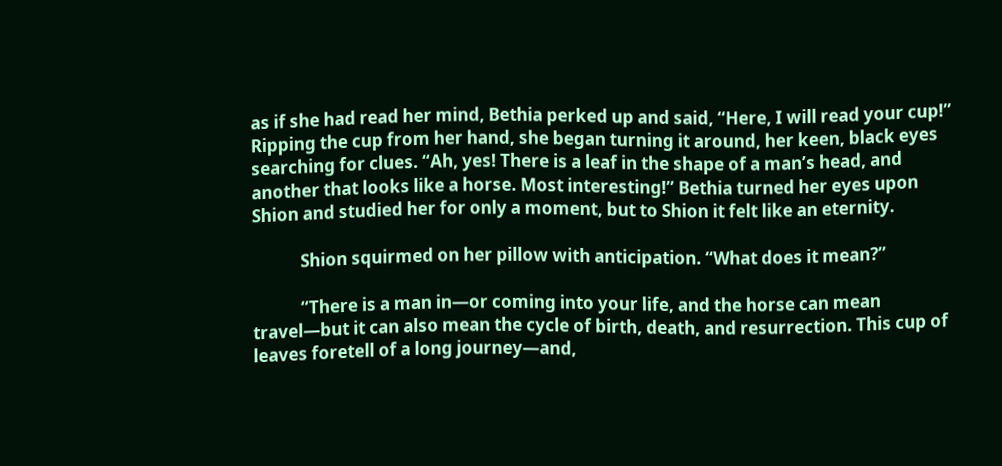as if she had read her mind, Bethia perked up and said, “Here, I will read your cup!” Ripping the cup from her hand, she began turning it around, her keen, black eyes searching for clues. “Ah, yes! There is a leaf in the shape of a man’s head, and another that looks like a horse. Most interesting!” Bethia turned her eyes upon Shion and studied her for only a moment, but to Shion it felt like an eternity.

            Shion squirmed on her pillow with anticipation. “What does it mean?”

            “There is a man in—or coming into your life, and the horse can mean travel—but it can also mean the cycle of birth, death, and resurrection. This cup of leaves foretell of a long journey—and,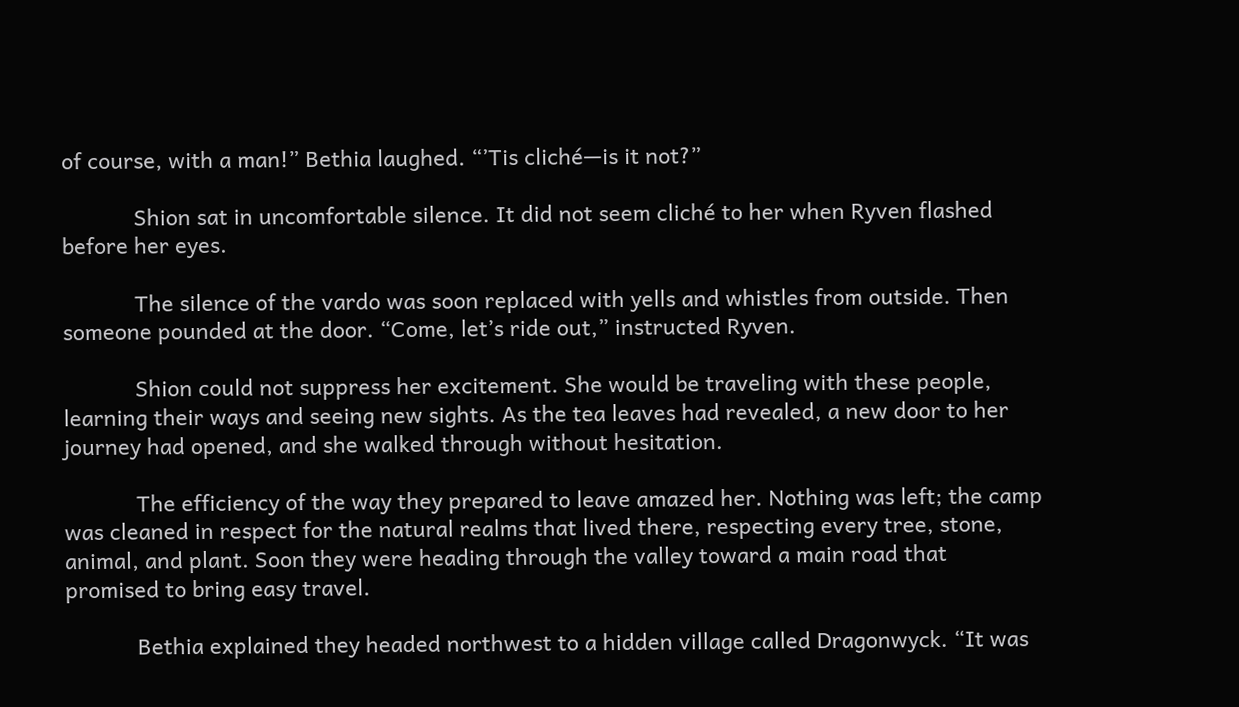of course, with a man!” Bethia laughed. “’Tis cliché—is it not?”

            Shion sat in uncomfortable silence. It did not seem cliché to her when Ryven flashed before her eyes.

            The silence of the vardo was soon replaced with yells and whistles from outside. Then someone pounded at the door. “Come, let’s ride out,” instructed Ryven.

            Shion could not suppress her excitement. She would be traveling with these people, learning their ways and seeing new sights. As the tea leaves had revealed, a new door to her journey had opened, and she walked through without hesitation.

            The efficiency of the way they prepared to leave amazed her. Nothing was left; the camp was cleaned in respect for the natural realms that lived there, respecting every tree, stone, animal, and plant. Soon they were heading through the valley toward a main road that promised to bring easy travel.

            Bethia explained they headed northwest to a hidden village called Dragonwyck. “It was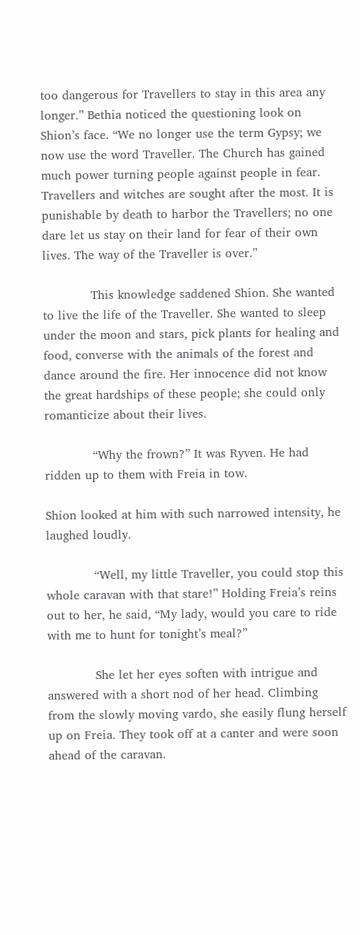too dangerous for Travellers to stay in this area any longer.” Bethia noticed the questioning look on Shion’s face. “We no longer use the term Gypsy; we now use the word Traveller. The Church has gained much power turning people against people in fear. Travellers and witches are sought after the most. It is punishable by death to harbor the Travellers; no one dare let us stay on their land for fear of their own lives. The way of the Traveller is over.”

            This knowledge saddened Shion. She wanted to live the life of the Traveller. She wanted to sleep under the moon and stars, pick plants for healing and food, converse with the animals of the forest and dance around the fire. Her innocence did not know the great hardships of these people; she could only romanticize about their lives.

            “Why the frown?” It was Ryven. He had ridden up to them with Freia in tow.

Shion looked at him with such narrowed intensity, he laughed loudly.

            “Well, my little Traveller, you could stop this whole caravan with that stare!” Holding Freia’s reins out to her, he said, “My lady, would you care to ride with me to hunt for tonight’s meal?”

            She let her eyes soften with intrigue and answered with a short nod of her head. Climbing from the slowly moving vardo, she easily flung herself up on Freia. They took off at a canter and were soon ahead of the caravan.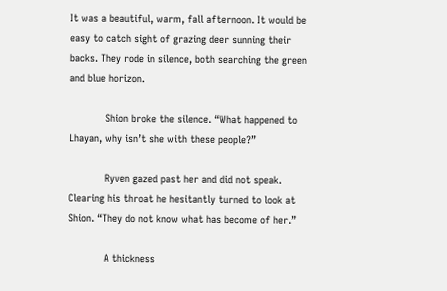It was a beautiful, warm, fall afternoon. It would be easy to catch sight of grazing deer sunning their backs. They rode in silence, both searching the green and blue horizon.

            Shion broke the silence. “What happened to Lhayan, why isn’t she with these people?”

            Ryven gazed past her and did not speak. Clearing his throat he hesitantly turned to look at Shion. “They do not know what has become of her.”

            A thickness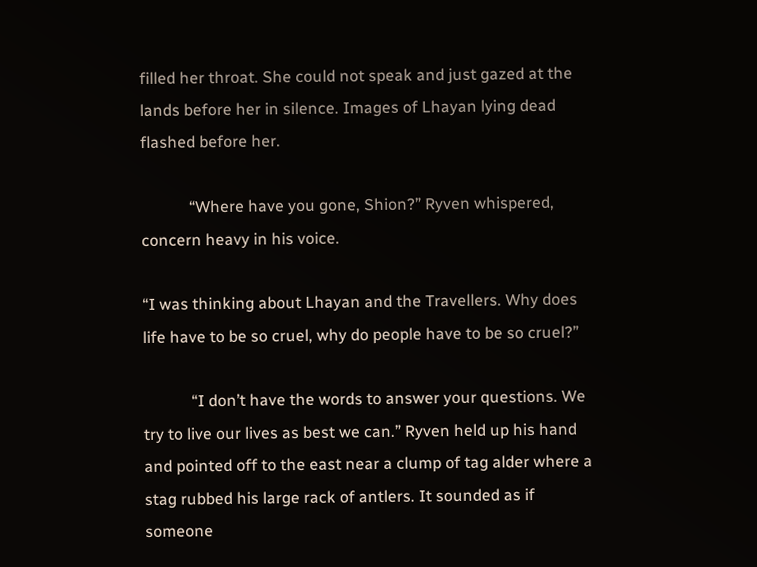filled her throat. She could not speak and just gazed at the lands before her in silence. Images of Lhayan lying dead flashed before her.

            “Where have you gone, Shion?” Ryven whispered, concern heavy in his voice.

“I was thinking about Lhayan and the Travellers. Why does life have to be so cruel, why do people have to be so cruel?”

            “I don’t have the words to answer your questions. We try to live our lives as best we can.” Ryven held up his hand and pointed off to the east near a clump of tag alder where a stag rubbed his large rack of antlers. It sounded as if someone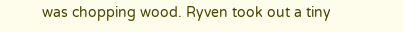was chopping wood. Ryven took out a tiny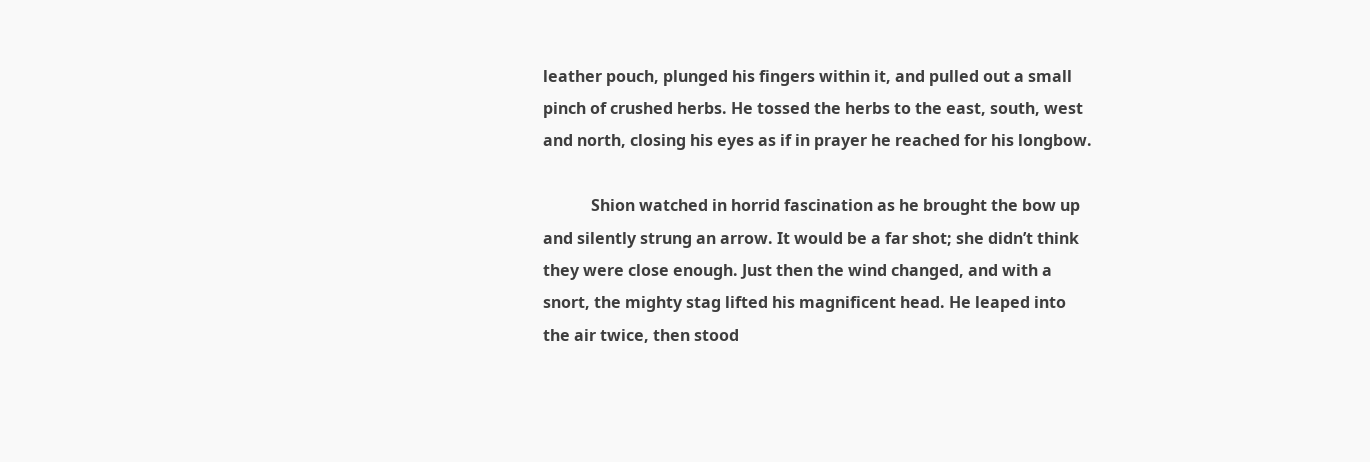leather pouch, plunged his fingers within it, and pulled out a small pinch of crushed herbs. He tossed the herbs to the east, south, west and north, closing his eyes as if in prayer he reached for his longbow.

            Shion watched in horrid fascination as he brought the bow up and silently strung an arrow. It would be a far shot; she didn’t think they were close enough. Just then the wind changed, and with a snort, the mighty stag lifted his magnificent head. He leaped into the air twice, then stood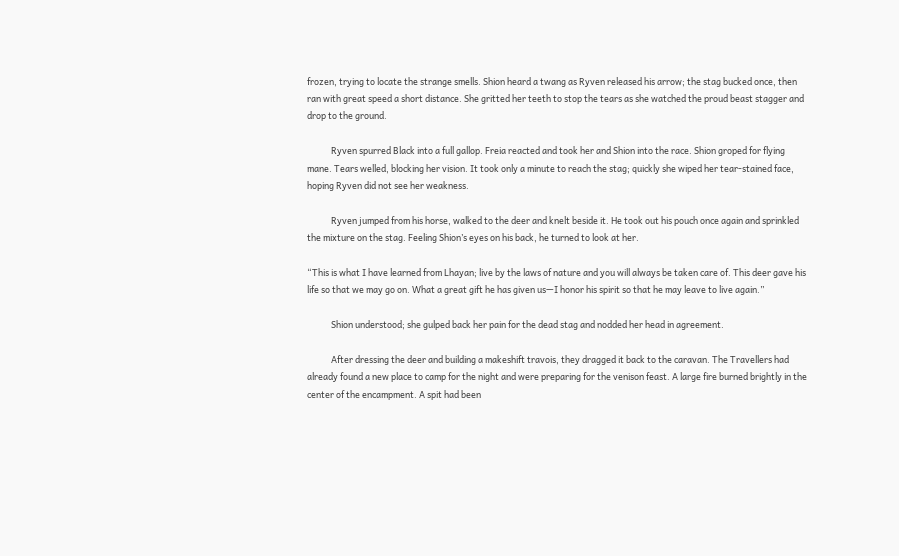frozen, trying to locate the strange smells. Shion heard a twang as Ryven released his arrow; the stag bucked once, then ran with great speed a short distance. She gritted her teeth to stop the tears as she watched the proud beast stagger and drop to the ground.

            Ryven spurred Black into a full gallop. Freia reacted and took her and Shion into the race. Shion groped for flying mane. Tears welled, blocking her vision. It took only a minute to reach the stag; quickly she wiped her tear-stained face, hoping Ryven did not see her weakness.

            Ryven jumped from his horse, walked to the deer and knelt beside it. He took out his pouch once again and sprinkled the mixture on the stag. Feeling Shion’s eyes on his back, he turned to look at her.

“This is what I have learned from Lhayan; live by the laws of nature and you will always be taken care of. This deer gave his life so that we may go on. What a great gift he has given us—I honor his spirit so that he may leave to live again.”

            Shion understood; she gulped back her pain for the dead stag and nodded her head in agreement.

            After dressing the deer and building a makeshift travois, they dragged it back to the caravan. The Travellers had already found a new place to camp for the night and were preparing for the venison feast. A large fire burned brightly in the center of the encampment. A spit had been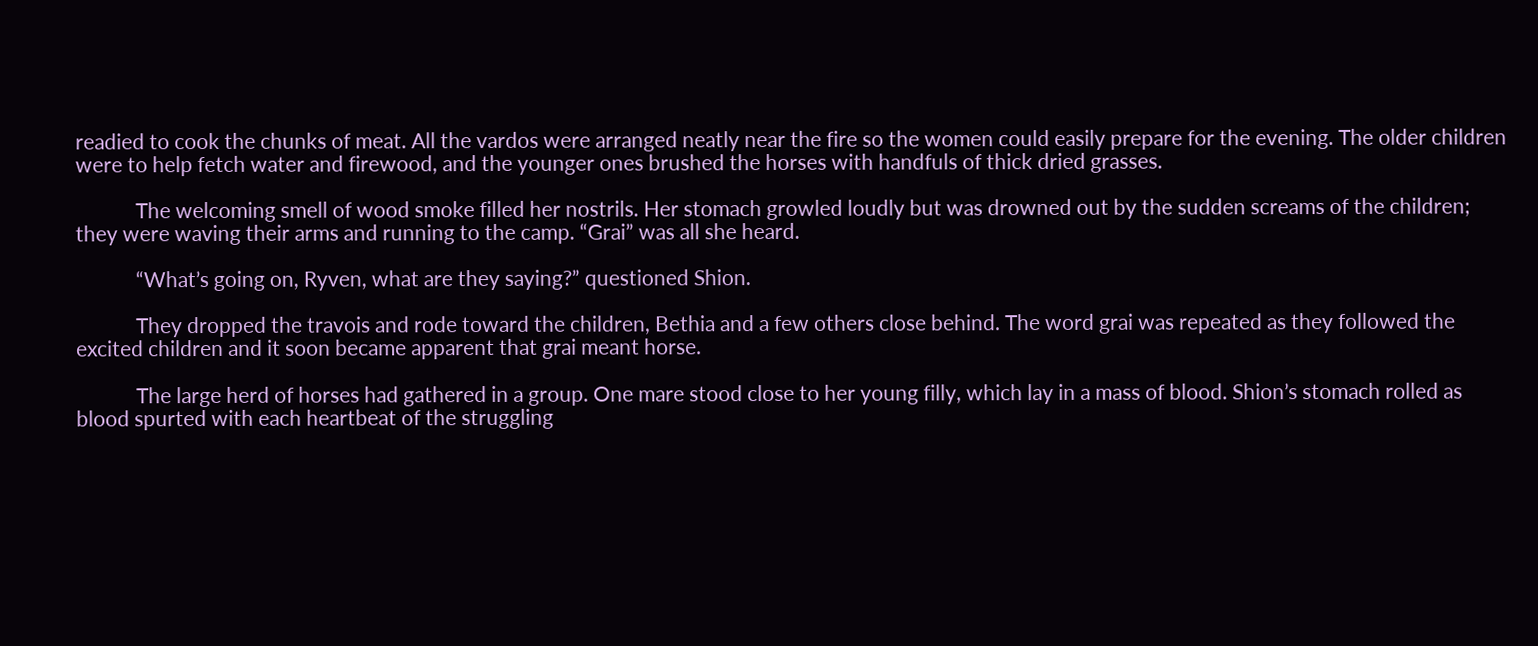readied to cook the chunks of meat. All the vardos were arranged neatly near the fire so the women could easily prepare for the evening. The older children were to help fetch water and firewood, and the younger ones brushed the horses with handfuls of thick dried grasses.

            The welcoming smell of wood smoke filled her nostrils. Her stomach growled loudly but was drowned out by the sudden screams of the children; they were waving their arms and running to the camp. “Grai” was all she heard.

            “What’s going on, Ryven, what are they saying?” questioned Shion.

            They dropped the travois and rode toward the children, Bethia and a few others close behind. The word grai was repeated as they followed the excited children and it soon became apparent that grai meant horse.

            The large herd of horses had gathered in a group. One mare stood close to her young filly, which lay in a mass of blood. Shion’s stomach rolled as blood spurted with each heartbeat of the struggling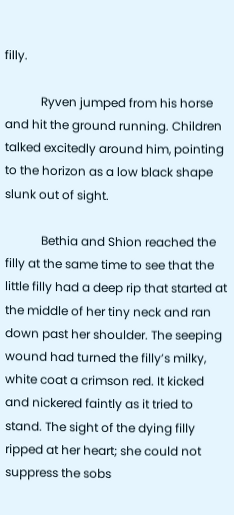filly.

            Ryven jumped from his horse and hit the ground running. Children talked excitedly around him, pointing to the horizon as a low black shape slunk out of sight.

            Bethia and Shion reached the filly at the same time to see that the little filly had a deep rip that started at the middle of her tiny neck and ran down past her shoulder. The seeping wound had turned the filly’s milky, white coat a crimson red. It kicked and nickered faintly as it tried to stand. The sight of the dying filly ripped at her heart; she could not suppress the sobs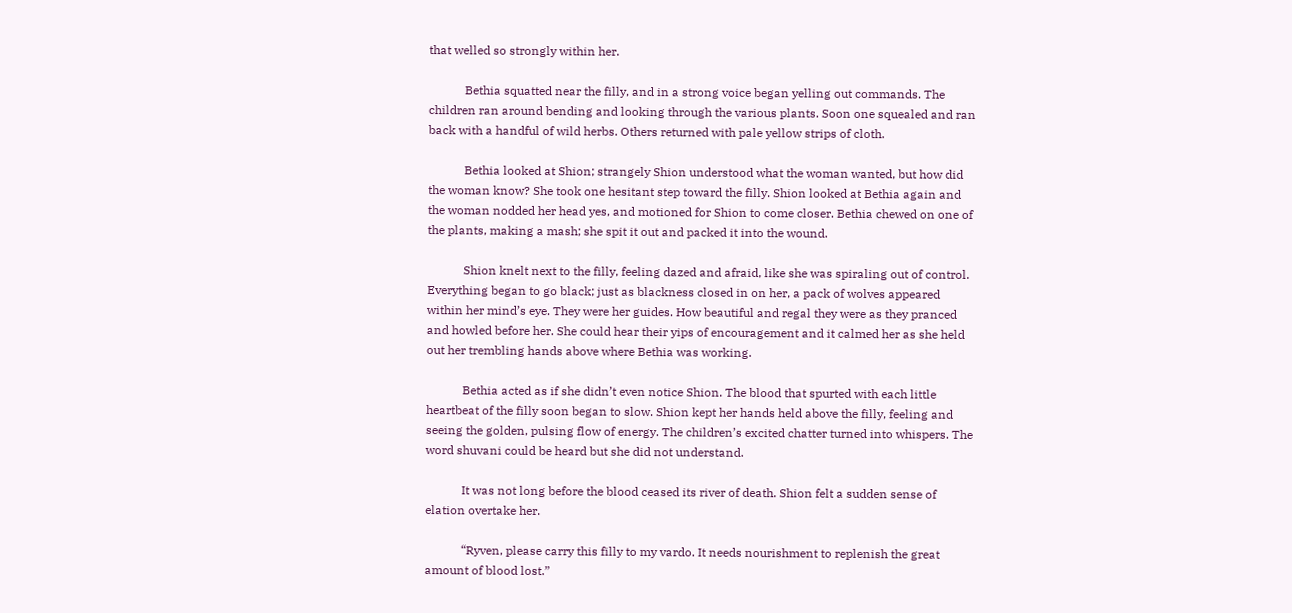that welled so strongly within her.

            Bethia squatted near the filly, and in a strong voice began yelling out commands. The children ran around bending and looking through the various plants. Soon one squealed and ran back with a handful of wild herbs. Others returned with pale yellow strips of cloth.

            Bethia looked at Shion; strangely Shion understood what the woman wanted, but how did the woman know? She took one hesitant step toward the filly. Shion looked at Bethia again and the woman nodded her head yes, and motioned for Shion to come closer. Bethia chewed on one of the plants, making a mash; she spit it out and packed it into the wound.

            Shion knelt next to the filly, feeling dazed and afraid, like she was spiraling out of control. Everything began to go black; just as blackness closed in on her, a pack of wolves appeared within her mind’s eye. They were her guides. How beautiful and regal they were as they pranced and howled before her. She could hear their yips of encouragement and it calmed her as she held out her trembling hands above where Bethia was working.

            Bethia acted as if she didn’t even notice Shion. The blood that spurted with each little heartbeat of the filly soon began to slow. Shion kept her hands held above the filly, feeling and seeing the golden, pulsing flow of energy. The children’s excited chatter turned into whispers. The word shuvani could be heard but she did not understand.

            It was not long before the blood ceased its river of death. Shion felt a sudden sense of elation overtake her.

            “Ryven, please carry this filly to my vardo. It needs nourishment to replenish the great amount of blood lost.”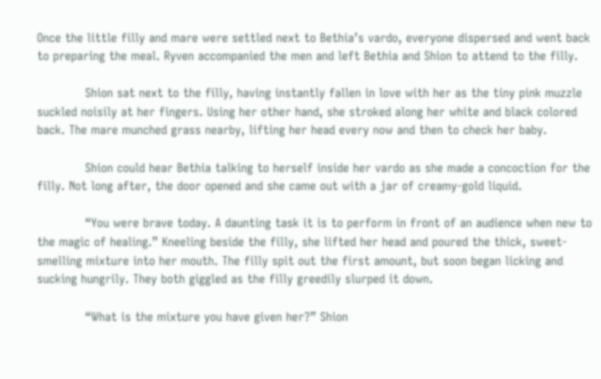Once the little filly and mare were settled next to Bethia’s vardo, everyone dispersed and went back to preparing the meal. Ryven accompanied the men and left Bethia and Shion to attend to the filly.

            Shion sat next to the filly, having instantly fallen in love with her as the tiny pink muzzle suckled noisily at her fingers. Using her other hand, she stroked along her white and black colored back. The mare munched grass nearby, lifting her head every now and then to check her baby.

            Shion could hear Bethia talking to herself inside her vardo as she made a concoction for the filly. Not long after, the door opened and she came out with a jar of creamy-gold liquid.

            “You were brave today. A daunting task it is to perform in front of an audience when new to the magic of healing.” Kneeling beside the filly, she lifted her head and poured the thick, sweet-smelling mixture into her mouth. The filly spit out the first amount, but soon began licking and sucking hungrily. They both giggled as the filly greedily slurped it down.

            “What is the mixture you have given her?” Shion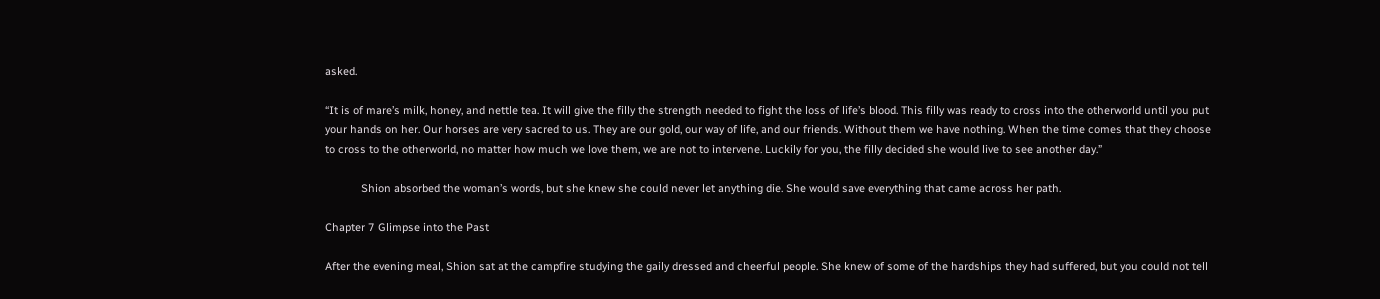asked.

“It is of mare’s milk, honey, and nettle tea. It will give the filly the strength needed to fight the loss of life’s blood. This filly was ready to cross into the otherworld until you put your hands on her. Our horses are very sacred to us. They are our gold, our way of life, and our friends. Without them we have nothing. When the time comes that they choose to cross to the otherworld, no matter how much we love them, we are not to intervene. Luckily for you, the filly decided she would live to see another day.”

            Shion absorbed the woman’s words, but she knew she could never let anything die. She would save everything that came across her path.

Chapter 7 Glimpse into the Past

After the evening meal, Shion sat at the campfire studying the gaily dressed and cheerful people. She knew of some of the hardships they had suffered, but you could not tell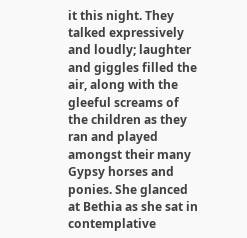it this night. They talked expressively and loudly; laughter and giggles filled the air, along with the gleeful screams of the children as they ran and played amongst their many Gypsy horses and ponies. She glanced at Bethia as she sat in contemplative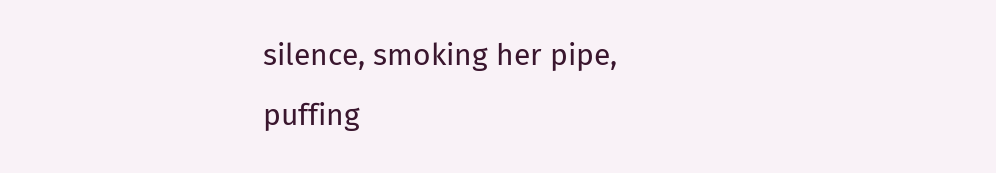silence, smoking her pipe, puffing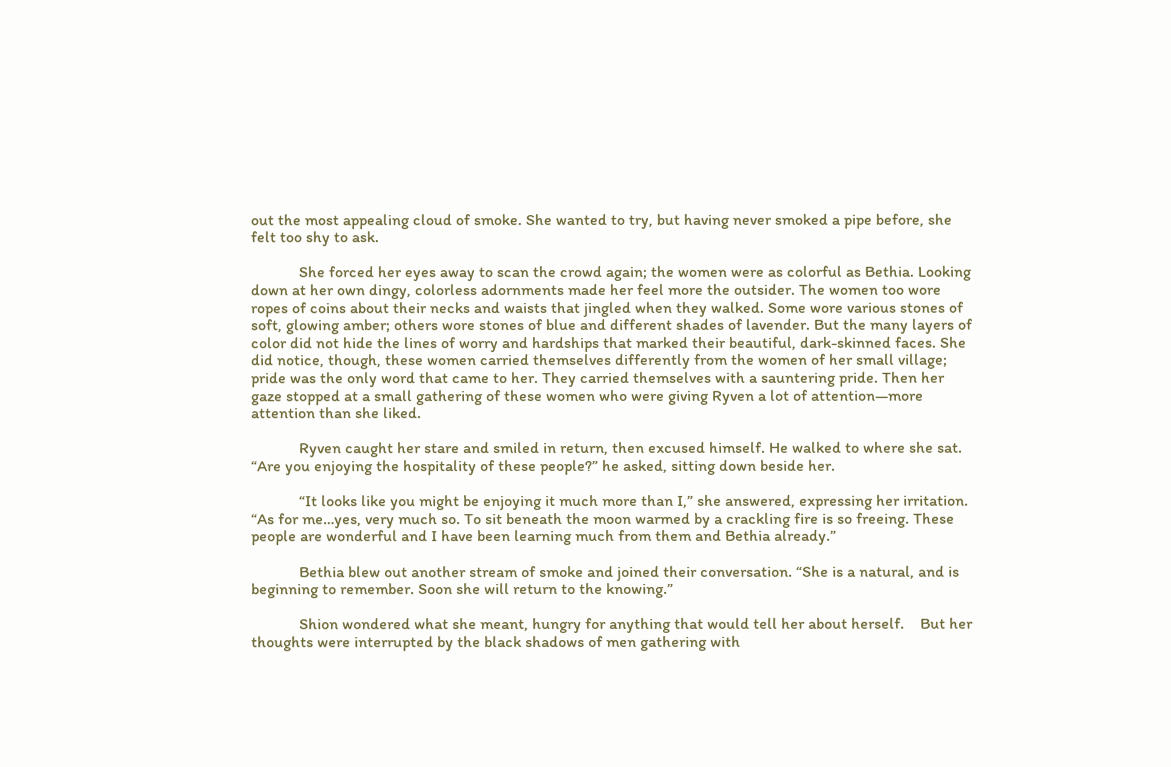out the most appealing cloud of smoke. She wanted to try, but having never smoked a pipe before, she felt too shy to ask.

            She forced her eyes away to scan the crowd again; the women were as colorful as Bethia. Looking down at her own dingy, colorless adornments made her feel more the outsider. The women too wore ropes of coins about their necks and waists that jingled when they walked. Some wore various stones of soft, glowing amber; others wore stones of blue and different shades of lavender. But the many layers of color did not hide the lines of worry and hardships that marked their beautiful, dark-skinned faces. She did notice, though, these women carried themselves differently from the women of her small village; pride was the only word that came to her. They carried themselves with a sauntering pride. Then her gaze stopped at a small gathering of these women who were giving Ryven a lot of attention—more attention than she liked.

            Ryven caught her stare and smiled in return, then excused himself. He walked to where she sat. “Are you enjoying the hospitality of these people?” he asked, sitting down beside her.

            “It looks like you might be enjoying it much more than I,” she answered, expressing her irritation. “As for me…yes, very much so. To sit beneath the moon warmed by a crackling fire is so freeing. These people are wonderful and I have been learning much from them and Bethia already.”

            Bethia blew out another stream of smoke and joined their conversation. “She is a natural, and is beginning to remember. Soon she will return to the knowing.”

            Shion wondered what she meant, hungry for anything that would tell her about herself.    But her thoughts were interrupted by the black shadows of men gathering with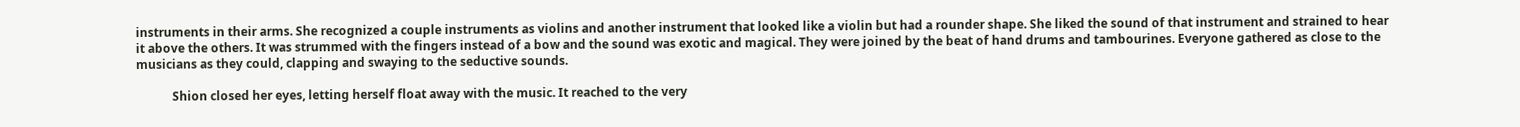instruments in their arms. She recognized a couple instruments as violins and another instrument that looked like a violin but had a rounder shape. She liked the sound of that instrument and strained to hear it above the others. It was strummed with the fingers instead of a bow and the sound was exotic and magical. They were joined by the beat of hand drums and tambourines. Everyone gathered as close to the musicians as they could, clapping and swaying to the seductive sounds.

            Shion closed her eyes, letting herself float away with the music. It reached to the very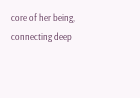core of her being, connecting deep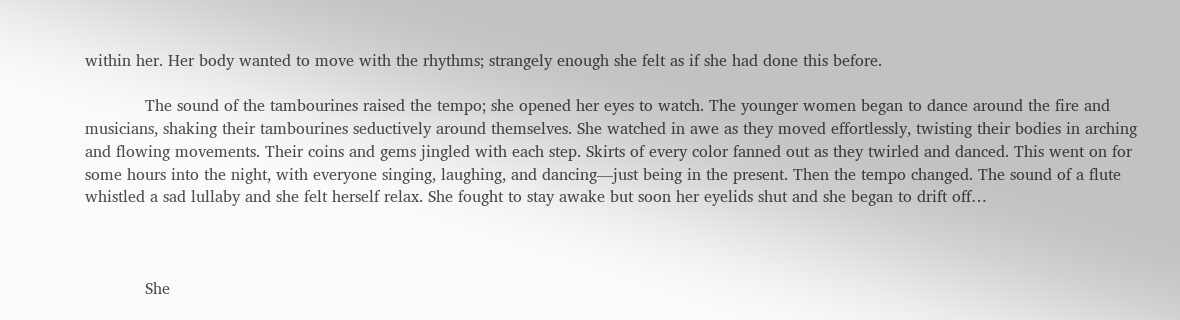within her. Her body wanted to move with the rhythms; strangely enough she felt as if she had done this before.

            The sound of the tambourines raised the tempo; she opened her eyes to watch. The younger women began to dance around the fire and musicians, shaking their tambourines seductively around themselves. She watched in awe as they moved effortlessly, twisting their bodies in arching and flowing movements. Their coins and gems jingled with each step. Skirts of every color fanned out as they twirled and danced. This went on for some hours into the night, with everyone singing, laughing, and dancing—just being in the present. Then the tempo changed. The sound of a flute whistled a sad lullaby and she felt herself relax. She fought to stay awake but soon her eyelids shut and she began to drift off…



            She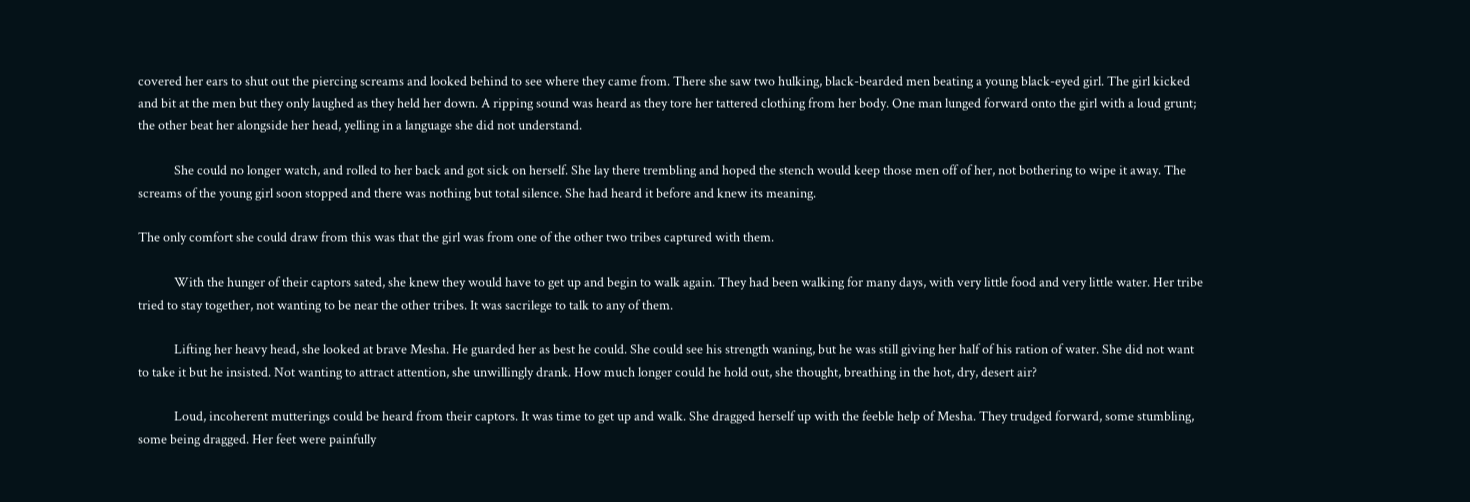covered her ears to shut out the piercing screams and looked behind to see where they came from. There she saw two hulking, black-bearded men beating a young black-eyed girl. The girl kicked and bit at the men but they only laughed as they held her down. A ripping sound was heard as they tore her tattered clothing from her body. One man lunged forward onto the girl with a loud grunt; the other beat her alongside her head, yelling in a language she did not understand.

            She could no longer watch, and rolled to her back and got sick on herself. She lay there trembling and hoped the stench would keep those men off of her, not bothering to wipe it away. The screams of the young girl soon stopped and there was nothing but total silence. She had heard it before and knew its meaning.

The only comfort she could draw from this was that the girl was from one of the other two tribes captured with them.

            With the hunger of their captors sated, she knew they would have to get up and begin to walk again. They had been walking for many days, with very little food and very little water. Her tribe tried to stay together, not wanting to be near the other tribes. It was sacrilege to talk to any of them.

            Lifting her heavy head, she looked at brave Mesha. He guarded her as best he could. She could see his strength waning, but he was still giving her half of his ration of water. She did not want to take it but he insisted. Not wanting to attract attention, she unwillingly drank. How much longer could he hold out, she thought, breathing in the hot, dry, desert air?

            Loud, incoherent mutterings could be heard from their captors. It was time to get up and walk. She dragged herself up with the feeble help of Mesha. They trudged forward, some stumbling, some being dragged. Her feet were painfully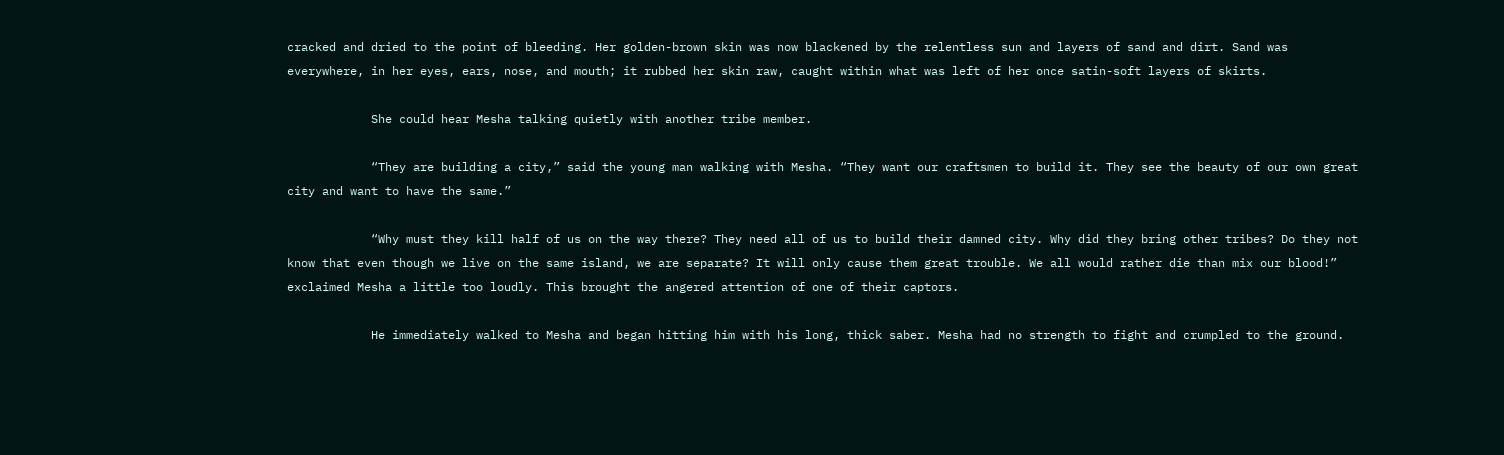cracked and dried to the point of bleeding. Her golden-brown skin was now blackened by the relentless sun and layers of sand and dirt. Sand was everywhere, in her eyes, ears, nose, and mouth; it rubbed her skin raw, caught within what was left of her once satin-soft layers of skirts.

            She could hear Mesha talking quietly with another tribe member.

            “They are building a city,” said the young man walking with Mesha. “They want our craftsmen to build it. They see the beauty of our own great city and want to have the same.”

            “Why must they kill half of us on the way there? They need all of us to build their damned city. Why did they bring other tribes? Do they not know that even though we live on the same island, we are separate? It will only cause them great trouble. We all would rather die than mix our blood!” exclaimed Mesha a little too loudly. This brought the angered attention of one of their captors.

            He immediately walked to Mesha and began hitting him with his long, thick saber. Mesha had no strength to fight and crumpled to the ground.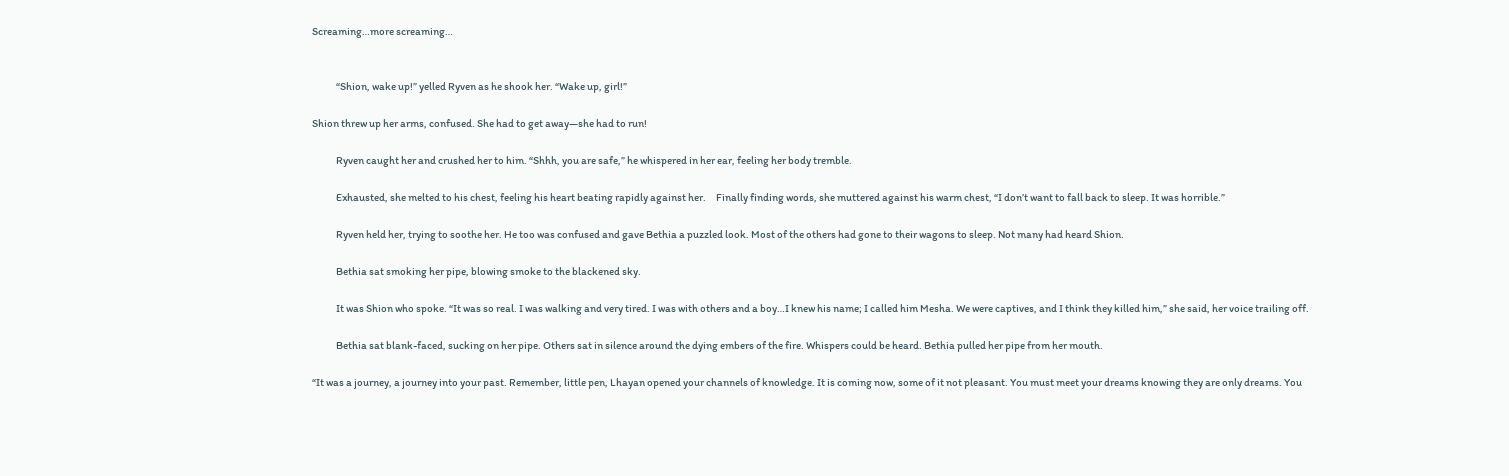Screaming…more screaming…


            “Shion, wake up!” yelled Ryven as he shook her. “Wake up, girl!”

Shion threw up her arms, confused. She had to get away—she had to run!

            Ryven caught her and crushed her to him. “Shhh, you are safe,” he whispered in her ear, feeling her body tremble.

            Exhausted, she melted to his chest, feeling his heart beating rapidly against her.     Finally finding words, she muttered against his warm chest, “I don’t want to fall back to sleep. It was horrible.”

            Ryven held her, trying to soothe her. He too was confused and gave Bethia a puzzled look. Most of the others had gone to their wagons to sleep. Not many had heard Shion.

            Bethia sat smoking her pipe, blowing smoke to the blackened sky.

            It was Shion who spoke. “It was so real. I was walking and very tired. I was with others and a boy…I knew his name; I called him Mesha. We were captives, and I think they killed him,” she said, her voice trailing off.

            Bethia sat blank-faced, sucking on her pipe. Others sat in silence around the dying embers of the fire. Whispers could be heard. Bethia pulled her pipe from her mouth.

“It was a journey, a journey into your past. Remember, little pen, Lhayan opened your channels of knowledge. It is coming now, some of it not pleasant. You must meet your dreams knowing they are only dreams. You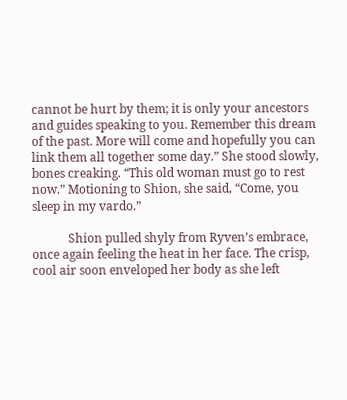cannot be hurt by them; it is only your ancestors and guides speaking to you. Remember this dream of the past. More will come and hopefully you can link them all together some day.” She stood slowly, bones creaking. “This old woman must go to rest now.” Motioning to Shion, she said, “Come, you sleep in my vardo.”

            Shion pulled shyly from Ryven’s embrace, once again feeling the heat in her face. The crisp, cool air soon enveloped her body as she left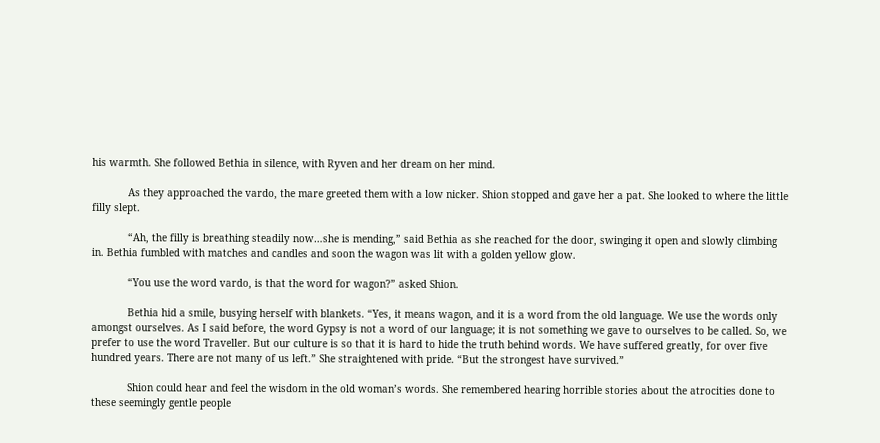his warmth. She followed Bethia in silence, with Ryven and her dream on her mind.

            As they approached the vardo, the mare greeted them with a low nicker. Shion stopped and gave her a pat. She looked to where the little filly slept.

            “Ah, the filly is breathing steadily now…she is mending,” said Bethia as she reached for the door, swinging it open and slowly climbing in. Bethia fumbled with matches and candles and soon the wagon was lit with a golden yellow glow.

            “You use the word vardo, is that the word for wagon?” asked Shion.

            Bethia hid a smile, busying herself with blankets. “Yes, it means wagon, and it is a word from the old language. We use the words only amongst ourselves. As I said before, the word Gypsy is not a word of our language; it is not something we gave to ourselves to be called. So, we prefer to use the word Traveller. But our culture is so that it is hard to hide the truth behind words. We have suffered greatly, for over five hundred years. There are not many of us left.” She straightened with pride. “But the strongest have survived.”

            Shion could hear and feel the wisdom in the old woman’s words. She remembered hearing horrible stories about the atrocities done to these seemingly gentle people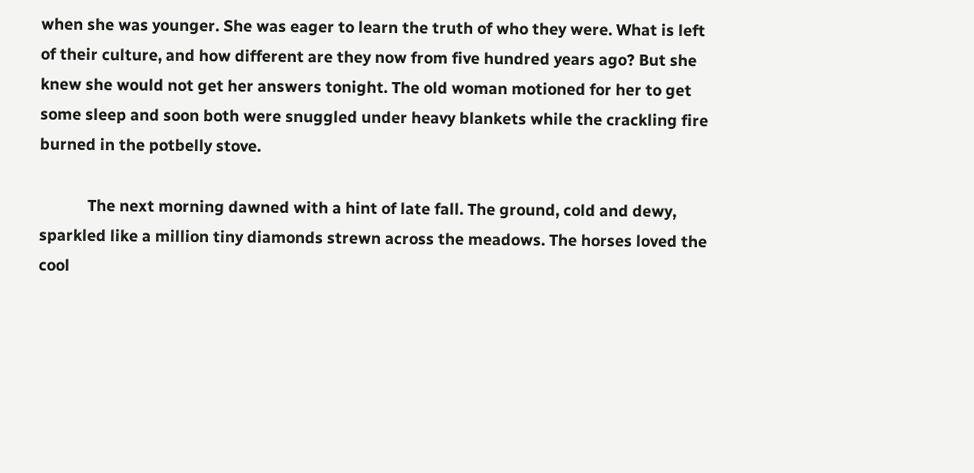when she was younger. She was eager to learn the truth of who they were. What is left of their culture, and how different are they now from five hundred years ago? But she knew she would not get her answers tonight. The old woman motioned for her to get some sleep and soon both were snuggled under heavy blankets while the crackling fire burned in the potbelly stove.

            The next morning dawned with a hint of late fall. The ground, cold and dewy, sparkled like a million tiny diamonds strewn across the meadows. The horses loved the cool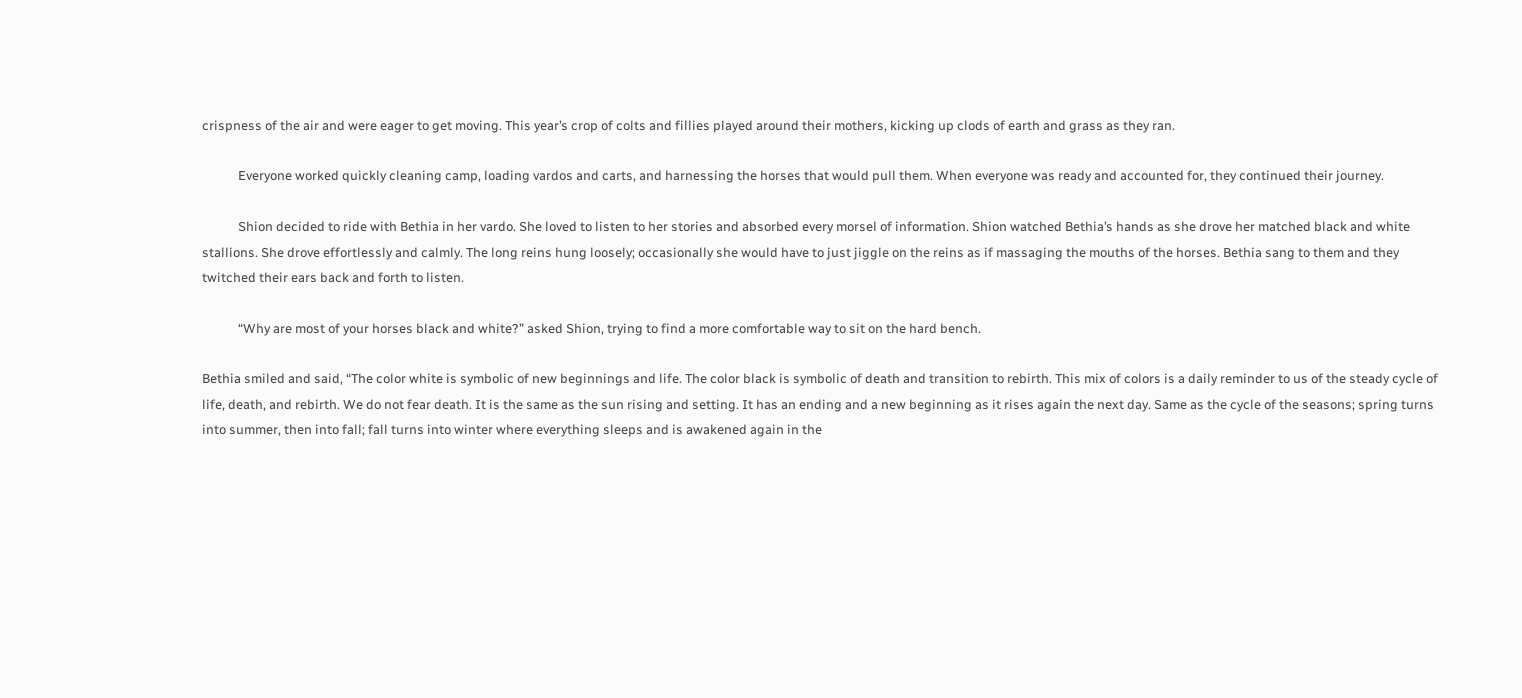crispness of the air and were eager to get moving. This year’s crop of colts and fillies played around their mothers, kicking up clods of earth and grass as they ran.

            Everyone worked quickly cleaning camp, loading vardos and carts, and harnessing the horses that would pull them. When everyone was ready and accounted for, they continued their journey.

            Shion decided to ride with Bethia in her vardo. She loved to listen to her stories and absorbed every morsel of information. Shion watched Bethia’s hands as she drove her matched black and white stallions. She drove effortlessly and calmly. The long reins hung loosely; occasionally she would have to just jiggle on the reins as if massaging the mouths of the horses. Bethia sang to them and they twitched their ears back and forth to listen.

            “Why are most of your horses black and white?” asked Shion, trying to find a more comfortable way to sit on the hard bench.

Bethia smiled and said, “The color white is symbolic of new beginnings and life. The color black is symbolic of death and transition to rebirth. This mix of colors is a daily reminder to us of the steady cycle of life, death, and rebirth. We do not fear death. It is the same as the sun rising and setting. It has an ending and a new beginning as it rises again the next day. Same as the cycle of the seasons; spring turns into summer, then into fall; fall turns into winter where everything sleeps and is awakened again in the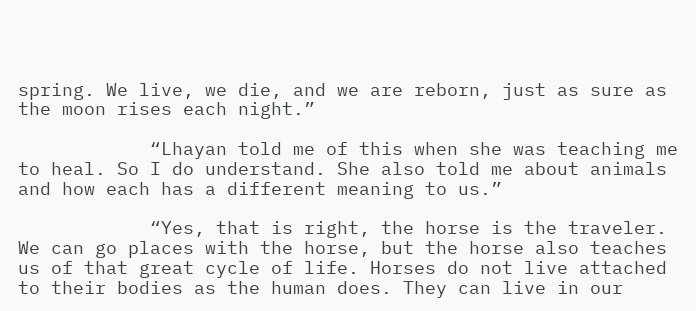spring. We live, we die, and we are reborn, just as sure as the moon rises each night.”

            “Lhayan told me of this when she was teaching me to heal. So I do understand. She also told me about animals and how each has a different meaning to us.”

            “Yes, that is right, the horse is the traveler. We can go places with the horse, but the horse also teaches us of that great cycle of life. Horses do not live attached to their bodies as the human does. They can live in our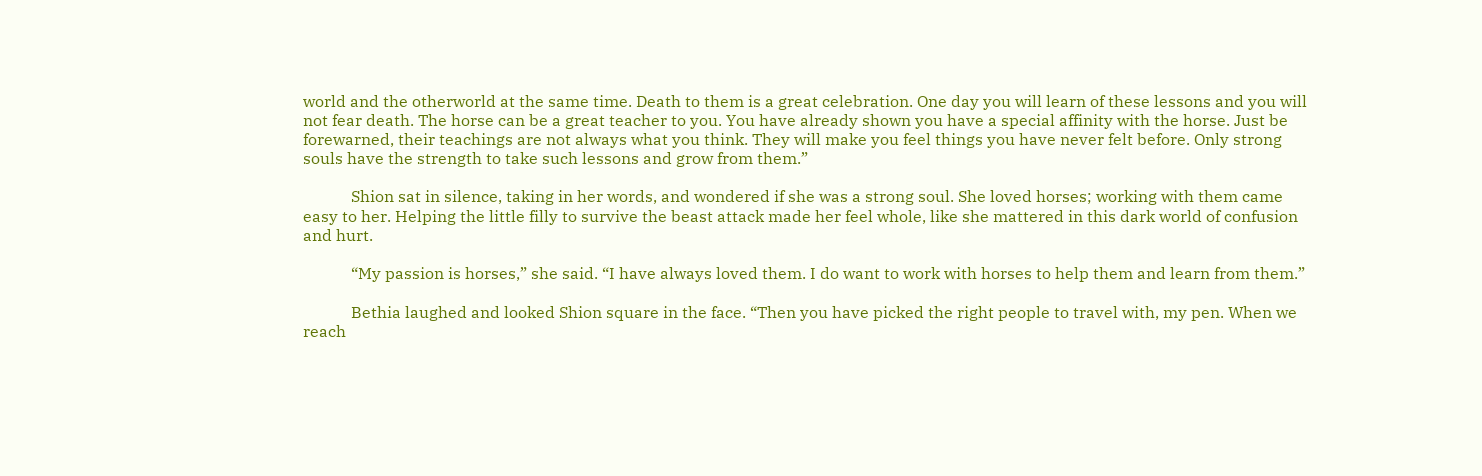world and the otherworld at the same time. Death to them is a great celebration. One day you will learn of these lessons and you will not fear death. The horse can be a great teacher to you. You have already shown you have a special affinity with the horse. Just be forewarned, their teachings are not always what you think. They will make you feel things you have never felt before. Only strong souls have the strength to take such lessons and grow from them.”

            Shion sat in silence, taking in her words, and wondered if she was a strong soul. She loved horses; working with them came easy to her. Helping the little filly to survive the beast attack made her feel whole, like she mattered in this dark world of confusion and hurt.

            “My passion is horses,” she said. “I have always loved them. I do want to work with horses to help them and learn from them.”

            Bethia laughed and looked Shion square in the face. “Then you have picked the right people to travel with, my pen. When we reach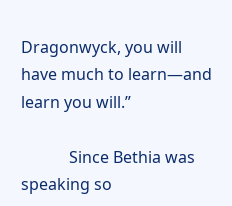Dragonwyck, you will have much to learn—and learn you will.”

            Since Bethia was speaking so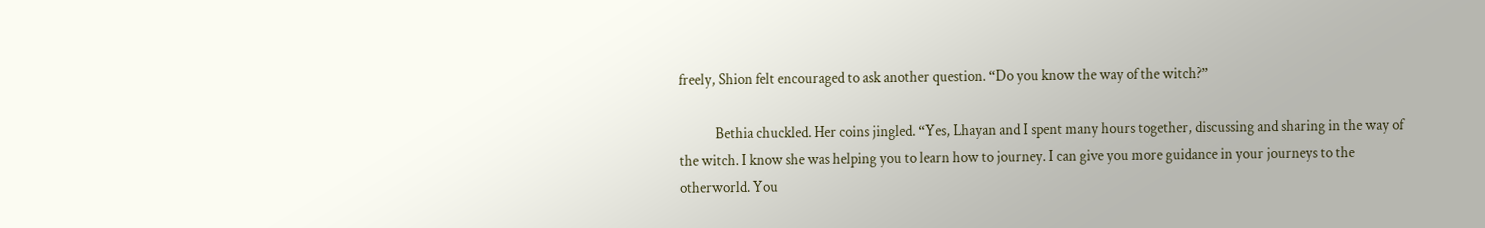freely, Shion felt encouraged to ask another question. “Do you know the way of the witch?”

            Bethia chuckled. Her coins jingled. “Yes, Lhayan and I spent many hours together, discussing and sharing in the way of the witch. I know she was helping you to learn how to journey. I can give you more guidance in your journeys to the otherworld. You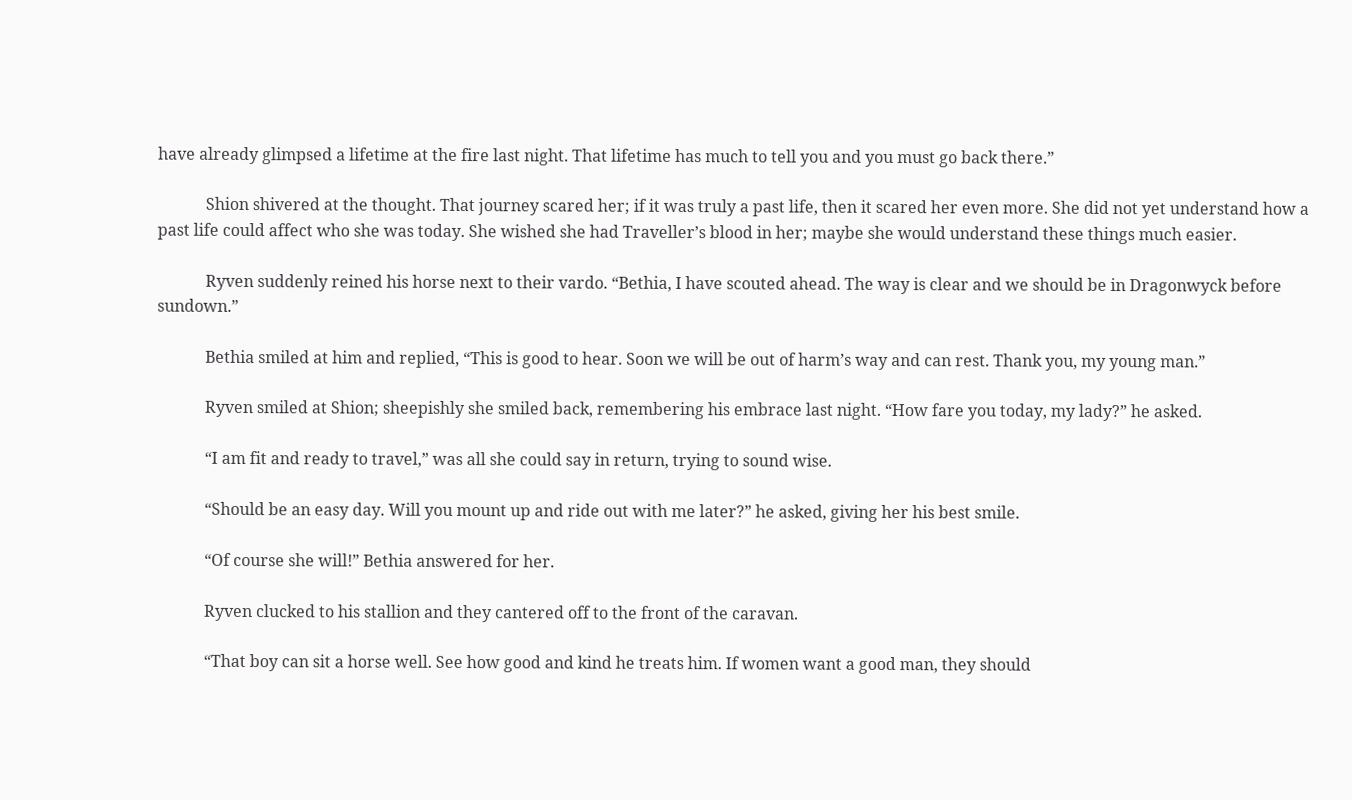have already glimpsed a lifetime at the fire last night. That lifetime has much to tell you and you must go back there.”

            Shion shivered at the thought. That journey scared her; if it was truly a past life, then it scared her even more. She did not yet understand how a past life could affect who she was today. She wished she had Traveller’s blood in her; maybe she would understand these things much easier.

            Ryven suddenly reined his horse next to their vardo. “Bethia, I have scouted ahead. The way is clear and we should be in Dragonwyck before sundown.”

            Bethia smiled at him and replied, “This is good to hear. Soon we will be out of harm’s way and can rest. Thank you, my young man.”

            Ryven smiled at Shion; sheepishly she smiled back, remembering his embrace last night. “How fare you today, my lady?” he asked.

            “I am fit and ready to travel,” was all she could say in return, trying to sound wise.

            “Should be an easy day. Will you mount up and ride out with me later?” he asked, giving her his best smile.

            “Of course she will!” Bethia answered for her.

            Ryven clucked to his stallion and they cantered off to the front of the caravan.

            “That boy can sit a horse well. See how good and kind he treats him. If women want a good man, they should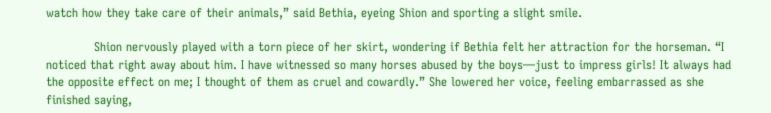watch how they take care of their animals,” said Bethia, eyeing Shion and sporting a slight smile.

            Shion nervously played with a torn piece of her skirt, wondering if Bethia felt her attraction for the horseman. “I noticed that right away about him. I have witnessed so many horses abused by the boys—just to impress girls! It always had the opposite effect on me; I thought of them as cruel and cowardly.” She lowered her voice, feeling embarrassed as she finished saying,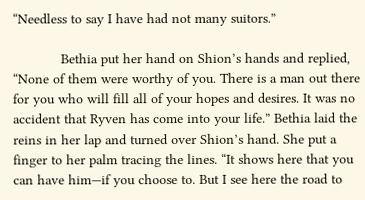“Needless to say I have had not many suitors.”

            Bethia put her hand on Shion’s hands and replied, “None of them were worthy of you. There is a man out there for you who will fill all of your hopes and desires. It was no accident that Ryven has come into your life.” Bethia laid the reins in her lap and turned over Shion’s hand. She put a finger to her palm tracing the lines. “It shows here that you can have him—if you choose to. But I see here the road to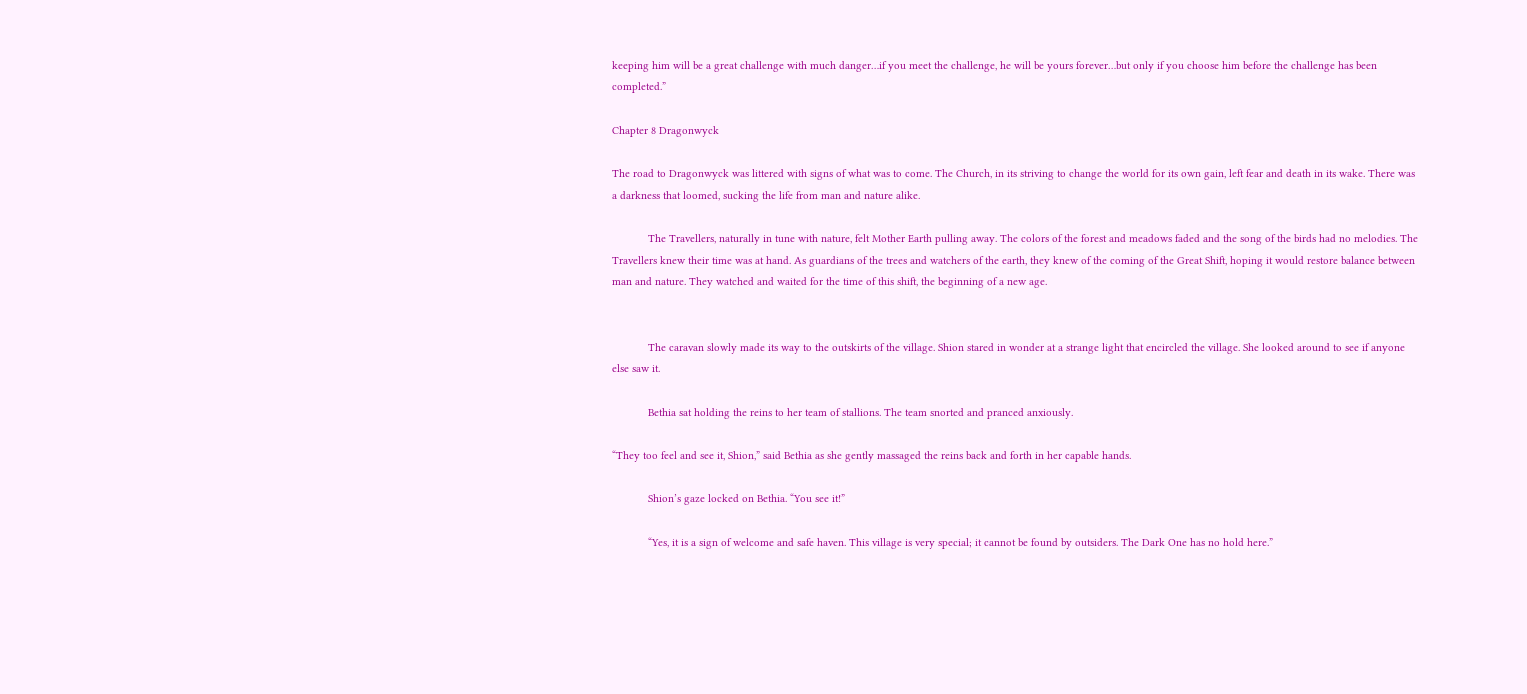keeping him will be a great challenge with much danger…if you meet the challenge, he will be yours forever…but only if you choose him before the challenge has been completed.”

Chapter 8 Dragonwyck

The road to Dragonwyck was littered with signs of what was to come. The Church, in its striving to change the world for its own gain, left fear and death in its wake. There was a darkness that loomed, sucking the life from man and nature alike.

            The Travellers, naturally in tune with nature, felt Mother Earth pulling away. The colors of the forest and meadows faded and the song of the birds had no melodies. The Travellers knew their time was at hand. As guardians of the trees and watchers of the earth, they knew of the coming of the Great Shift, hoping it would restore balance between man and nature. They watched and waited for the time of this shift, the beginning of a new age.


            The caravan slowly made its way to the outskirts of the village. Shion stared in wonder at a strange light that encircled the village. She looked around to see if anyone else saw it.

            Bethia sat holding the reins to her team of stallions. The team snorted and pranced anxiously.

“They too feel and see it, Shion,” said Bethia as she gently massaged the reins back and forth in her capable hands.

            Shion’s gaze locked on Bethia. “You see it!”

            “Yes, it is a sign of welcome and safe haven. This village is very special; it cannot be found by outsiders. The Dark One has no hold here.”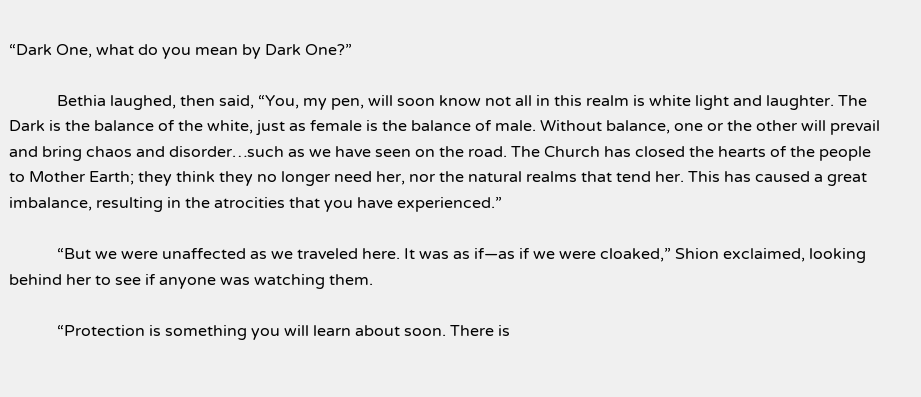“Dark One, what do you mean by Dark One?”

            Bethia laughed, then said, “You, my pen, will soon know not all in this realm is white light and laughter. The Dark is the balance of the white, just as female is the balance of male. Without balance, one or the other will prevail and bring chaos and disorder…such as we have seen on the road. The Church has closed the hearts of the people to Mother Earth; they think they no longer need her, nor the natural realms that tend her. This has caused a great imbalance, resulting in the atrocities that you have experienced.”

            “But we were unaffected as we traveled here. It was as if—as if we were cloaked,” Shion exclaimed, looking behind her to see if anyone was watching them.

            “Protection is something you will learn about soon. There is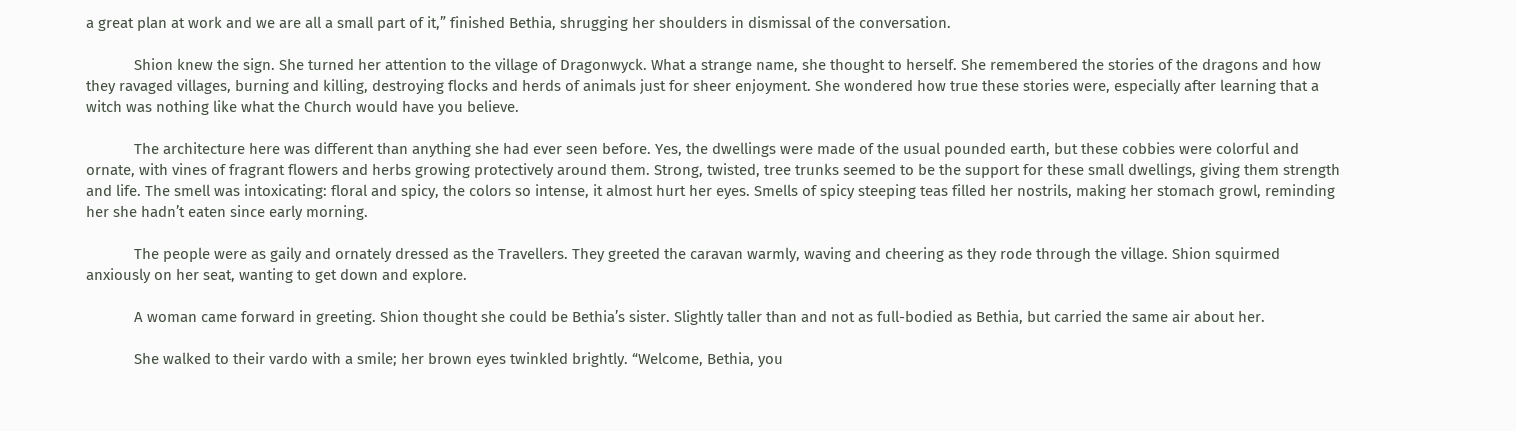a great plan at work and we are all a small part of it,” finished Bethia, shrugging her shoulders in dismissal of the conversation.

            Shion knew the sign. She turned her attention to the village of Dragonwyck. What a strange name, she thought to herself. She remembered the stories of the dragons and how they ravaged villages, burning and killing, destroying flocks and herds of animals just for sheer enjoyment. She wondered how true these stories were, especially after learning that a witch was nothing like what the Church would have you believe.

            The architecture here was different than anything she had ever seen before. Yes, the dwellings were made of the usual pounded earth, but these cobbies were colorful and ornate, with vines of fragrant flowers and herbs growing protectively around them. Strong, twisted, tree trunks seemed to be the support for these small dwellings, giving them strength and life. The smell was intoxicating: floral and spicy, the colors so intense, it almost hurt her eyes. Smells of spicy steeping teas filled her nostrils, making her stomach growl, reminding her she hadn’t eaten since early morning.

            The people were as gaily and ornately dressed as the Travellers. They greeted the caravan warmly, waving and cheering as they rode through the village. Shion squirmed anxiously on her seat, wanting to get down and explore.

            A woman came forward in greeting. Shion thought she could be Bethia’s sister. Slightly taller than and not as full-bodied as Bethia, but carried the same air about her.

            She walked to their vardo with a smile; her brown eyes twinkled brightly. “Welcome, Bethia, you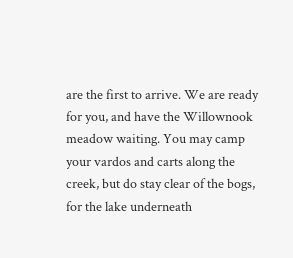are the first to arrive. We are ready for you, and have the Willownook meadow waiting. You may camp your vardos and carts along the creek, but do stay clear of the bogs, for the lake underneath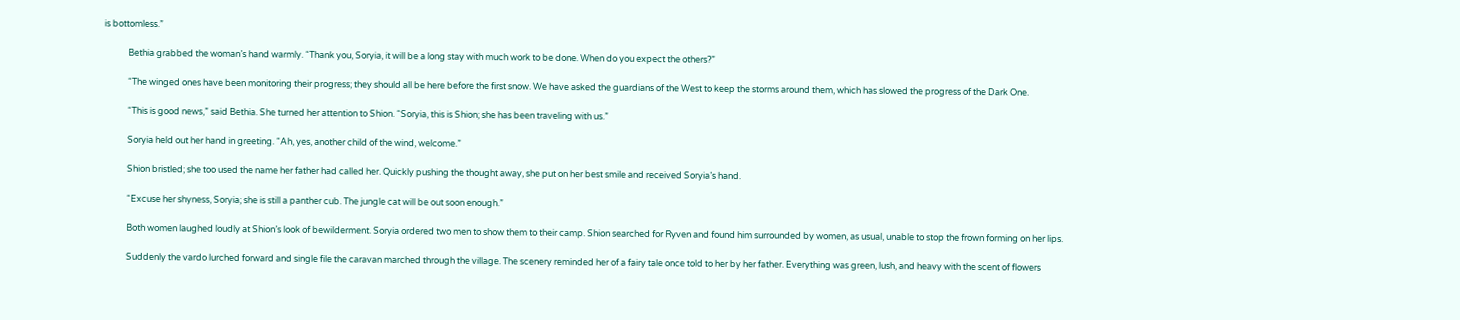is bottomless.”

            Bethia grabbed the woman’s hand warmly. “Thank you, Soryia, it will be a long stay with much work to be done. When do you expect the others?”

            “The winged ones have been monitoring their progress; they should all be here before the first snow. We have asked the guardians of the West to keep the storms around them, which has slowed the progress of the Dark One.

            “This is good news,” said Bethia. She turned her attention to Shion. “Soryia, this is Shion; she has been traveling with us.”

            Soryia held out her hand in greeting. “Ah, yes, another child of the wind, welcome.”

            Shion bristled; she too used the name her father had called her. Quickly pushing the thought away, she put on her best smile and received Soryia’s hand.

            “Excuse her shyness, Soryia; she is still a panther cub. The jungle cat will be out soon enough.”

            Both women laughed loudly at Shion’s look of bewilderment. Soryia ordered two men to show them to their camp. Shion searched for Ryven and found him surrounded by women, as usual, unable to stop the frown forming on her lips.

            Suddenly the vardo lurched forward and single file the caravan marched through the village. The scenery reminded her of a fairy tale once told to her by her father. Everything was green, lush, and heavy with the scent of flowers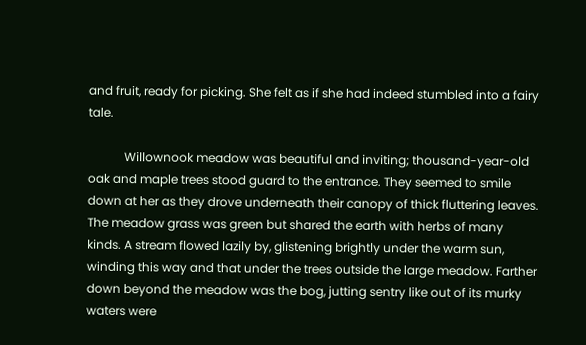and fruit, ready for picking. She felt as if she had indeed stumbled into a fairy tale.

            Willownook meadow was beautiful and inviting; thousand-year-old oak and maple trees stood guard to the entrance. They seemed to smile down at her as they drove underneath their canopy of thick fluttering leaves. The meadow grass was green but shared the earth with herbs of many kinds. A stream flowed lazily by, glistening brightly under the warm sun, winding this way and that under the trees outside the large meadow. Farther down beyond the meadow was the bog, jutting sentry like out of its murky waters were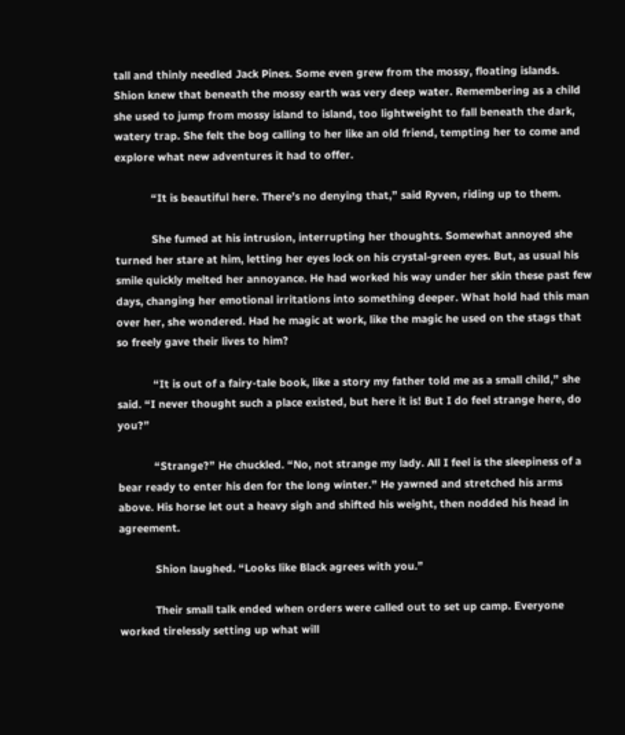tall and thinly needled Jack Pines. Some even grew from the mossy, floating islands. Shion knew that beneath the mossy earth was very deep water. Remembering as a child she used to jump from mossy island to island, too lightweight to fall beneath the dark, watery trap. She felt the bog calling to her like an old friend, tempting her to come and explore what new adventures it had to offer.

            “It is beautiful here. There’s no denying that,” said Ryven, riding up to them.

            She fumed at his intrusion, interrupting her thoughts. Somewhat annoyed she turned her stare at him, letting her eyes lock on his crystal-green eyes. But, as usual his smile quickly melted her annoyance. He had worked his way under her skin these past few days, changing her emotional irritations into something deeper. What hold had this man over her, she wondered. Had he magic at work, like the magic he used on the stags that so freely gave their lives to him?

            “It is out of a fairy-tale book, like a story my father told me as a small child,” she said. “I never thought such a place existed, but here it is! But I do feel strange here, do you?”

            “Strange?” He chuckled. “No, not strange my lady. All I feel is the sleepiness of a bear ready to enter his den for the long winter.” He yawned and stretched his arms above. His horse let out a heavy sigh and shifted his weight, then nodded his head in agreement.

            Shion laughed. “Looks like Black agrees with you.”

            Their small talk ended when orders were called out to set up camp. Everyone worked tirelessly setting up what will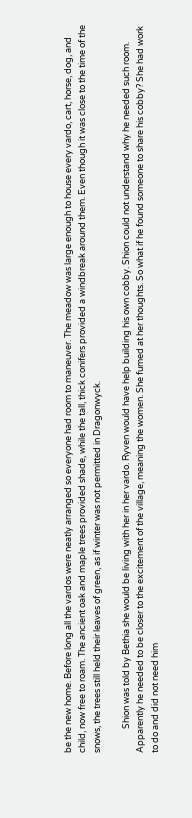be the new home. Before long all the vardos were neatly arranged so everyone had room to maneuver. The meadow was large enough to house every vardo, cart, horse, dog, and child, now free to roam. The ancient oak and maple trees provided shade, while the tall, thick conifers provided a windbreak around them. Even though it was close to the time of the snows, the trees still held their leaves of green, as if winter was not permitted in Dragonwyck.

            Shion was told by Bethia she would be living with her in her vardo. Ryven would have help building his own cobby. Shion could not understand why he needed such room. Apparently he needed to be closer to the excitement of the village, meaning the women. She fumed at her thoughts. So what if he found someone to share his cobby? She had work to do and did not need him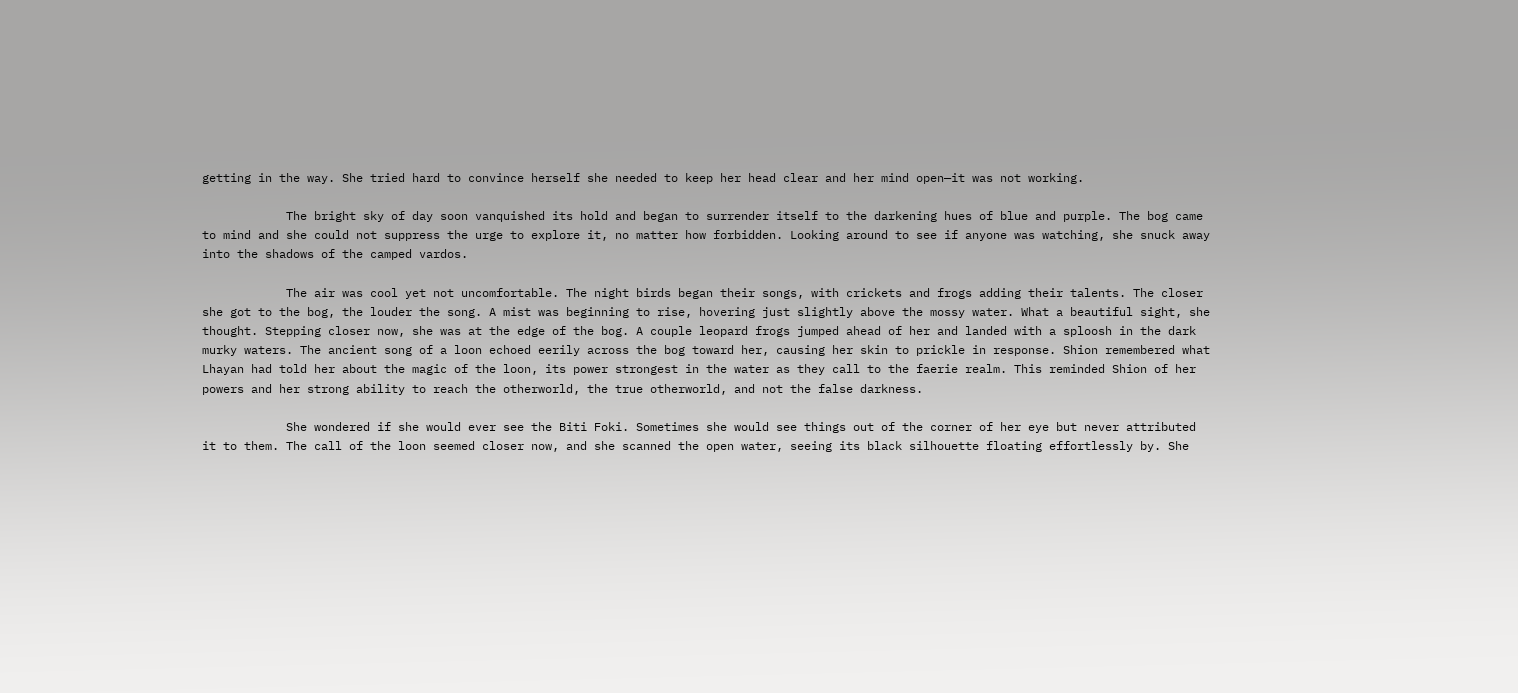getting in the way. She tried hard to convince herself she needed to keep her head clear and her mind open—it was not working.

            The bright sky of day soon vanquished its hold and began to surrender itself to the darkening hues of blue and purple. The bog came to mind and she could not suppress the urge to explore it, no matter how forbidden. Looking around to see if anyone was watching, she snuck away into the shadows of the camped vardos.

            The air was cool yet not uncomfortable. The night birds began their songs, with crickets and frogs adding their talents. The closer she got to the bog, the louder the song. A mist was beginning to rise, hovering just slightly above the mossy water. What a beautiful sight, she thought. Stepping closer now, she was at the edge of the bog. A couple leopard frogs jumped ahead of her and landed with a sploosh in the dark murky waters. The ancient song of a loon echoed eerily across the bog toward her, causing her skin to prickle in response. Shion remembered what Lhayan had told her about the magic of the loon, its power strongest in the water as they call to the faerie realm. This reminded Shion of her powers and her strong ability to reach the otherworld, the true otherworld, and not the false darkness.

            She wondered if she would ever see the Biti Foki. Sometimes she would see things out of the corner of her eye but never attributed it to them. The call of the loon seemed closer now, and she scanned the open water, seeing its black silhouette floating effortlessly by. She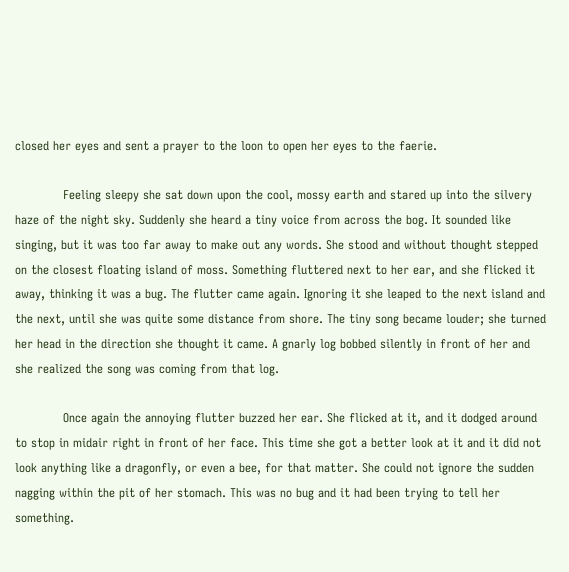closed her eyes and sent a prayer to the loon to open her eyes to the faerie.

            Feeling sleepy she sat down upon the cool, mossy earth and stared up into the silvery haze of the night sky. Suddenly she heard a tiny voice from across the bog. It sounded like singing, but it was too far away to make out any words. She stood and without thought stepped on the closest floating island of moss. Something fluttered next to her ear, and she flicked it away, thinking it was a bug. The flutter came again. Ignoring it she leaped to the next island and the next, until she was quite some distance from shore. The tiny song became louder; she turned her head in the direction she thought it came. A gnarly log bobbed silently in front of her and she realized the song was coming from that log.

            Once again the annoying flutter buzzed her ear. She flicked at it, and it dodged around to stop in midair right in front of her face. This time she got a better look at it and it did not look anything like a dragonfly, or even a bee, for that matter. She could not ignore the sudden nagging within the pit of her stomach. This was no bug and it had been trying to tell her something.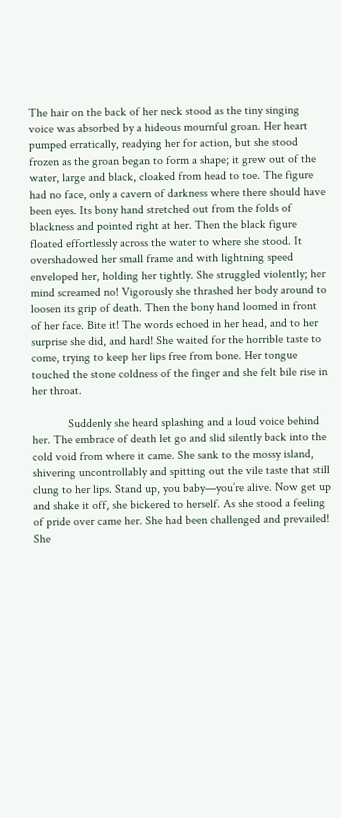The hair on the back of her neck stood as the tiny singing voice was absorbed by a hideous mournful groan. Her heart pumped erratically, readying her for action, but she stood frozen as the groan began to form a shape; it grew out of the water, large and black, cloaked from head to toe. The figure had no face, only a cavern of darkness where there should have been eyes. Its bony hand stretched out from the folds of blackness and pointed right at her. Then the black figure floated effortlessly across the water to where she stood. It overshadowed her small frame and with lightning speed enveloped her, holding her tightly. She struggled violently; her mind screamed no! Vigorously she thrashed her body around to loosen its grip of death. Then the bony hand loomed in front of her face. Bite it! The words echoed in her head, and to her surprise she did, and hard! She waited for the horrible taste to come, trying to keep her lips free from bone. Her tongue touched the stone coldness of the finger and she felt bile rise in her throat.

            Suddenly she heard splashing and a loud voice behind her. The embrace of death let go and slid silently back into the cold void from where it came. She sank to the mossy island, shivering uncontrollably and spitting out the vile taste that still clung to her lips. Stand up, you baby—you’re alive. Now get up and shake it off, she bickered to herself. As she stood a feeling of pride over came her. She had been challenged and prevailed! She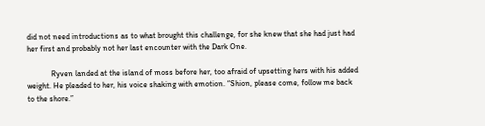did not need introductions as to what brought this challenge, for she knew that she had just had her first and probably not her last encounter with the Dark One.

            Ryven landed at the island of moss before her, too afraid of upsetting hers with his added weight. He pleaded to her, his voice shaking with emotion. “Shion, please come, follow me back to the shore.”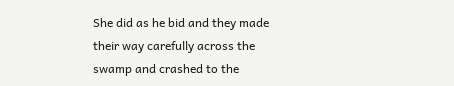She did as he bid and they made their way carefully across the swamp and crashed to the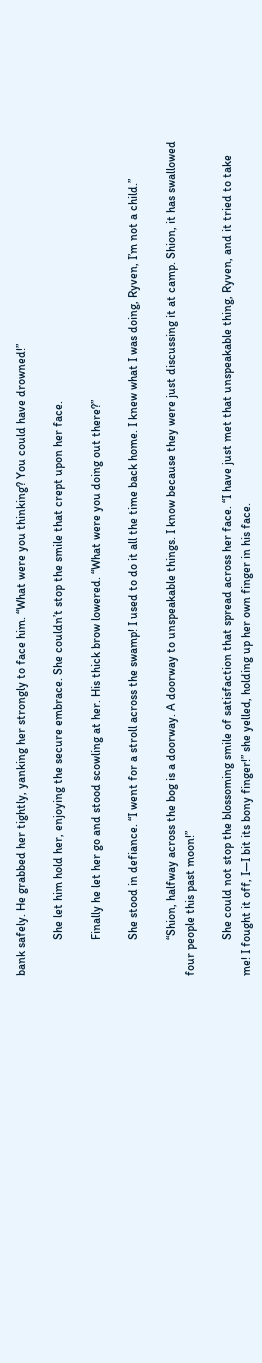bank safely. He grabbed her tightly, yanking her strongly to face him. “What were you thinking? You could have drowned!”

            She let him hold her, enjoying the secure embrace. She couldn’t stop the smile that crept upon her face.

            Finally he let her go and stood scowling at her. His thick brow lowered. “What were you doing out there?”

            She stood in defiance. “I went for a stroll across the swamp! I used to do it all the time back home. I knew what I was doing, Ryven, I’m not a child.”

            “Shion, halfway across the bog is a doorway. A doorway to unspeakable things. I know because they were just discussing it at camp. Shion, it has swallowed four people this past moon!”

            She could not stop the blossoming smile of satisfaction that spread across her face. “I have just met that unspeakable thing, Ryven, and it tried to take me! I fought it off, I—I bit its bony finger!” she yelled, holding up her own finger in his face.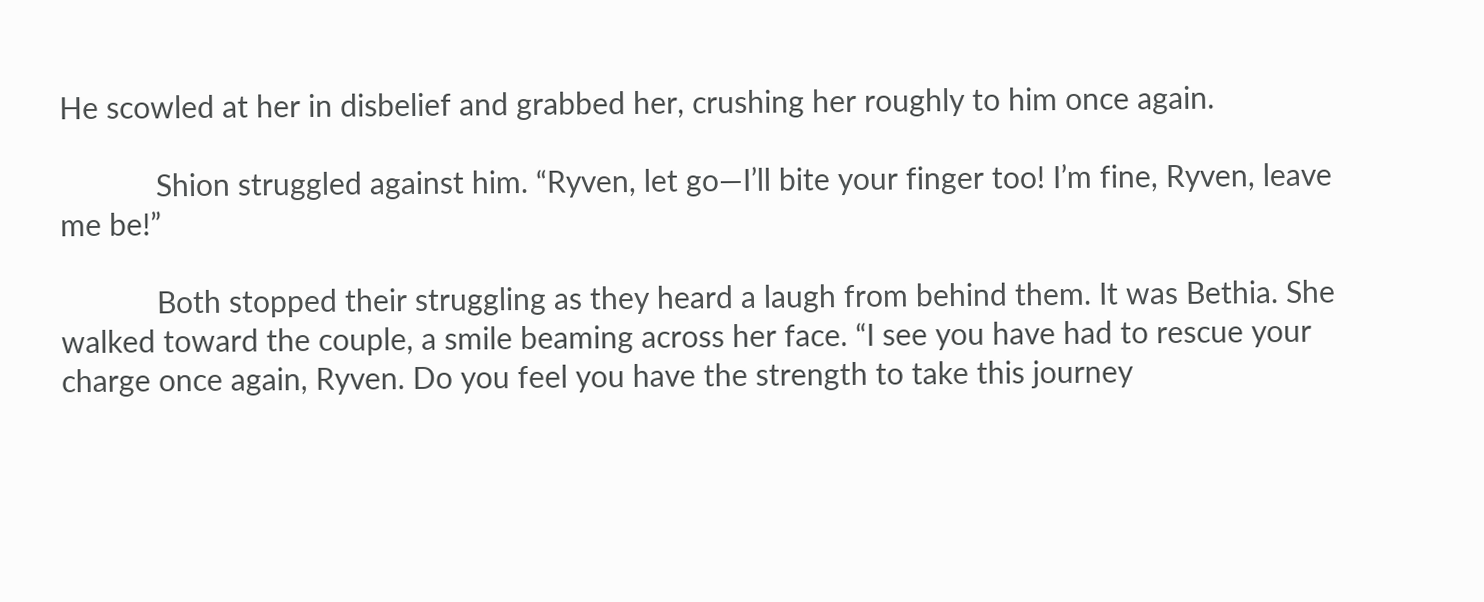He scowled at her in disbelief and grabbed her, crushing her roughly to him once again.

            Shion struggled against him. “Ryven, let go—I’ll bite your finger too! I’m fine, Ryven, leave me be!”

            Both stopped their struggling as they heard a laugh from behind them. It was Bethia. She walked toward the couple, a smile beaming across her face. “I see you have had to rescue your charge once again, Ryven. Do you feel you have the strength to take this journey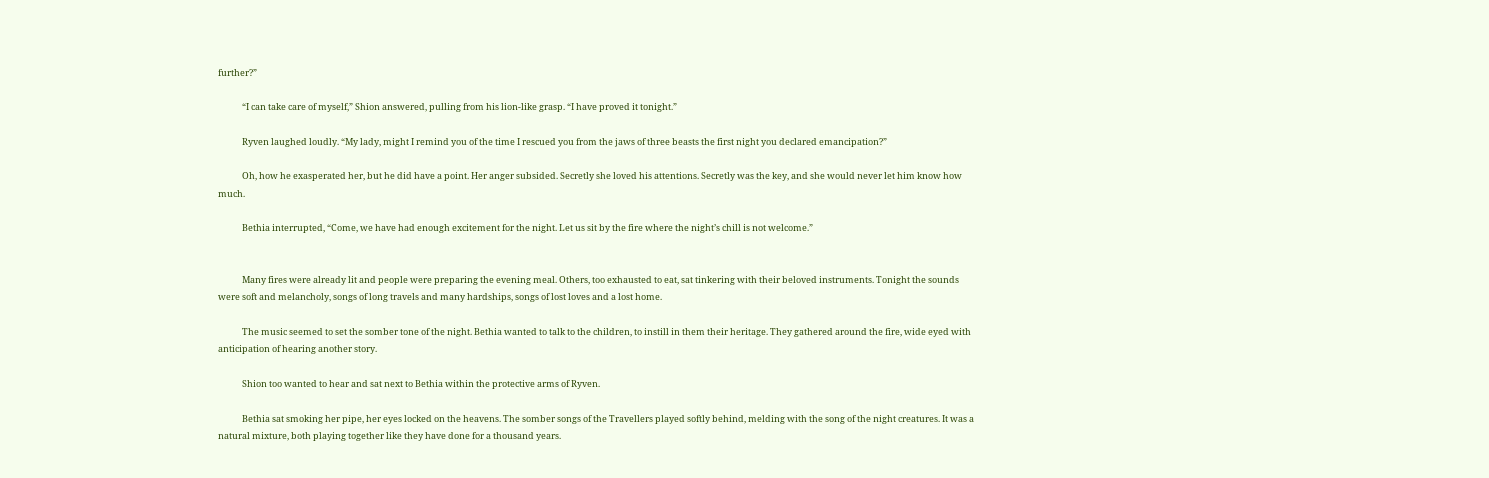further?”

            “I can take care of myself,” Shion answered, pulling from his lion-like grasp. “I have proved it tonight.”

            Ryven laughed loudly. “My lady, might I remind you of the time I rescued you from the jaws of three beasts the first night you declared emancipation?”

            Oh, how he exasperated her, but he did have a point. Her anger subsided. Secretly she loved his attentions. Secretly was the key, and she would never let him know how much.

            Bethia interrupted, “Come, we have had enough excitement for the night. Let us sit by the fire where the night’s chill is not welcome.”


            Many fires were already lit and people were preparing the evening meal. Others, too exhausted to eat, sat tinkering with their beloved instruments. Tonight the sounds were soft and melancholy, songs of long travels and many hardships, songs of lost loves and a lost home.

            The music seemed to set the somber tone of the night. Bethia wanted to talk to the children, to instill in them their heritage. They gathered around the fire, wide eyed with anticipation of hearing another story.

            Shion too wanted to hear and sat next to Bethia within the protective arms of Ryven.

            Bethia sat smoking her pipe, her eyes locked on the heavens. The somber songs of the Travellers played softly behind, melding with the song of the night creatures. It was a natural mixture, both playing together like they have done for a thousand years.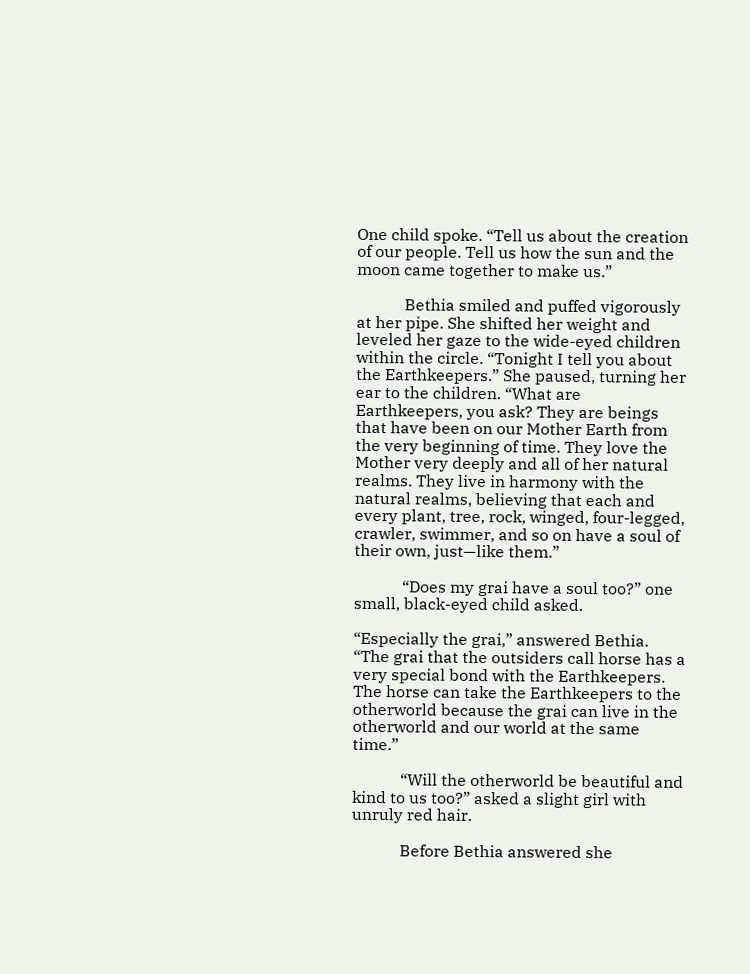One child spoke. “Tell us about the creation of our people. Tell us how the sun and the moon came together to make us.”

            Bethia smiled and puffed vigorously at her pipe. She shifted her weight and leveled her gaze to the wide-eyed children within the circle. “Tonight I tell you about the Earthkeepers.” She paused, turning her ear to the children. “What are Earthkeepers, you ask? They are beings that have been on our Mother Earth from the very beginning of time. They love the Mother very deeply and all of her natural realms. They live in harmony with the natural realms, believing that each and every plant, tree, rock, winged, four-legged, crawler, swimmer, and so on have a soul of their own, just—like them.”

            “Does my grai have a soul too?” one small, black-eyed child asked.

“Especially the grai,” answered Bethia. “The grai that the outsiders call horse has a very special bond with the Earthkeepers. The horse can take the Earthkeepers to the otherworld because the grai can live in the otherworld and our world at the same time.”

            “Will the otherworld be beautiful and kind to us too?” asked a slight girl with unruly red hair.

            Before Bethia answered she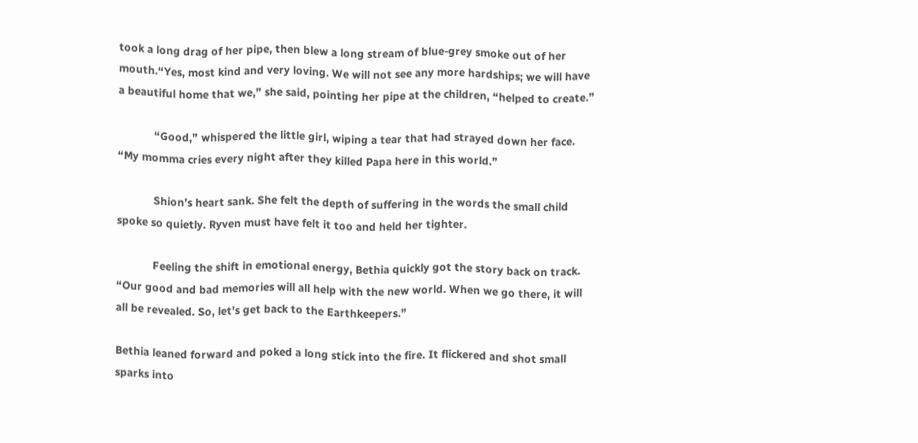took a long drag of her pipe, then blew a long stream of blue-grey smoke out of her mouth.“Yes, most kind and very loving. We will not see any more hardships; we will have a beautiful home that we,” she said, pointing her pipe at the children, “helped to create.”

            “Good,” whispered the little girl, wiping a tear that had strayed down her face. “My momma cries every night after they killed Papa here in this world.”

            Shion’s heart sank. She felt the depth of suffering in the words the small child spoke so quietly. Ryven must have felt it too and held her tighter.

            Feeling the shift in emotional energy, Bethia quickly got the story back on track. “Our good and bad memories will all help with the new world. When we go there, it will all be revealed. So, let’s get back to the Earthkeepers.”

Bethia leaned forward and poked a long stick into the fire. It flickered and shot small sparks into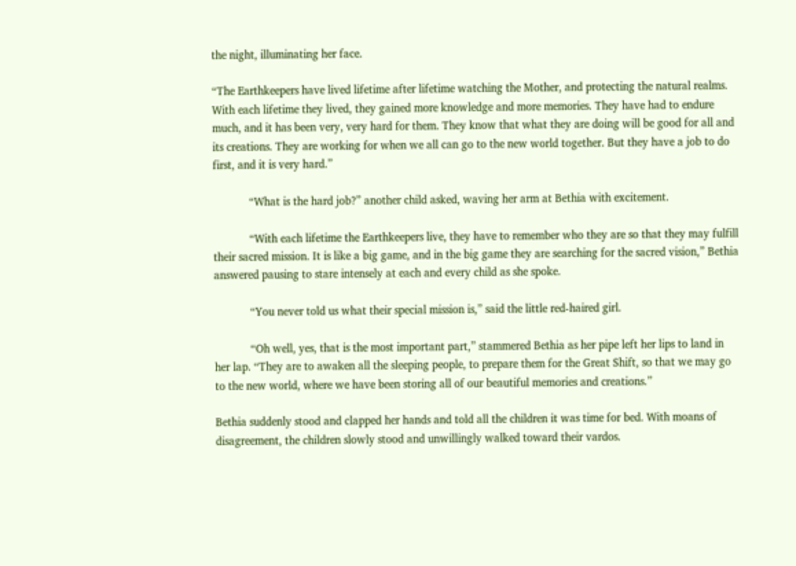the night, illuminating her face.

“The Earthkeepers have lived lifetime after lifetime watching the Mother, and protecting the natural realms. With each lifetime they lived, they gained more knowledge and more memories. They have had to endure much, and it has been very, very hard for them. They know that what they are doing will be good for all and its creations. They are working for when we all can go to the new world together. But they have a job to do first, and it is very hard.”

            “What is the hard job?” another child asked, waving her arm at Bethia with excitement.

            “With each lifetime the Earthkeepers live, they have to remember who they are so that they may fulfill their sacred mission. It is like a big game, and in the big game they are searching for the sacred vision,” Bethia answered pausing to stare intensely at each and every child as she spoke.

            “You never told us what their special mission is,” said the little red-haired girl.

            “Oh well, yes, that is the most important part,” stammered Bethia as her pipe left her lips to land in her lap. “They are to awaken all the sleeping people, to prepare them for the Great Shift, so that we may go to the new world, where we have been storing all of our beautiful memories and creations.”

Bethia suddenly stood and clapped her hands and told all the children it was time for bed. With moans of disagreement, the children slowly stood and unwillingly walked toward their vardos.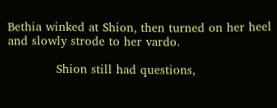Bethia winked at Shion, then turned on her heel and slowly strode to her vardo.

            Shion still had questions,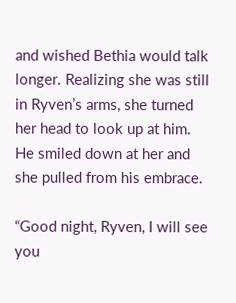and wished Bethia would talk longer. Realizing she was still in Ryven’s arms, she turned her head to look up at him. He smiled down at her and she pulled from his embrace.

“Good night, Ryven, I will see you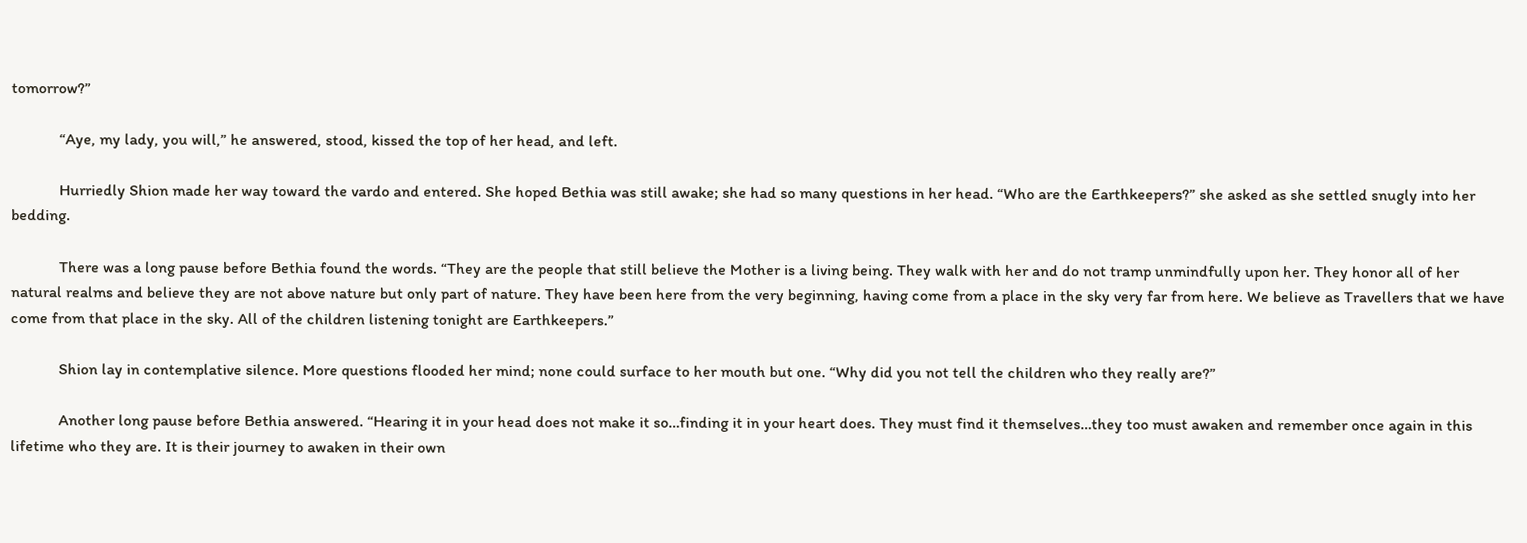tomorrow?”

            “Aye, my lady, you will,” he answered, stood, kissed the top of her head, and left.

            Hurriedly Shion made her way toward the vardo and entered. She hoped Bethia was still awake; she had so many questions in her head. “Who are the Earthkeepers?” she asked as she settled snugly into her bedding.

            There was a long pause before Bethia found the words. “They are the people that still believe the Mother is a living being. They walk with her and do not tramp unmindfully upon her. They honor all of her natural realms and believe they are not above nature but only part of nature. They have been here from the very beginning, having come from a place in the sky very far from here. We believe as Travellers that we have come from that place in the sky. All of the children listening tonight are Earthkeepers.”

            Shion lay in contemplative silence. More questions flooded her mind; none could surface to her mouth but one. “Why did you not tell the children who they really are?”

            Another long pause before Bethia answered. “Hearing it in your head does not make it so…finding it in your heart does. They must find it themselves…they too must awaken and remember once again in this lifetime who they are. It is their journey to awaken in their own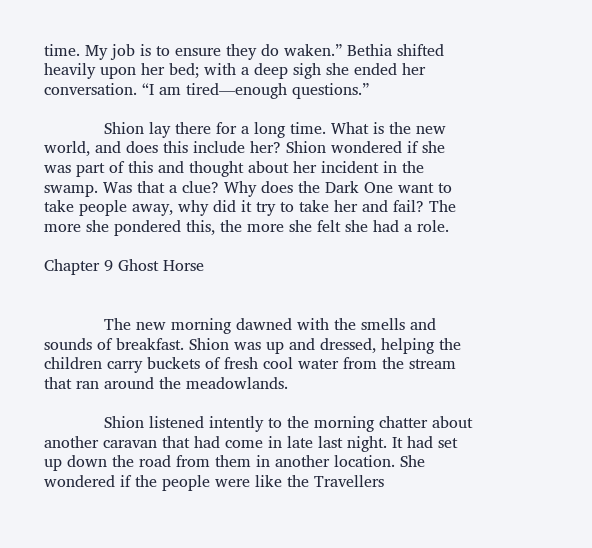time. My job is to ensure they do waken.” Bethia shifted heavily upon her bed; with a deep sigh she ended her conversation. “I am tired—enough questions.”

            Shion lay there for a long time. What is the new world, and does this include her? Shion wondered if she was part of this and thought about her incident in the swamp. Was that a clue? Why does the Dark One want to take people away, why did it try to take her and fail? The more she pondered this, the more she felt she had a role.

Chapter 9 Ghost Horse


            The new morning dawned with the smells and sounds of breakfast. Shion was up and dressed, helping the children carry buckets of fresh cool water from the stream that ran around the meadowlands.

            Shion listened intently to the morning chatter about another caravan that had come in late last night. It had set up down the road from them in another location. She wondered if the people were like the Travellers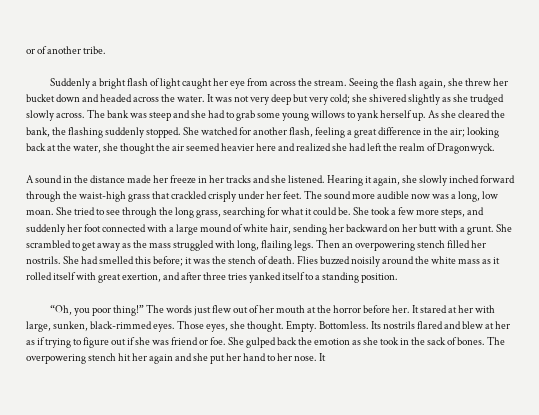or of another tribe.

            Suddenly a bright flash of light caught her eye from across the stream. Seeing the flash again, she threw her bucket down and headed across the water. It was not very deep but very cold; she shivered slightly as she trudged slowly across. The bank was steep and she had to grab some young willows to yank herself up. As she cleared the bank, the flashing suddenly stopped. She watched for another flash, feeling a great difference in the air; looking back at the water, she thought the air seemed heavier here and realized she had left the realm of Dragonwyck.

A sound in the distance made her freeze in her tracks and she listened. Hearing it again, she slowly inched forward through the waist-high grass that crackled crisply under her feet. The sound more audible now was a long, low moan. She tried to see through the long grass, searching for what it could be. She took a few more steps, and suddenly her foot connected with a large mound of white hair, sending her backward on her butt with a grunt. She scrambled to get away as the mass struggled with long, flailing legs. Then an overpowering stench filled her nostrils. She had smelled this before; it was the stench of death. Flies buzzed noisily around the white mass as it rolled itself with great exertion, and after three tries yanked itself to a standing position.

            “Oh, you poor thing!” The words just flew out of her mouth at the horror before her. It stared at her with large, sunken, black-rimmed eyes. Those eyes, she thought. Empty. Bottomless. Its nostrils flared and blew at her as if trying to figure out if she was friend or foe. She gulped back the emotion as she took in the sack of bones. The overpowering stench hit her again and she put her hand to her nose. It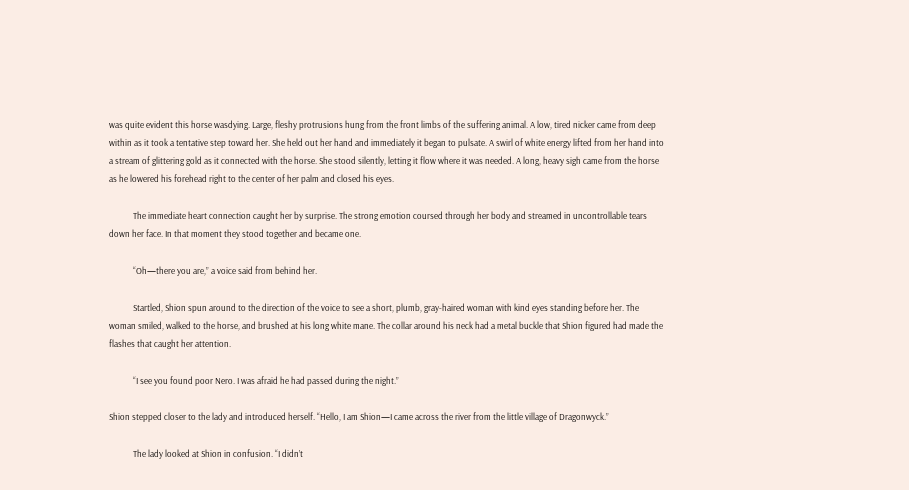was quite evident this horse wasdying. Large, fleshy protrusions hung from the front limbs of the suffering animal. A low, tired nicker came from deep within as it took a tentative step toward her. She held out her hand and immediately it began to pulsate. A swirl of white energy lifted from her hand into a stream of glittering gold as it connected with the horse. She stood silently, letting it flow where it was needed. A long, heavy sigh came from the horse as he lowered his forehead right to the center of her palm and closed his eyes.

            The immediate heart connection caught her by surprise. The strong emotion coursed through her body and streamed in uncontrollable tears down her face. In that moment they stood together and became one.

            “Oh—there you are,” a voice said from behind her.

            Startled, Shion spun around to the direction of the voice to see a short, plumb, gray-haired woman with kind eyes standing before her. The woman smiled, walked to the horse, and brushed at his long white mane. The collar around his neck had a metal buckle that Shion figured had made the flashes that caught her attention.

            “I see you found poor Nero. I was afraid he had passed during the night.”

Shion stepped closer to the lady and introduced herself. “Hello, I am Shion—I came across the river from the little village of Dragonwyck.”

            The lady looked at Shion in confusion. “I didn’t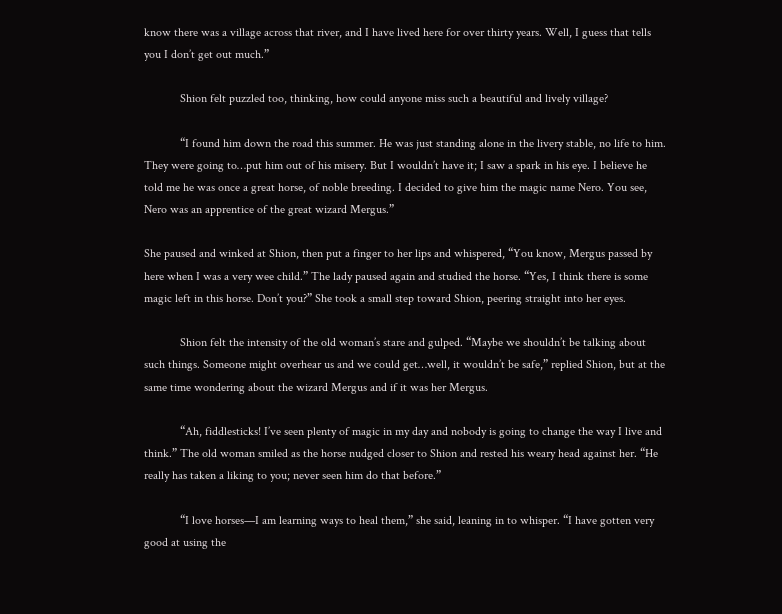know there was a village across that river, and I have lived here for over thirty years. Well, I guess that tells you I don’t get out much.”

            Shion felt puzzled too, thinking, how could anyone miss such a beautiful and lively village?

            “I found him down the road this summer. He was just standing alone in the livery stable, no life to him. They were going to…put him out of his misery. But I wouldn’t have it; I saw a spark in his eye. I believe he told me he was once a great horse, of noble breeding. I decided to give him the magic name Nero. You see, Nero was an apprentice of the great wizard Mergus.”

She paused and winked at Shion, then put a finger to her lips and whispered, “You know, Mergus passed by here when I was a very wee child.” The lady paused again and studied the horse. “Yes, I think there is some magic left in this horse. Don’t you?” She took a small step toward Shion, peering straight into her eyes.

            Shion felt the intensity of the old woman’s stare and gulped. “Maybe we shouldn’t be talking about such things. Someone might overhear us and we could get…well, it wouldn’t be safe,” replied Shion, but at the same time wondering about the wizard Mergus and if it was her Mergus.

            “Ah, fiddlesticks! I’ve seen plenty of magic in my day and nobody is going to change the way I live and think.” The old woman smiled as the horse nudged closer to Shion and rested his weary head against her. “He really has taken a liking to you; never seen him do that before.”

            “I love horses—I am learning ways to heal them,” she said, leaning in to whisper. “I have gotten very good at using the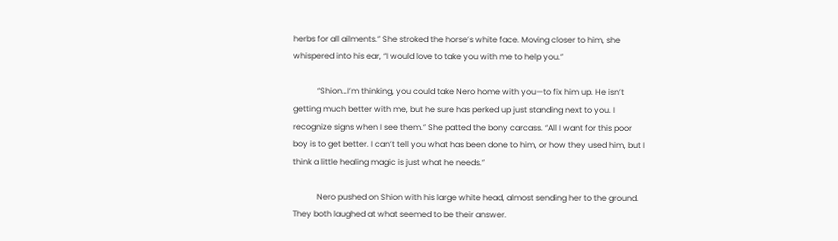herbs for all ailments.” She stroked the horse’s white face. Moving closer to him, she whispered into his ear, “I would love to take you with me to help you.”

            “Shion…I’m thinking, you could take Nero home with you—to fix him up. He isn’t getting much better with me, but he sure has perked up just standing next to you. I recognize signs when I see them.” She patted the bony carcass. “All I want for this poor boy is to get better. I can’t tell you what has been done to him, or how they used him, but I think a little healing magic is just what he needs.”

            Nero pushed on Shion with his large white head, almost sending her to the ground. They both laughed at what seemed to be their answer.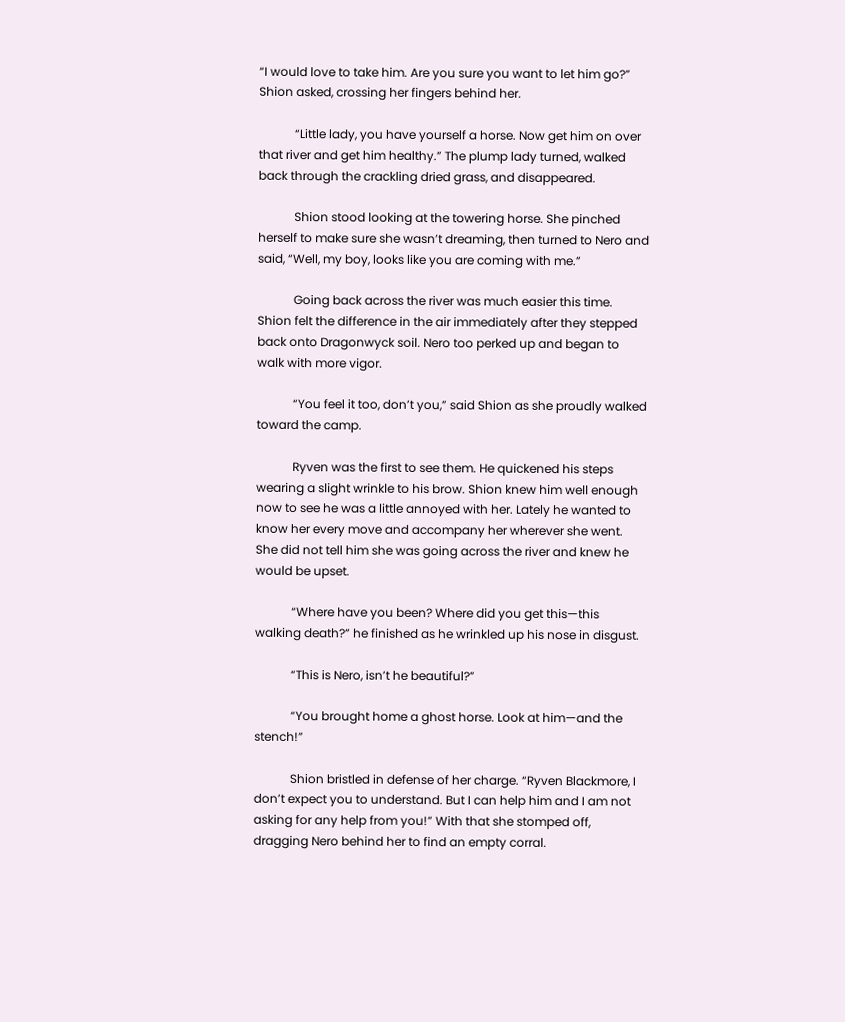“I would love to take him. Are you sure you want to let him go?” Shion asked, crossing her fingers behind her.

            “Little lady, you have yourself a horse. Now get him on over that river and get him healthy.” The plump lady turned, walked back through the crackling dried grass, and disappeared.

            Shion stood looking at the towering horse. She pinched herself to make sure she wasn’t dreaming, then turned to Nero and said, “Well, my boy, looks like you are coming with me.”

            Going back across the river was much easier this time. Shion felt the difference in the air immediately after they stepped back onto Dragonwyck soil. Nero too perked up and began to walk with more vigor.

            “You feel it too, don’t you,” said Shion as she proudly walked toward the camp.

            Ryven was the first to see them. He quickened his steps wearing a slight wrinkle to his brow. Shion knew him well enough now to see he was a little annoyed with her. Lately he wanted to know her every move and accompany her wherever she went. She did not tell him she was going across the river and knew he would be upset.

            “Where have you been? Where did you get this—this walking death?” he finished as he wrinkled up his nose in disgust.

            “This is Nero, isn’t he beautiful?”

            “You brought home a ghost horse. Look at him—and the stench!”

            Shion bristled in defense of her charge. “Ryven Blackmore, I don’t expect you to understand. But I can help him and I am not asking for any help from you!” With that she stomped off, dragging Nero behind her to find an empty corral.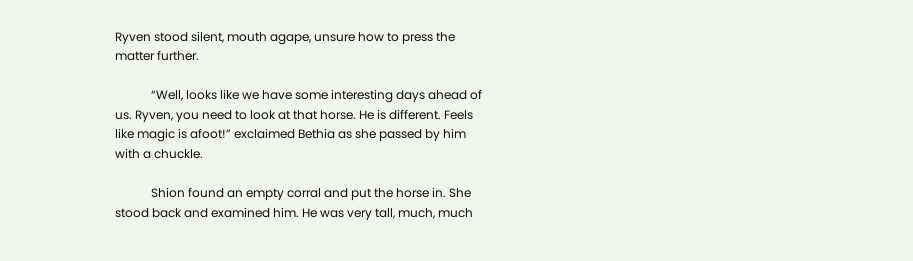Ryven stood silent, mouth agape, unsure how to press the matter further.

            “Well, looks like we have some interesting days ahead of us. Ryven, you need to look at that horse. He is different. Feels like magic is afoot!” exclaimed Bethia as she passed by him with a chuckle.

            Shion found an empty corral and put the horse in. She stood back and examined him. He was very tall, much, much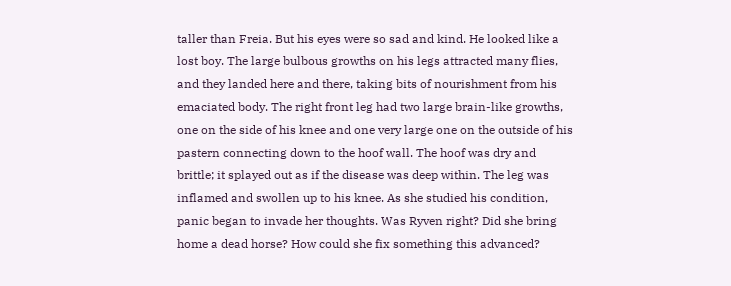taller than Freia. But his eyes were so sad and kind. He looked like a lost boy. The large bulbous growths on his legs attracted many flies, and they landed here and there, taking bits of nourishment from his emaciated body. The right front leg had two large brain-like growths, one on the side of his knee and one very large one on the outside of his pastern connecting down to the hoof wall. The hoof was dry and brittle; it splayed out as if the disease was deep within. The leg was inflamed and swollen up to his knee. As she studied his condition, panic began to invade her thoughts. Was Ryven right? Did she bring home a dead horse? How could she fix something this advanced?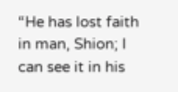“He has lost faith in man, Shion; I can see it in his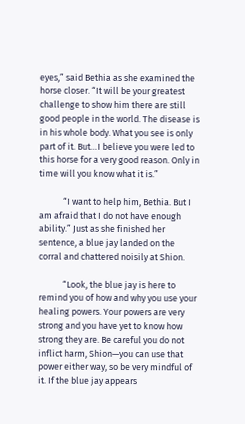eyes,” said Bethia as she examined the horse closer. “It will be your greatest challenge to show him there are still good people in the world. The disease is in his whole body. What you see is only part of it. But…I believe you were led to this horse for a very good reason. Only in time will you know what it is.”

            “I want to help him, Bethia. But I am afraid that I do not have enough ability.” Just as she finished her sentence, a blue jay landed on the corral and chattered noisily at Shion.

            “Look, the blue jay is here to remind you of how and why you use your healing powers. Your powers are very strong and you have yet to know how strong they are. Be careful you do not inflict harm, Shion—you can use that power either way, so be very mindful of it. If the blue jay appears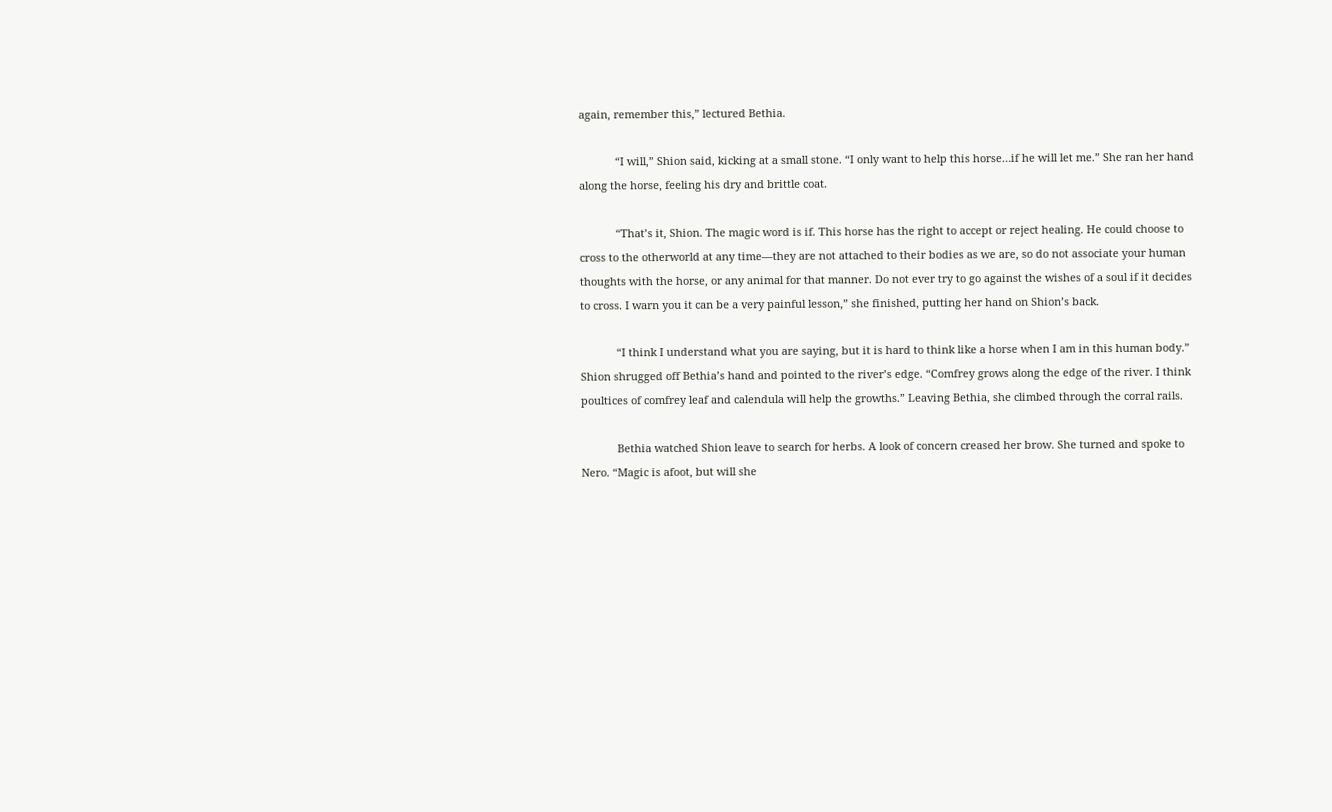again, remember this,” lectured Bethia.

            “I will,” Shion said, kicking at a small stone. “I only want to help this horse…if he will let me.” She ran her hand along the horse, feeling his dry and brittle coat.

            “That’s it, Shion. The magic word is if. This horse has the right to accept or reject healing. He could choose to cross to the otherworld at any time—they are not attached to their bodies as we are, so do not associate your human thoughts with the horse, or any animal for that manner. Do not ever try to go against the wishes of a soul if it decides to cross. I warn you it can be a very painful lesson,” she finished, putting her hand on Shion’s back.

            “I think I understand what you are saying, but it is hard to think like a horse when I am in this human body.” Shion shrugged off Bethia’s hand and pointed to the river’s edge. “Comfrey grows along the edge of the river. I think poultices of comfrey leaf and calendula will help the growths.” Leaving Bethia, she climbed through the corral rails.

            Bethia watched Shion leave to search for herbs. A look of concern creased her brow. She turned and spoke to Nero. “Magic is afoot, but will she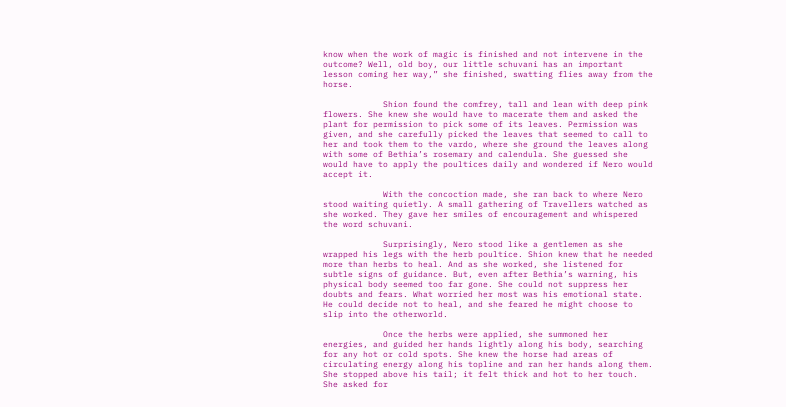know when the work of magic is finished and not intervene in the outcome? Well, old boy, our little schuvani has an important lesson coming her way,” she finished, swatting flies away from the horse.

            Shion found the comfrey, tall and lean with deep pink flowers. She knew she would have to macerate them and asked the plant for permission to pick some of its leaves. Permission was given, and she carefully picked the leaves that seemed to call to her and took them to the vardo, where she ground the leaves along with some of Bethia’s rosemary and calendula. She guessed she would have to apply the poultices daily and wondered if Nero would accept it.

            With the concoction made, she ran back to where Nero stood waiting quietly. A small gathering of Travellers watched as she worked. They gave her smiles of encouragement and whispered the word schuvani.

            Surprisingly, Nero stood like a gentlemen as she wrapped his legs with the herb poultice. Shion knew that he needed more than herbs to heal. And as she worked, she listened for subtle signs of guidance. But, even after Bethia’s warning, his physical body seemed too far gone. She could not suppress her doubts and fears. What worried her most was his emotional state. He could decide not to heal, and she feared he might choose to slip into the otherworld.

            Once the herbs were applied, she summoned her energies, and guided her hands lightly along his body, searching for any hot or cold spots. She knew the horse had areas of circulating energy along his topline and ran her hands along them. She stopped above his tail; it felt thick and hot to her touch. She asked for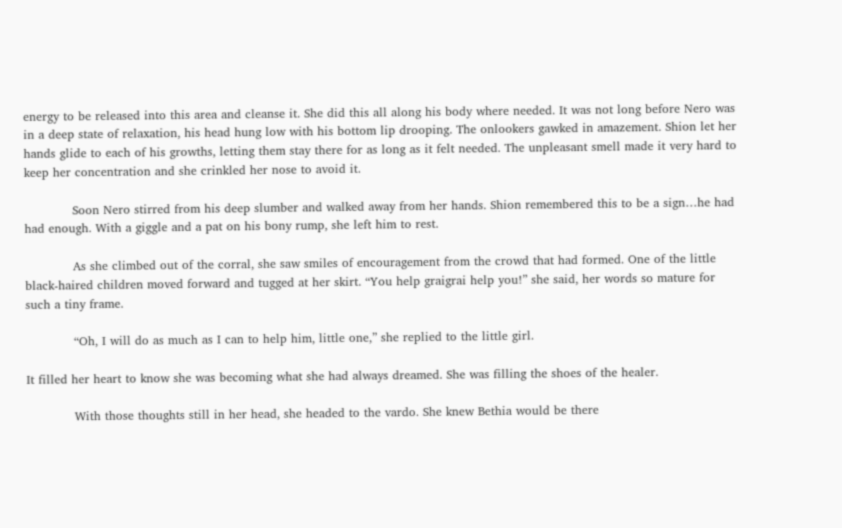energy to be released into this area and cleanse it. She did this all along his body where needed. It was not long before Nero was in a deep state of relaxation, his head hung low with his bottom lip drooping. The onlookers gawked in amazement. Shion let her hands glide to each of his growths, letting them stay there for as long as it felt needed. The unpleasant smell made it very hard to keep her concentration and she crinkled her nose to avoid it.

            Soon Nero stirred from his deep slumber and walked away from her hands. Shion remembered this to be a sign…he had had enough. With a giggle and a pat on his bony rump, she left him to rest.

            As she climbed out of the corral, she saw smiles of encouragement from the crowd that had formed. One of the little black-haired children moved forward and tugged at her skirt. “You help graigrai help you!” she said, her words so mature for such a tiny frame.

            “Oh, I will do as much as I can to help him, little one,” she replied to the little girl.

It filled her heart to know she was becoming what she had always dreamed. She was filling the shoes of the healer.

            With those thoughts still in her head, she headed to the vardo. She knew Bethia would be there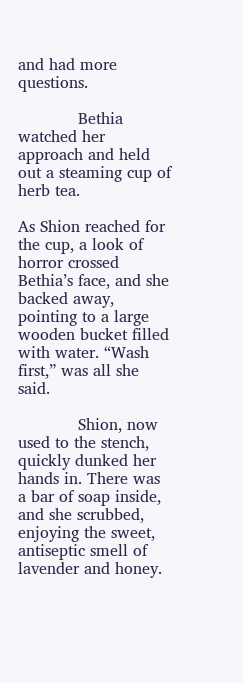and had more questions.

            Bethia watched her approach and held out a steaming cup of herb tea.

As Shion reached for the cup, a look of horror crossed Bethia’s face, and she backed away, pointing to a large wooden bucket filled with water. “Wash first,” was all she said.

            Shion, now used to the stench, quickly dunked her hands in. There was a bar of soap inside, and she scrubbed, enjoying the sweet, antiseptic smell of lavender and honey.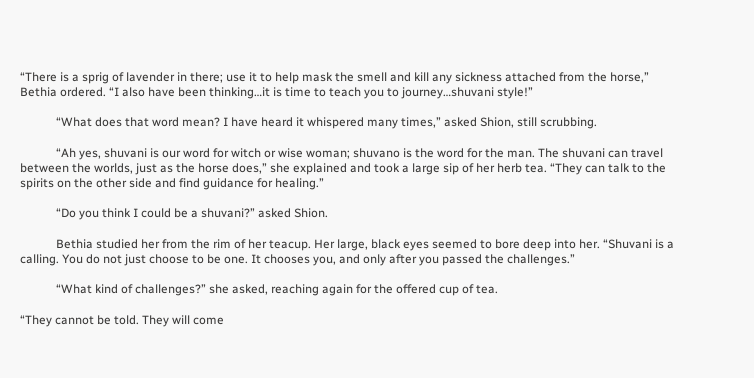“There is a sprig of lavender in there; use it to help mask the smell and kill any sickness attached from the horse,” Bethia ordered. “I also have been thinking…it is time to teach you to journey…shuvani style!”

            “What does that word mean? I have heard it whispered many times,” asked Shion, still scrubbing.

            “Ah yes, shuvani is our word for witch or wise woman; shuvano is the word for the man. The shuvani can travel between the worlds, just as the horse does,” she explained and took a large sip of her herb tea. “They can talk to the spirits on the other side and find guidance for healing.”

            “Do you think I could be a shuvani?” asked Shion.

            Bethia studied her from the rim of her teacup. Her large, black eyes seemed to bore deep into her. “Shuvani is a calling. You do not just choose to be one. It chooses you, and only after you passed the challenges.”

            “What kind of challenges?” she asked, reaching again for the offered cup of tea.

“They cannot be told. They will come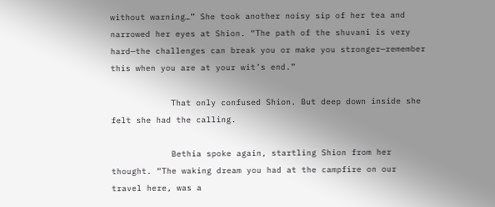without warning…” She took another noisy sip of her tea and narrowed her eyes at Shion. “The path of the shuvani is very hard—the challenges can break you or make you stronger—remember this when you are at your wit’s end.”

            That only confused Shion. But deep down inside she felt she had the calling.

            Bethia spoke again, startling Shion from her thought. “The waking dream you had at the campfire on our travel here, was a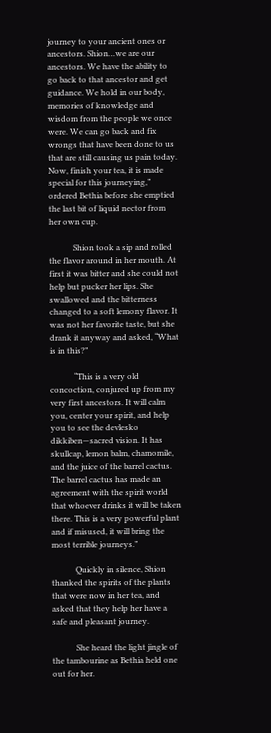journey to your ancient ones or ancestors. Shion…we are our ancestors. We have the ability to go back to that ancestor and get guidance. We hold in our body, memories of knowledge and wisdom from the people we once were. We can go back and fix wrongs that have been done to us that are still causing us pain today. Now, finish your tea, it is made special for this journeying,” ordered Bethia before she emptied the last bit of liquid nector from her own cup.

            Shion took a sip and rolled the flavor around in her mouth. At first it was bitter and she could not help but pucker her lips. She swallowed and the bitterness changed to a soft lemony flavor. It was not her favorite taste, but she drank it anyway and asked, “What is in this?”

            “This is a very old concoction, conjured up from my very first ancestors. It will calm you, center your spirit, and help you to see the devlesko dikkiben—sacred vision. It has skullcap, lemon balm, chamomile, and the juice of the barrel cactus. The barrel cactus has made an agreement with the spirit world that whoever drinks it will be taken there. This is a very powerful plant and if misused, it will bring the most terrible journeys.”

            Quickly in silence, Shion thanked the spirits of the plants that were now in her tea, and asked that they help her have a safe and pleasant journey.

            She heard the light jingle of the tambourine as Bethia held one out for her.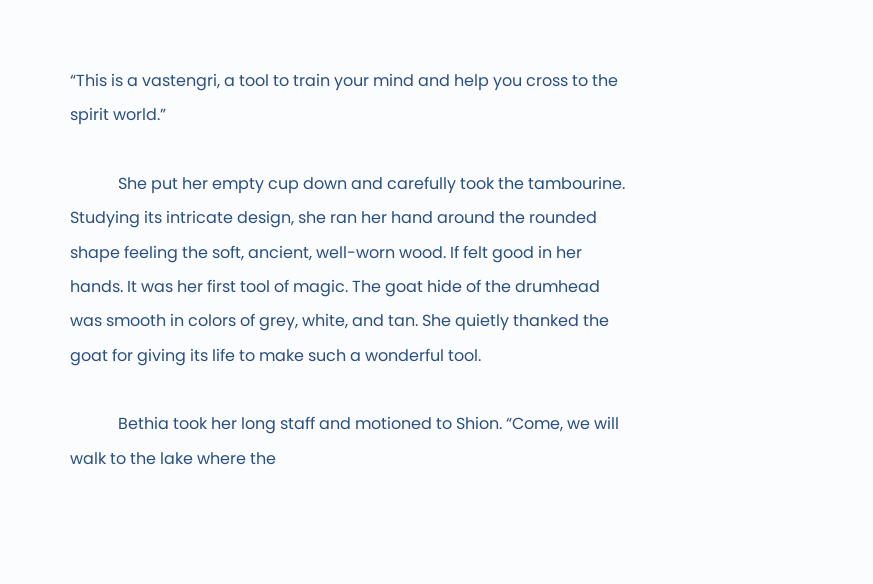“This is a vastengri, a tool to train your mind and help you cross to the spirit world.”

            She put her empty cup down and carefully took the tambourine. Studying its intricate design, she ran her hand around the rounded shape feeling the soft, ancient, well-worn wood. If felt good in her hands. It was her first tool of magic. The goat hide of the drumhead was smooth in colors of grey, white, and tan. She quietly thanked the goat for giving its life to make such a wonderful tool.

            Bethia took her long staff and motioned to Shion. “Come, we will walk to the lake where the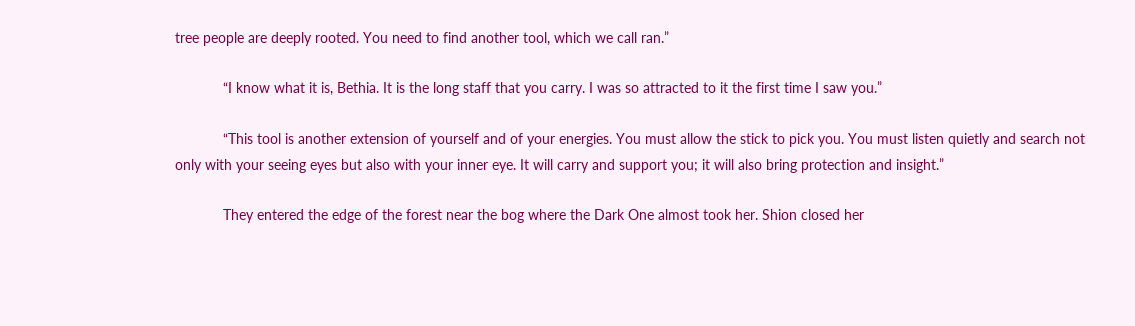tree people are deeply rooted. You need to find another tool, which we call ran.”

            “I know what it is, Bethia. It is the long staff that you carry. I was so attracted to it the first time I saw you.”

            “This tool is another extension of yourself and of your energies. You must allow the stick to pick you. You must listen quietly and search not only with your seeing eyes but also with your inner eye. It will carry and support you; it will also bring protection and insight.”

            They entered the edge of the forest near the bog where the Dark One almost took her. Shion closed her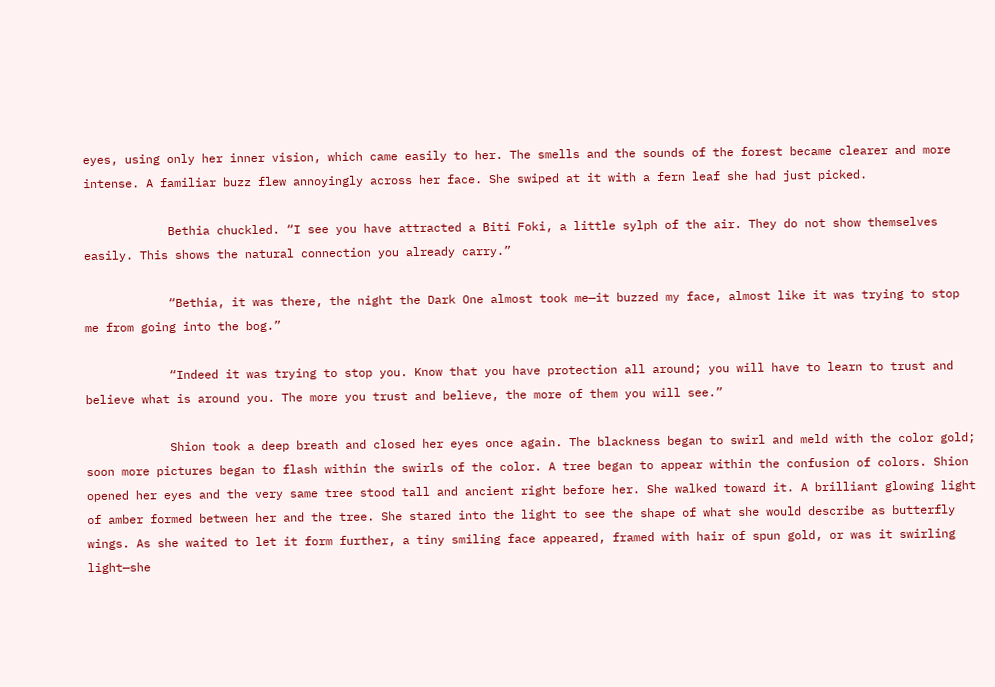eyes, using only her inner vision, which came easily to her. The smells and the sounds of the forest became clearer and more intense. A familiar buzz flew annoyingly across her face. She swiped at it with a fern leaf she had just picked.

            Bethia chuckled. “I see you have attracted a Biti Foki, a little sylph of the air. They do not show themselves easily. This shows the natural connection you already carry.”

            “Bethia, it was there, the night the Dark One almost took me—it buzzed my face, almost like it was trying to stop me from going into the bog.”

            “Indeed it was trying to stop you. Know that you have protection all around; you will have to learn to trust and believe what is around you. The more you trust and believe, the more of them you will see.”

            Shion took a deep breath and closed her eyes once again. The blackness began to swirl and meld with the color gold; soon more pictures began to flash within the swirls of the color. A tree began to appear within the confusion of colors. Shion opened her eyes and the very same tree stood tall and ancient right before her. She walked toward it. A brilliant glowing light of amber formed between her and the tree. She stared into the light to see the shape of what she would describe as butterfly wings. As she waited to let it form further, a tiny smiling face appeared, framed with hair of spun gold, or was it swirling light—she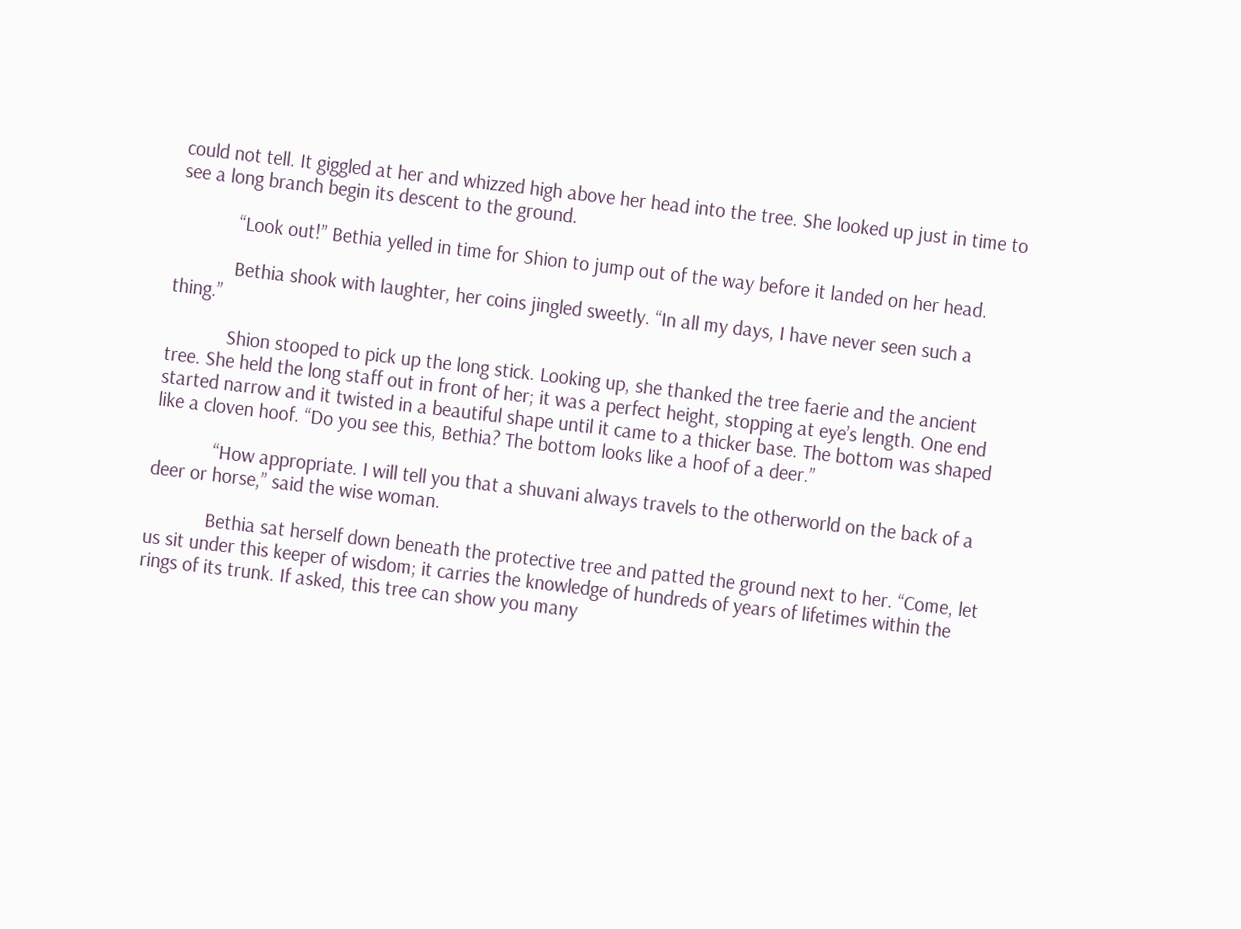could not tell. It giggled at her and whizzed high above her head into the tree. She looked up just in time to see a long branch begin its descent to the ground.

            “Look out!” Bethia yelled in time for Shion to jump out of the way before it landed on her head.

            Bethia shook with laughter, her coins jingled sweetly. “In all my days, I have never seen such a thing.”

            Shion stooped to pick up the long stick. Looking up, she thanked the tree faerie and the ancient tree. She held the long staff out in front of her; it was a perfect height, stopping at eye’s length. One end started narrow and it twisted in a beautiful shape until it came to a thicker base. The bottom was shaped like a cloven hoof. “Do you see this, Bethia? The bottom looks like a hoof of a deer.”

            “How appropriate. I will tell you that a shuvani always travels to the otherworld on the back of a deer or horse,” said the wise woman.

            Bethia sat herself down beneath the protective tree and patted the ground next to her. “Come, let us sit under this keeper of wisdom; it carries the knowledge of hundreds of years of lifetimes within the rings of its trunk. If asked, this tree can show you many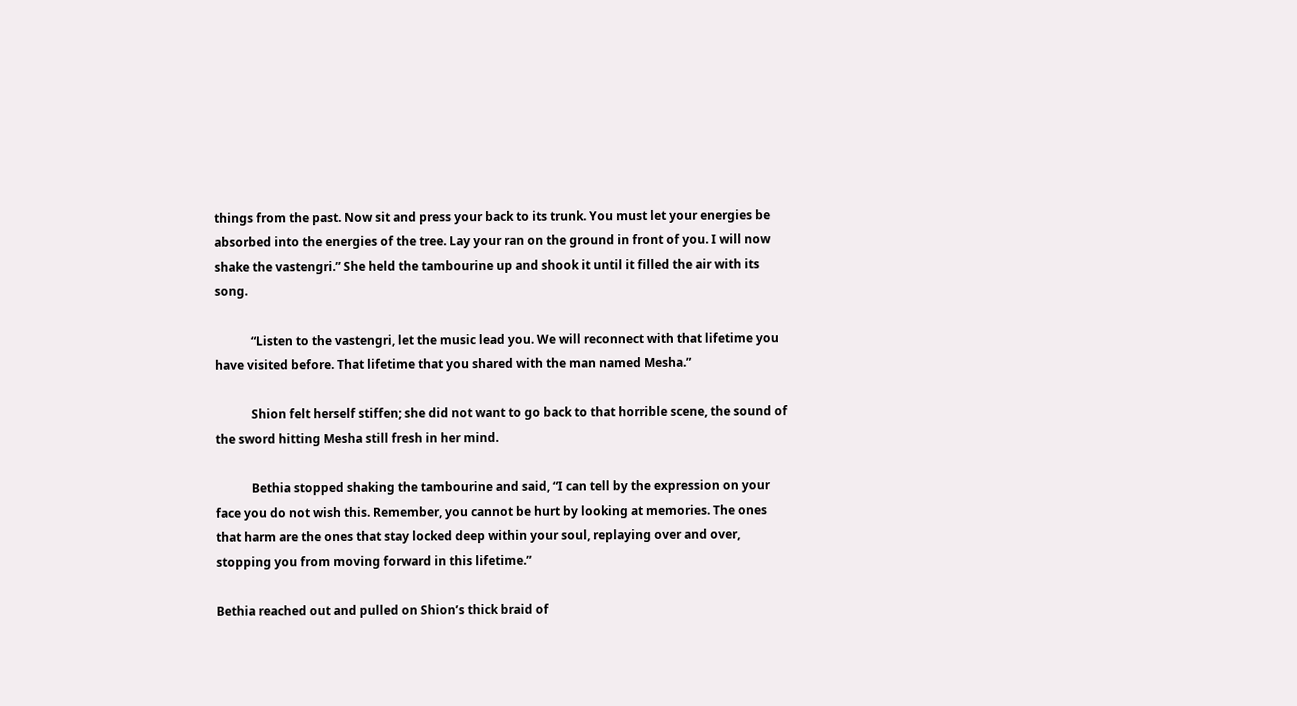things from the past. Now sit and press your back to its trunk. You must let your energies be absorbed into the energies of the tree. Lay your ran on the ground in front of you. I will now shake the vastengri.” She held the tambourine up and shook it until it filled the air with its song.

            “Listen to the vastengri, let the music lead you. We will reconnect with that lifetime you have visited before. That lifetime that you shared with the man named Mesha.”

            Shion felt herself stiffen; she did not want to go back to that horrible scene, the sound of the sword hitting Mesha still fresh in her mind.

            Bethia stopped shaking the tambourine and said, “I can tell by the expression on your face you do not wish this. Remember, you cannot be hurt by looking at memories. The ones that harm are the ones that stay locked deep within your soul, replaying over and over, stopping you from moving forward in this lifetime.”

Bethia reached out and pulled on Shion’s thick braid of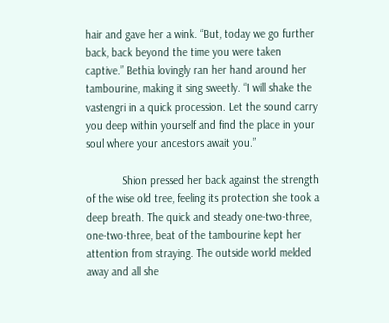hair and gave her a wink. “But, today we go further back, back beyond the time you were taken captive.” Bethia lovingly ran her hand around her tambourine, making it sing sweetly. “I will shake the vastengri in a quick procession. Let the sound carry you deep within yourself and find the place in your soul where your ancestors await you.”

            Shion pressed her back against the strength of the wise old tree, feeling its protection she took a deep breath. The quick and steady one-two-three, one-two-three, beat of the tambourine kept her attention from straying. The outside world melded away and all she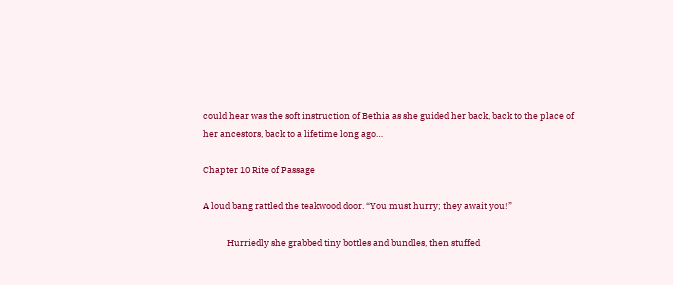could hear was the soft instruction of Bethia as she guided her back, back to the place of her ancestors, back to a lifetime long ago…

Chapter 10 Rite of Passage

A loud bang rattled the teakwood door. “You must hurry; they await you!”

            Hurriedly she grabbed tiny bottles and bundles, then stuffed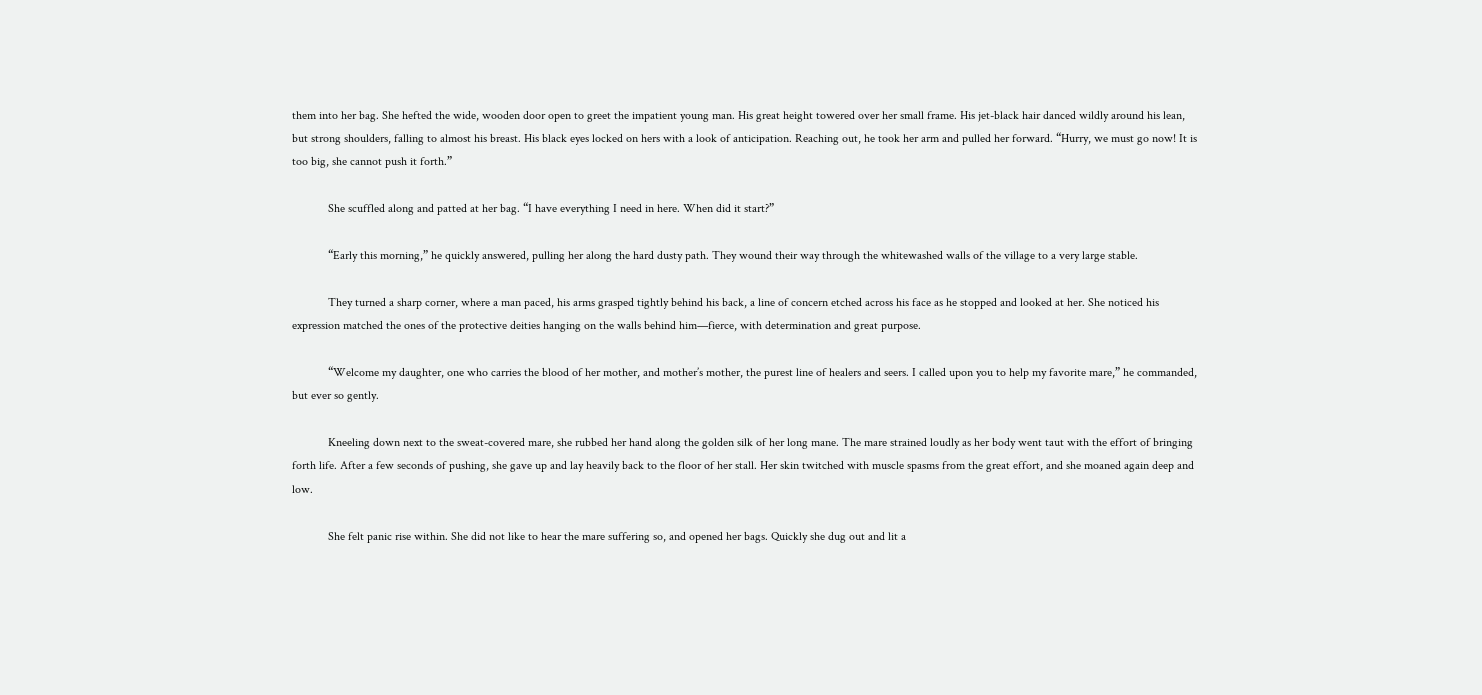them into her bag. She hefted the wide, wooden door open to greet the impatient young man. His great height towered over her small frame. His jet-black hair danced wildly around his lean, but strong shoulders, falling to almost his breast. His black eyes locked on hers with a look of anticipation. Reaching out, he took her arm and pulled her forward. “Hurry, we must go now! It is too big, she cannot push it forth.”

            She scuffled along and patted at her bag. “I have everything I need in here. When did it start?”

            “Early this morning,” he quickly answered, pulling her along the hard dusty path. They wound their way through the whitewashed walls of the village to a very large stable.

            They turned a sharp corner, where a man paced, his arms grasped tightly behind his back, a line of concern etched across his face as he stopped and looked at her. She noticed his expression matched the ones of the protective deities hanging on the walls behind him—fierce, with determination and great purpose.

            “Welcome my daughter, one who carries the blood of her mother, and mother’s mother, the purest line of healers and seers. I called upon you to help my favorite mare,” he commanded, but ever so gently.

            Kneeling down next to the sweat-covered mare, she rubbed her hand along the golden silk of her long mane. The mare strained loudly as her body went taut with the effort of bringing forth life. After a few seconds of pushing, she gave up and lay heavily back to the floor of her stall. Her skin twitched with muscle spasms from the great effort, and she moaned again deep and low.

            She felt panic rise within. She did not like to hear the mare suffering so, and opened her bags. Quickly she dug out and lit a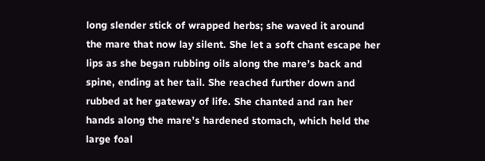long slender stick of wrapped herbs; she waved it around the mare that now lay silent. She let a soft chant escape her lips as she began rubbing oils along the mare’s back and spine, ending at her tail. She reached further down and rubbed at her gateway of life. She chanted and ran her hands along the mare’s hardened stomach, which held the large foal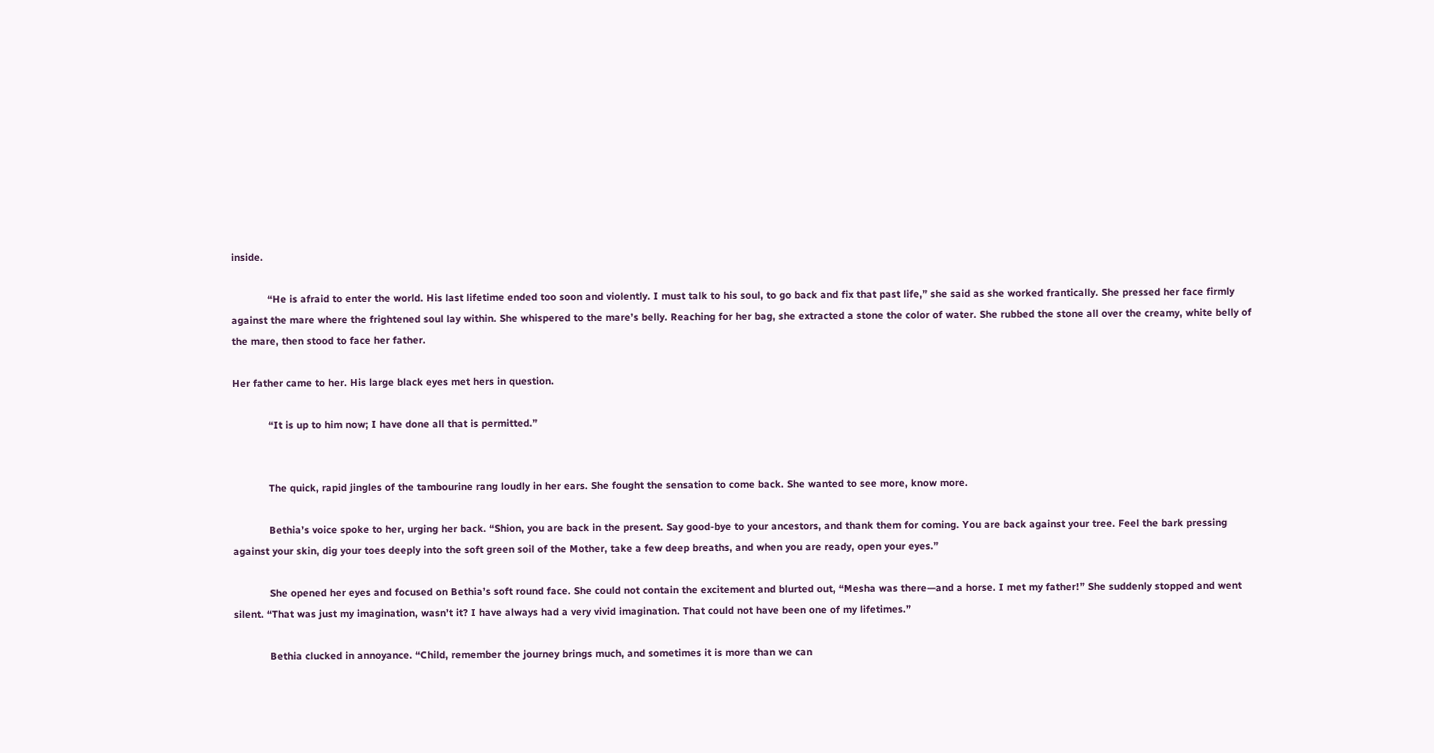inside.

            “He is afraid to enter the world. His last lifetime ended too soon and violently. I must talk to his soul, to go back and fix that past life,” she said as she worked frantically. She pressed her face firmly against the mare where the frightened soul lay within. She whispered to the mare’s belly. Reaching for her bag, she extracted a stone the color of water. She rubbed the stone all over the creamy, white belly of the mare, then stood to face her father.

Her father came to her. His large black eyes met hers in question.

            “It is up to him now; I have done all that is permitted.”


            The quick, rapid jingles of the tambourine rang loudly in her ears. She fought the sensation to come back. She wanted to see more, know more.

            Bethia’s voice spoke to her, urging her back. “Shion, you are back in the present. Say good-bye to your ancestors, and thank them for coming. You are back against your tree. Feel the bark pressing against your skin, dig your toes deeply into the soft green soil of the Mother, take a few deep breaths, and when you are ready, open your eyes.”

            She opened her eyes and focused on Bethia’s soft round face. She could not contain the excitement and blurted out, “Mesha was there—and a horse. I met my father!” She suddenly stopped and went silent. “That was just my imagination, wasn’t it? I have always had a very vivid imagination. That could not have been one of my lifetimes.”

            Bethia clucked in annoyance. “Child, remember the journey brings much, and sometimes it is more than we can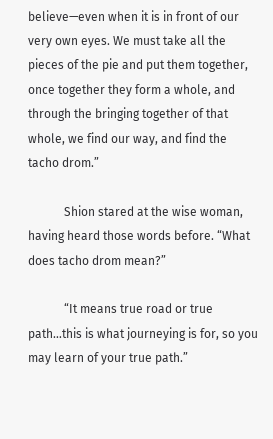believe—even when it is in front of our very own eyes. We must take all the pieces of the pie and put them together, once together they form a whole, and through the bringing together of that whole, we find our way, and find the tacho drom.”

            Shion stared at the wise woman, having heard those words before. “What does tacho drom mean?”

            “It means true road or true path…this is what journeying is for, so you may learn of your true path.”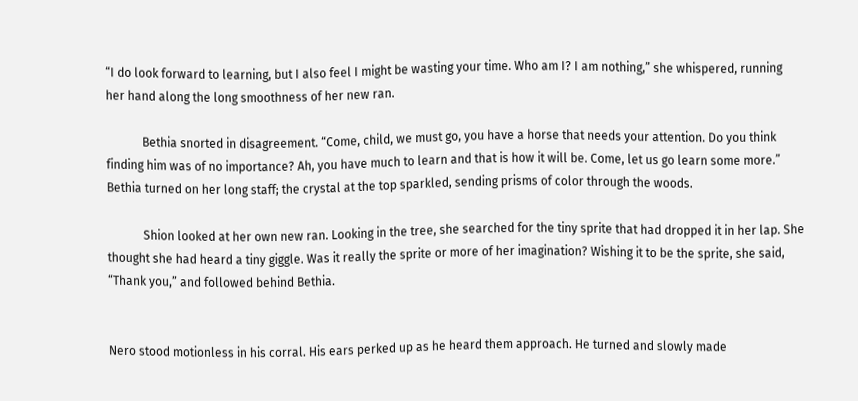“I do look forward to learning, but I also feel I might be wasting your time. Who am I? I am nothing,” she whispered, running her hand along the long smoothness of her new ran.

            Bethia snorted in disagreement. “Come, child, we must go, you have a horse that needs your attention. Do you think finding him was of no importance? Ah, you have much to learn and that is how it will be. Come, let us go learn some more.” Bethia turned on her long staff; the crystal at the top sparkled, sending prisms of color through the woods.

            Shion looked at her own new ran. Looking in the tree, she searched for the tiny sprite that had dropped it in her lap. She thought she had heard a tiny giggle. Was it really the sprite or more of her imagination? Wishing it to be the sprite, she said, “Thank you,” and followed behind Bethia.


Nero stood motionless in his corral. His ears perked up as he heard them approach. He turned and slowly made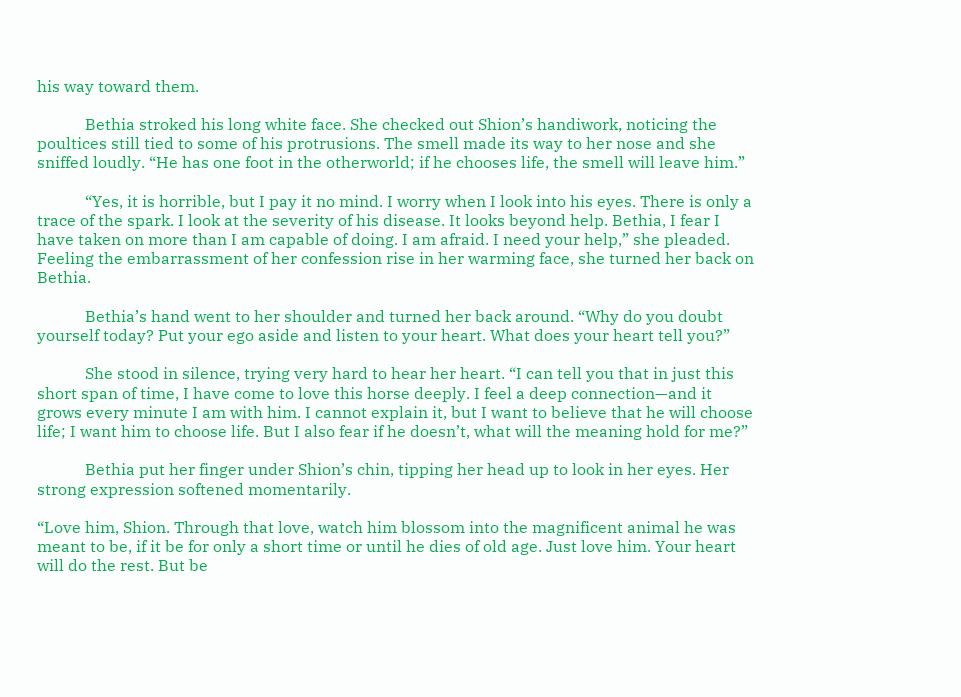his way toward them.

            Bethia stroked his long white face. She checked out Shion’s handiwork, noticing the poultices still tied to some of his protrusions. The smell made its way to her nose and she sniffed loudly. “He has one foot in the otherworld; if he chooses life, the smell will leave him.”

            “Yes, it is horrible, but I pay it no mind. I worry when I look into his eyes. There is only a trace of the spark. I look at the severity of his disease. It looks beyond help. Bethia, I fear I have taken on more than I am capable of doing. I am afraid. I need your help,” she pleaded. Feeling the embarrassment of her confession rise in her warming face, she turned her back on Bethia.

            Bethia’s hand went to her shoulder and turned her back around. “Why do you doubt yourself today? Put your ego aside and listen to your heart. What does your heart tell you?”

            She stood in silence, trying very hard to hear her heart. “I can tell you that in just this short span of time, I have come to love this horse deeply. I feel a deep connection—and it grows every minute I am with him. I cannot explain it, but I want to believe that he will choose life; I want him to choose life. But I also fear if he doesn’t, what will the meaning hold for me?”

            Bethia put her finger under Shion’s chin, tipping her head up to look in her eyes. Her strong expression softened momentarily.

“Love him, Shion. Through that love, watch him blossom into the magnificent animal he was meant to be, if it be for only a short time or until he dies of old age. Just love him. Your heart will do the rest. But be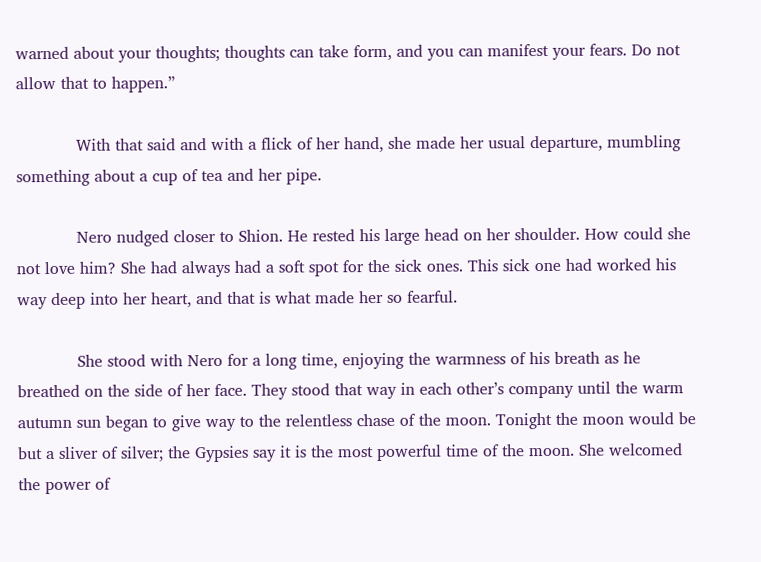warned about your thoughts; thoughts can take form, and you can manifest your fears. Do not allow that to happen.”

            With that said and with a flick of her hand, she made her usual departure, mumbling something about a cup of tea and her pipe.

            Nero nudged closer to Shion. He rested his large head on her shoulder. How could she not love him? She had always had a soft spot for the sick ones. This sick one had worked his way deep into her heart, and that is what made her so fearful.

            She stood with Nero for a long time, enjoying the warmness of his breath as he breathed on the side of her face. They stood that way in each other’s company until the warm autumn sun began to give way to the relentless chase of the moon. Tonight the moon would be but a sliver of silver; the Gypsies say it is the most powerful time of the moon. She welcomed the power of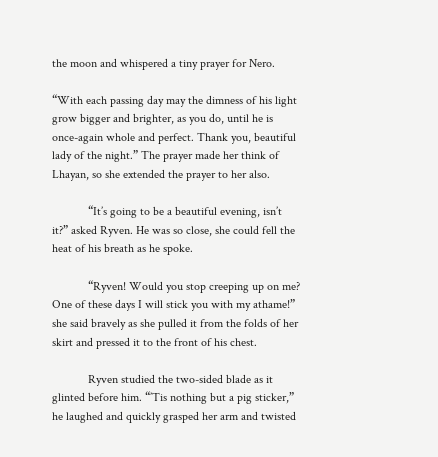the moon and whispered a tiny prayer for Nero.

“With each passing day may the dimness of his light grow bigger and brighter, as you do, until he is once-again whole and perfect. Thank you, beautiful lady of the night.” The prayer made her think of Lhayan, so she extended the prayer to her also.

            “It’s going to be a beautiful evening, isn’t it?” asked Ryven. He was so close, she could fell the heat of his breath as he spoke.

            “Ryven! Would you stop creeping up on me? One of these days I will stick you with my athame!” she said bravely as she pulled it from the folds of her skirt and pressed it to the front of his chest.

            Ryven studied the two-sided blade as it glinted before him. “’Tis nothing but a pig sticker,” he laughed and quickly grasped her arm and twisted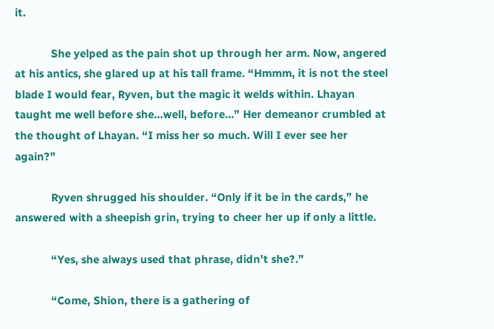it.

            She yelped as the pain shot up through her arm. Now, angered at his antics, she glared up at his tall frame. “Hmmm, it is not the steel blade I would fear, Ryven, but the magic it welds within. Lhayan taught me well before she…well, before…” Her demeanor crumbled at the thought of Lhayan. “I miss her so much. Will I ever see her again?”

            Ryven shrugged his shoulder. “Only if it be in the cards,” he answered with a sheepish grin, trying to cheer her up if only a little.

            “Yes, she always used that phrase, didn’t she?.”

            “Come, Shion, there is a gathering of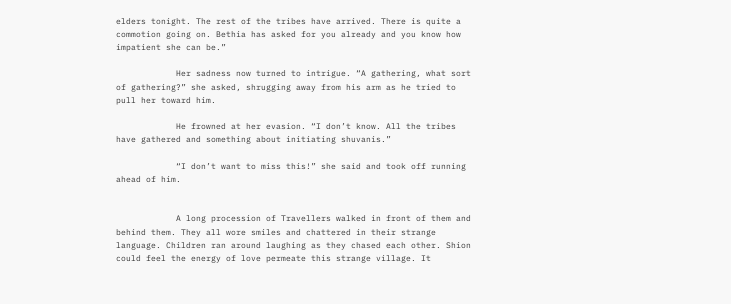elders tonight. The rest of the tribes have arrived. There is quite a commotion going on. Bethia has asked for you already and you know how impatient she can be.”

            Her sadness now turned to intrigue. “A gathering, what sort of gathering?” she asked, shrugging away from his arm as he tried to pull her toward him.

            He frowned at her evasion. “I don’t know. All the tribes have gathered and something about initiating shuvanis.”

            “I don’t want to miss this!” she said and took off running ahead of him.


            A long procession of Travellers walked in front of them and behind them. They all wore smiles and chattered in their strange language. Children ran around laughing as they chased each other. Shion could feel the energy of love permeate this strange village. It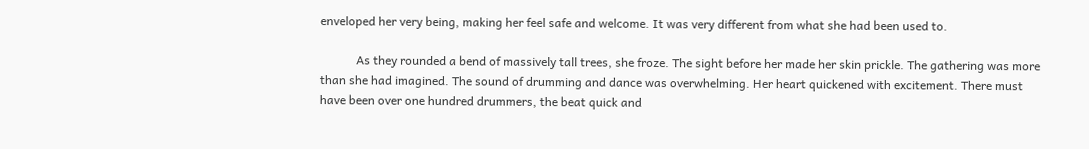enveloped her very being, making her feel safe and welcome. It was very different from what she had been used to.

            As they rounded a bend of massively tall trees, she froze. The sight before her made her skin prickle. The gathering was more than she had imagined. The sound of drumming and dance was overwhelming. Her heart quickened with excitement. There must have been over one hundred drummers, the beat quick and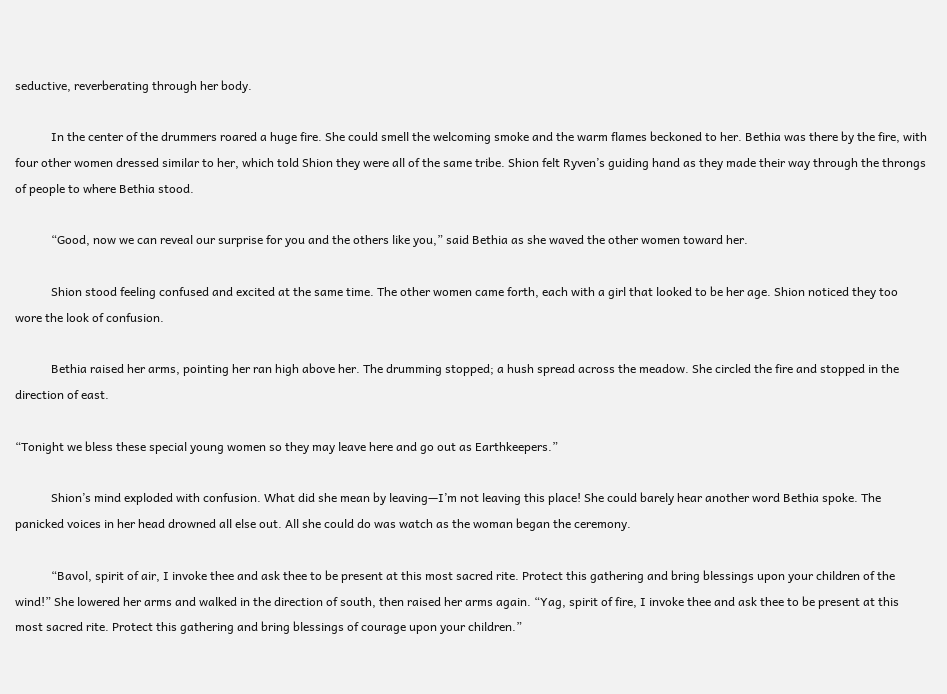seductive, reverberating through her body.

            In the center of the drummers roared a huge fire. She could smell the welcoming smoke and the warm flames beckoned to her. Bethia was there by the fire, with four other women dressed similar to her, which told Shion they were all of the same tribe. Shion felt Ryven’s guiding hand as they made their way through the throngs of people to where Bethia stood.

            “Good, now we can reveal our surprise for you and the others like you,” said Bethia as she waved the other women toward her.

            Shion stood feeling confused and excited at the same time. The other women came forth, each with a girl that looked to be her age. Shion noticed they too wore the look of confusion.

            Bethia raised her arms, pointing her ran high above her. The drumming stopped; a hush spread across the meadow. She circled the fire and stopped in the direction of east.

“Tonight we bless these special young women so they may leave here and go out as Earthkeepers.”

            Shion’s mind exploded with confusion. What did she mean by leaving—I’m not leaving this place! She could barely hear another word Bethia spoke. The panicked voices in her head drowned all else out. All she could do was watch as the woman began the ceremony.

            “Bavol, spirit of air, I invoke thee and ask thee to be present at this most sacred rite. Protect this gathering and bring blessings upon your children of the wind!” She lowered her arms and walked in the direction of south, then raised her arms again. “Yag, spirit of fire, I invoke thee and ask thee to be present at this most sacred rite. Protect this gathering and bring blessings of courage upon your children.”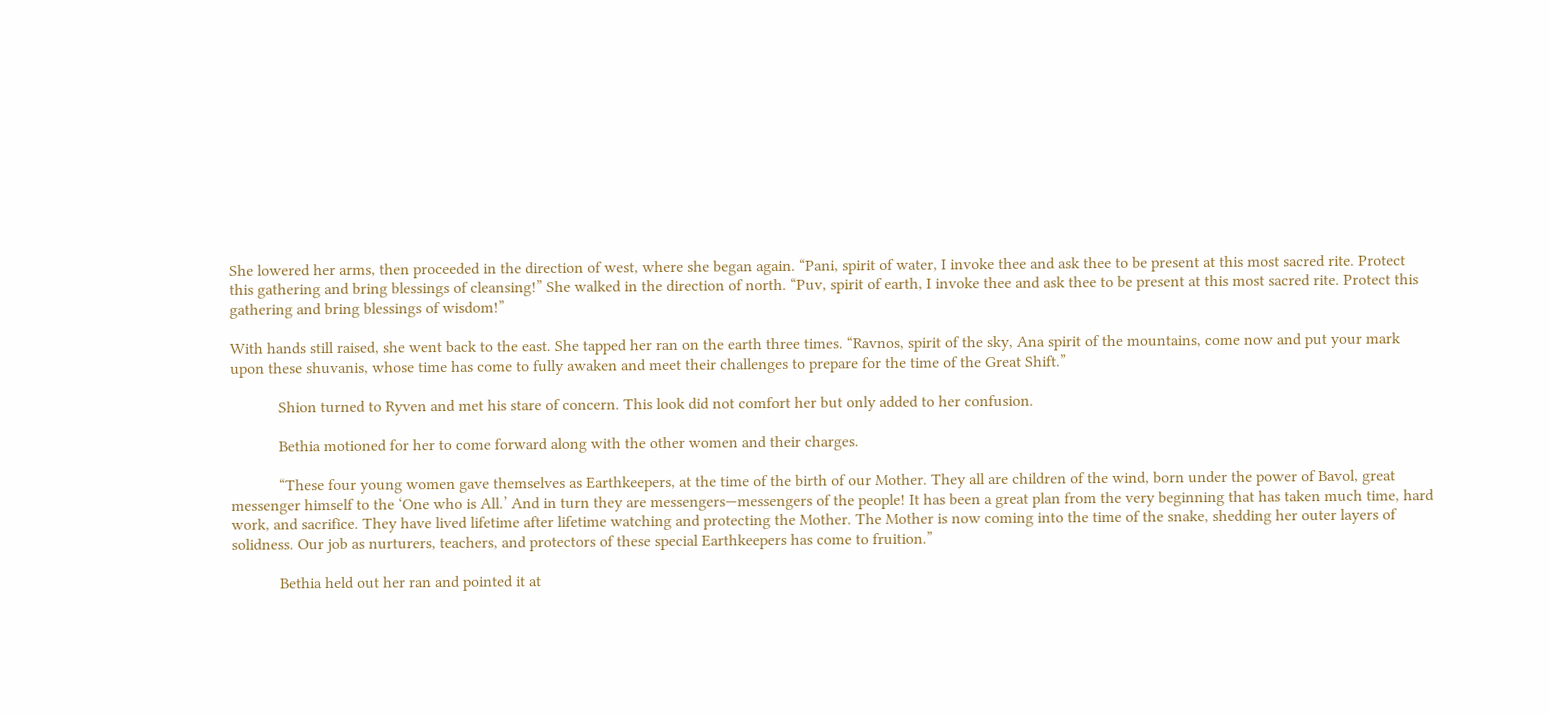She lowered her arms, then proceeded in the direction of west, where she began again. “Pani, spirit of water, I invoke thee and ask thee to be present at this most sacred rite. Protect this gathering and bring blessings of cleansing!” She walked in the direction of north. “Puv, spirit of earth, I invoke thee and ask thee to be present at this most sacred rite. Protect this gathering and bring blessings of wisdom!”

With hands still raised, she went back to the east. She tapped her ran on the earth three times. “Ravnos, spirit of the sky, Ana spirit of the mountains, come now and put your mark upon these shuvanis, whose time has come to fully awaken and meet their challenges to prepare for the time of the Great Shift.”

            Shion turned to Ryven and met his stare of concern. This look did not comfort her but only added to her confusion.

            Bethia motioned for her to come forward along with the other women and their charges.

            “These four young women gave themselves as Earthkeepers, at the time of the birth of our Mother. They all are children of the wind, born under the power of Bavol, great messenger himself to the ‘One who is All.’ And in turn they are messengers—messengers of the people! It has been a great plan from the very beginning that has taken much time, hard work, and sacrifice. They have lived lifetime after lifetime watching and protecting the Mother. The Mother is now coming into the time of the snake, shedding her outer layers of solidness. Our job as nurturers, teachers, and protectors of these special Earthkeepers has come to fruition.”

            Bethia held out her ran and pointed it at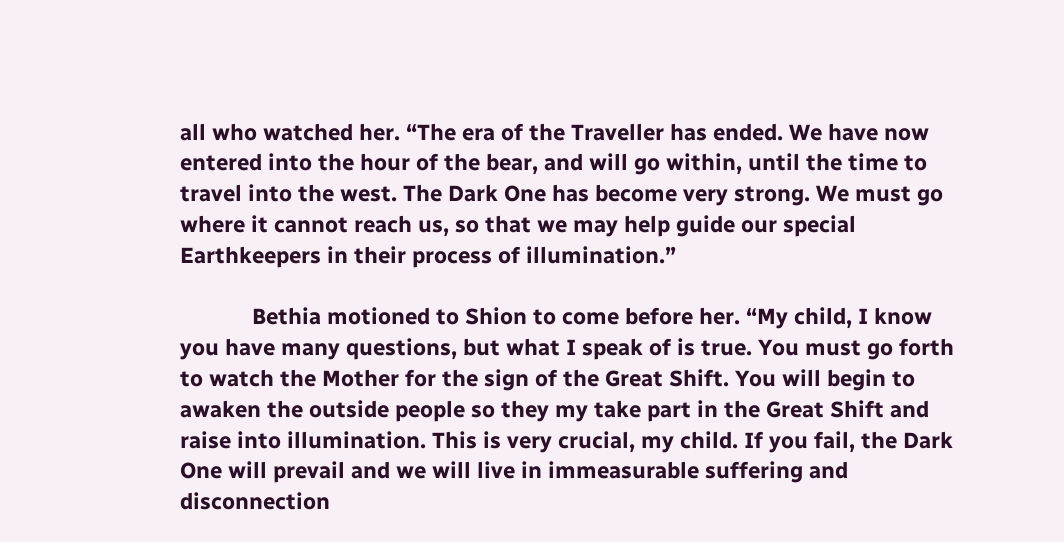all who watched her. “The era of the Traveller has ended. We have now entered into the hour of the bear, and will go within, until the time to travel into the west. The Dark One has become very strong. We must go where it cannot reach us, so that we may help guide our special Earthkeepers in their process of illumination.”

            Bethia motioned to Shion to come before her. “My child, I know you have many questions, but what I speak of is true. You must go forth to watch the Mother for the sign of the Great Shift. You will begin to awaken the outside people so they my take part in the Great Shift and raise into illumination. This is very crucial, my child. If you fail, the Dark One will prevail and we will live in immeasurable suffering and disconnection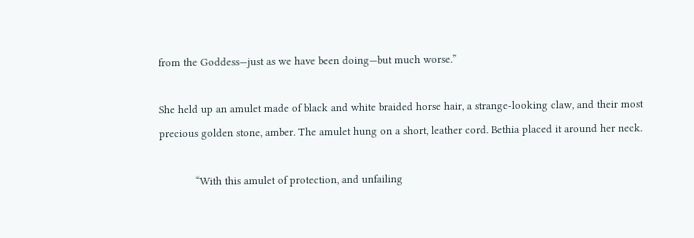from the Goddess—just as we have been doing—but much worse.”

She held up an amulet made of black and white braided horse hair, a strange-looking claw, and their most precious golden stone, amber. The amulet hung on a short, leather cord. Bethia placed it around her neck.

            “With this amulet of protection, and unfailing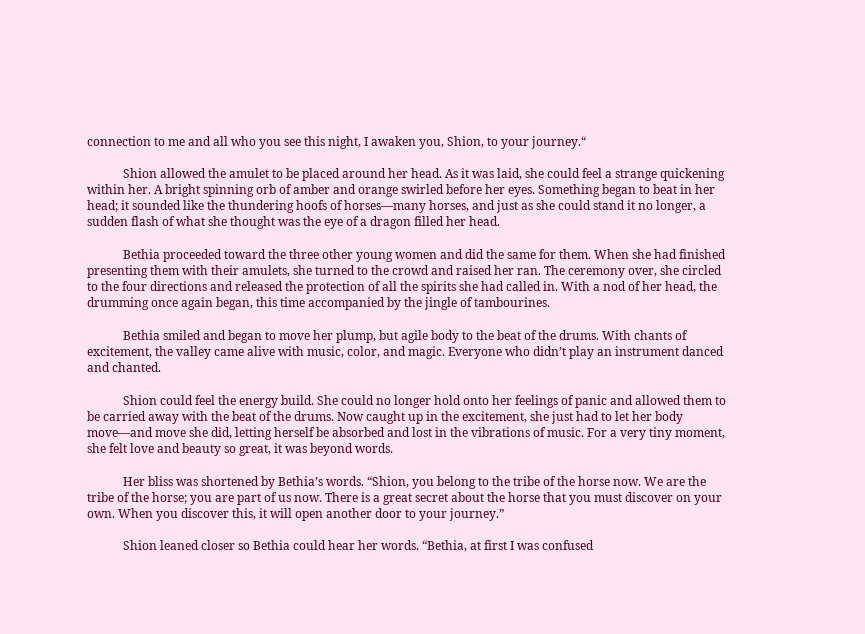connection to me and all who you see this night, I awaken you, Shion, to your journey.“

            Shion allowed the amulet to be placed around her head. As it was laid, she could feel a strange quickening within her. A bright spinning orb of amber and orange swirled before her eyes. Something began to beat in her head; it sounded like the thundering hoofs of horses—many horses, and just as she could stand it no longer, a sudden flash of what she thought was the eye of a dragon filled her head.

            Bethia proceeded toward the three other young women and did the same for them. When she had finished presenting them with their amulets, she turned to the crowd and raised her ran. The ceremony over, she circled to the four directions and released the protection of all the spirits she had called in. With a nod of her head, the drumming once again began, this time accompanied by the jingle of tambourines.

            Bethia smiled and began to move her plump, but agile body to the beat of the drums. With chants of excitement, the valley came alive with music, color, and magic. Everyone who didn’t play an instrument danced and chanted.

            Shion could feel the energy build. She could no longer hold onto her feelings of panic and allowed them to be carried away with the beat of the drums. Now caught up in the excitement, she just had to let her body move—and move she did, letting herself be absorbed and lost in the vibrations of music. For a very tiny moment, she felt love and beauty so great, it was beyond words.

            Her bliss was shortened by Bethia’s words. “Shion, you belong to the tribe of the horse now. We are the tribe of the horse; you are part of us now. There is a great secret about the horse that you must discover on your own. When you discover this, it will open another door to your journey.”

            Shion leaned closer so Bethia could hear her words. “Bethia, at first I was confused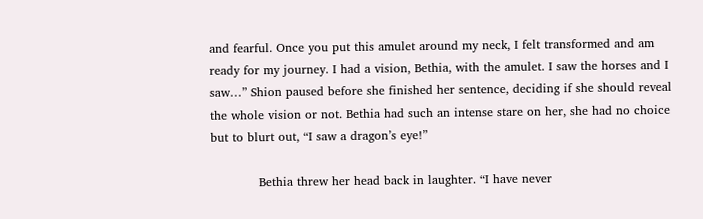and fearful. Once you put this amulet around my neck, I felt transformed and am ready for my journey. I had a vision, Bethia, with the amulet. I saw the horses and I saw…” Shion paused before she finished her sentence, deciding if she should reveal the whole vision or not. Bethia had such an intense stare on her, she had no choice but to blurt out, “I saw a dragon’s eye!”

            Bethia threw her head back in laughter. “I have never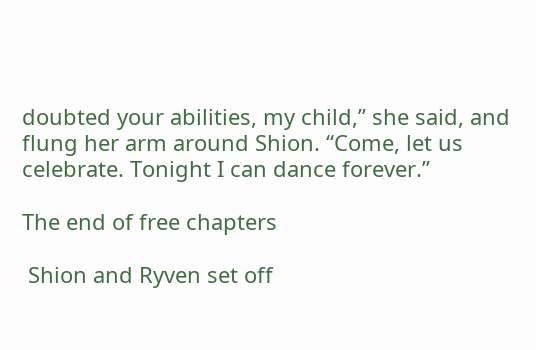doubted your abilities, my child,” she said, and flung her arm around Shion. “Come, let us celebrate. Tonight I can dance forever.”

The end of free chapters

 Shion and Ryven set off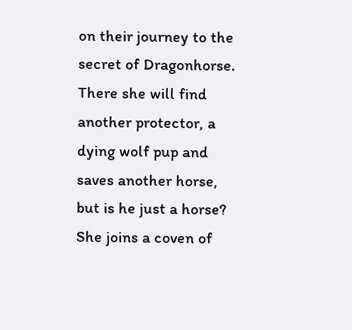on their journey to the secret of Dragonhorse. There she will find another protector, a dying wolf pup and saves another horse, but is he just a horse? She joins a coven of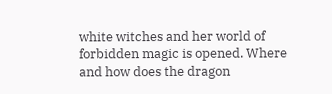white witches and her world of forbidden magic is opened. Where and how does the dragon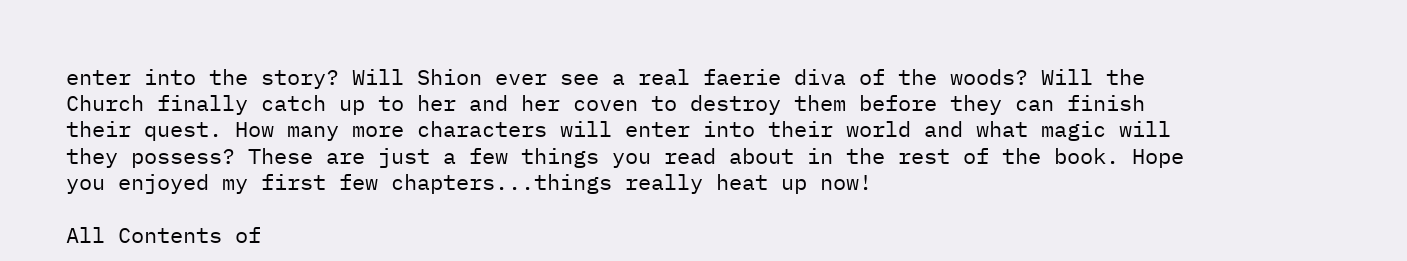enter into the story? Will Shion ever see a real faerie diva of the woods? Will the Church finally catch up to her and her coven to destroy them before they can finish their quest. How many more characters will enter into their world and what magic will they possess? These are just a few things you read about in the rest of the book. Hope you enjoyed my first few chapters...things really heat up now!

All Contents of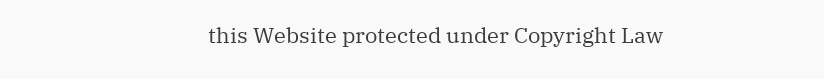this Website protected under Copyright Law